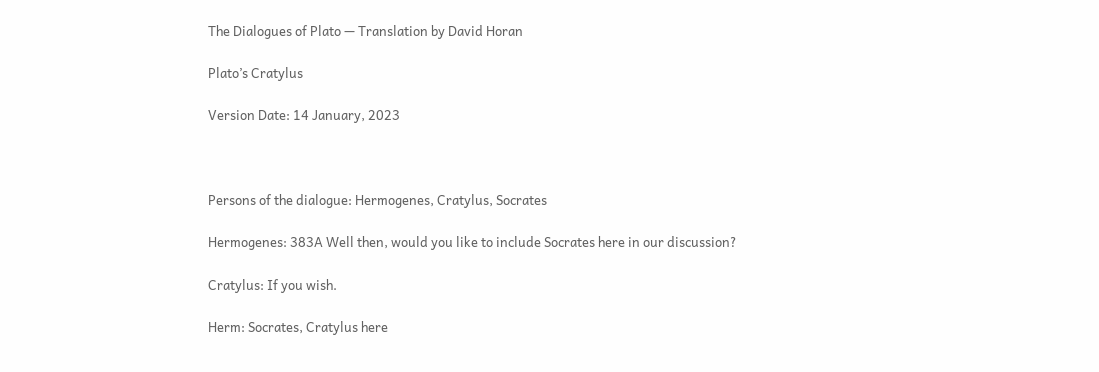The Dialogues of Plato — Translation by David Horan

Plato’s Cratylus

Version Date: 14 January, 2023



Persons of the dialogue: Hermogenes, Cratylus, Socrates

Hermogenes: 383A Well then, would you like to include Socrates here in our discussion?

Cratylus: If you wish.

Herm: Socrates, Cratylus here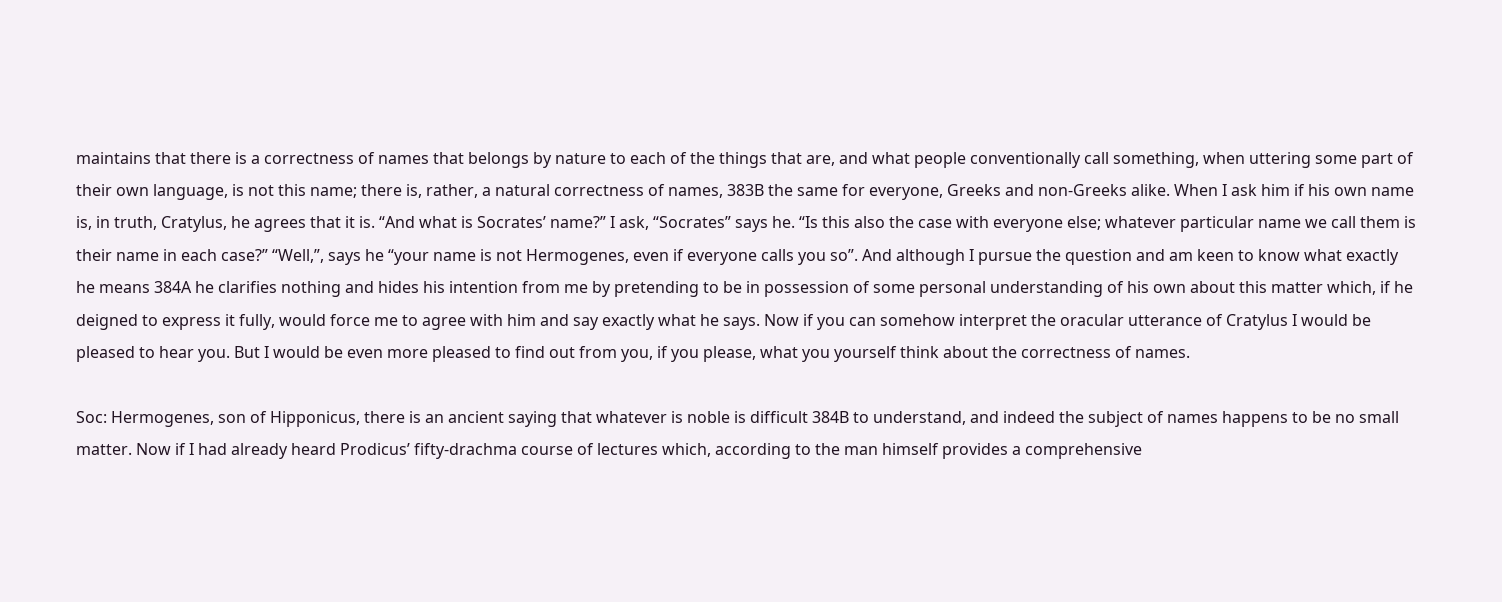maintains that there is a correctness of names that belongs by nature to each of the things that are, and what people conventionally call something, when uttering some part of their own language, is not this name; there is, rather, a natural correctness of names, 383B the same for everyone, Greeks and non-Greeks alike. When I ask him if his own name is, in truth, Cratylus, he agrees that it is. “And what is Socrates’ name?” I ask, “Socrates” says he. “Is this also the case with everyone else; whatever particular name we call them is their name in each case?” “Well,”, says he “your name is not Hermogenes, even if everyone calls you so”. And although I pursue the question and am keen to know what exactly he means 384A he clarifies nothing and hides his intention from me by pretending to be in possession of some personal understanding of his own about this matter which, if he deigned to express it fully, would force me to agree with him and say exactly what he says. Now if you can somehow interpret the oracular utterance of Cratylus I would be pleased to hear you. But I would be even more pleased to find out from you, if you please, what you yourself think about the correctness of names.

Soc: Hermogenes, son of Hipponicus, there is an ancient saying that whatever is noble is difficult 384B to understand, and indeed the subject of names happens to be no small matter. Now if I had already heard Prodicus’ fifty-drachma course of lectures which, according to the man himself provides a comprehensive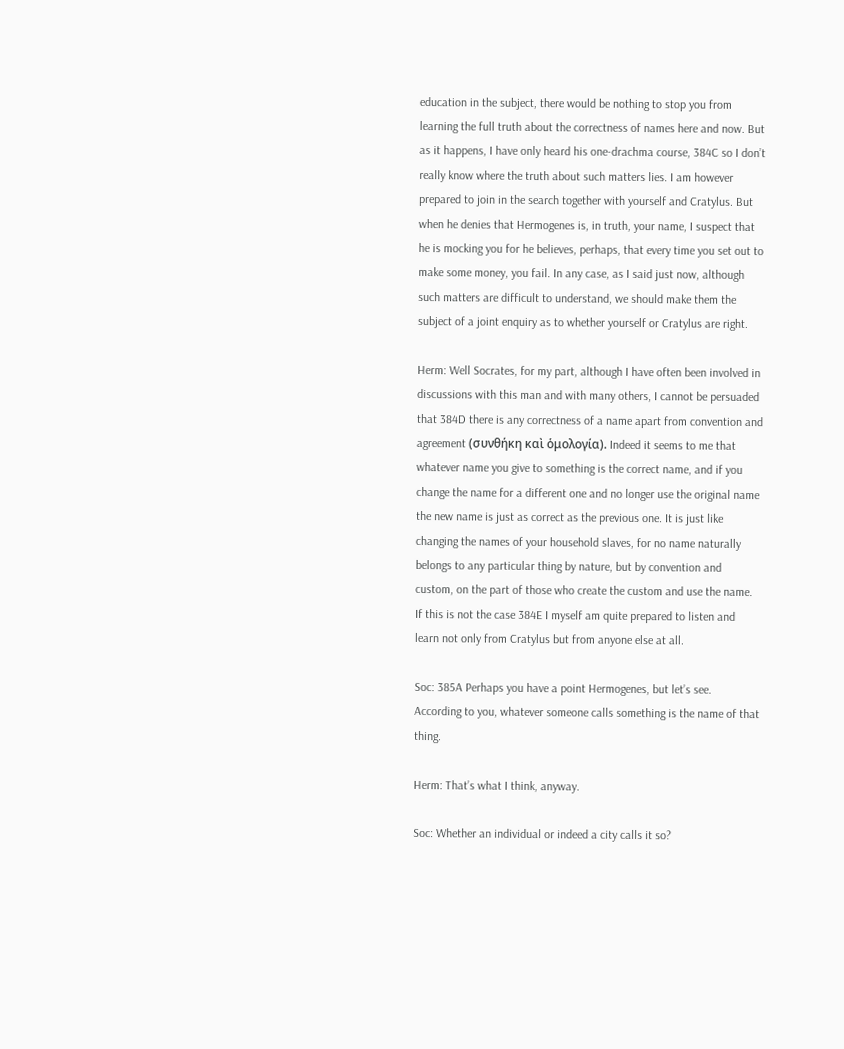education in the subject, there would be nothing to stop you from learning the full truth about the correctness of names here and now. But as it happens, I have only heard his one-drachma course, 384C so I don’t really know where the truth about such matters lies. I am however prepared to join in the search together with yourself and Cratylus. But when he denies that Hermogenes is, in truth, your name, I suspect that he is mocking you for he believes, perhaps, that every time you set out to make some money, you fail. In any case, as I said just now, although such matters are difficult to understand, we should make them the subject of a joint enquiry as to whether yourself or Cratylus are right.

Herm: Well Socrates, for my part, although I have often been involved in discussions with this man and with many others, I cannot be persuaded that 384D there is any correctness of a name apart from convention and agreement (συνθήκη καὶ ὁμολογία). Indeed it seems to me that whatever name you give to something is the correct name, and if you change the name for a different one and no longer use the original name the new name is just as correct as the previous one. It is just like changing the names of your household slaves, for no name naturally belongs to any particular thing by nature, but by convention and custom, on the part of those who create the custom and use the name. If this is not the case 384E I myself am quite prepared to listen and learn not only from Cratylus but from anyone else at all.

Soc: 385A Perhaps you have a point Hermogenes, but let’s see. According to you, whatever someone calls something is the name of that thing.

Herm: That’s what I think, anyway.

Soc: Whether an individual or indeed a city calls it so?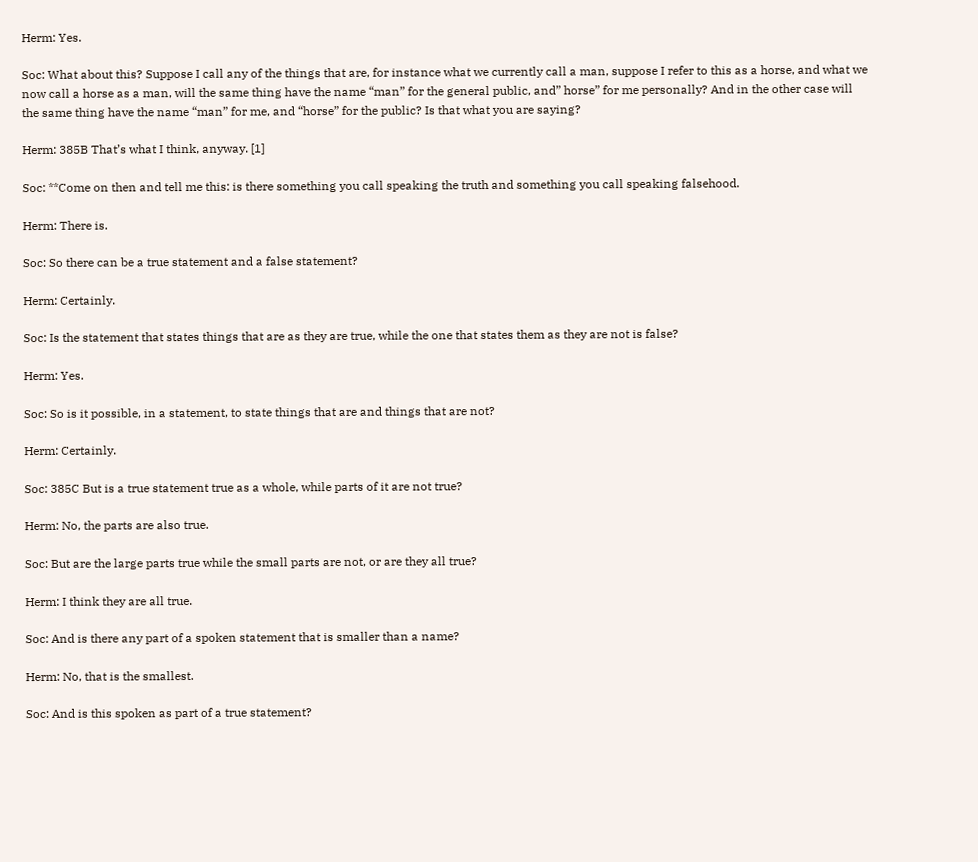Herm: Yes.

Soc: What about this? Suppose I call any of the things that are, for instance what we currently call a man, suppose I refer to this as a horse, and what we now call a horse as a man, will the same thing have the name “man” for the general public, and” horse” for me personally? And in the other case will the same thing have the name “man” for me, and “horse” for the public? Is that what you are saying?

Herm: 385B That’s what I think, anyway. [1]

Soc: **Come on then and tell me this: is there something you call speaking the truth and something you call speaking falsehood.

Herm: There is.

Soc: So there can be a true statement and a false statement?

Herm: Certainly.

Soc: Is the statement that states things that are as they are true, while the one that states them as they are not is false?

Herm: Yes.

Soc: So is it possible, in a statement, to state things that are and things that are not?

Herm: Certainly.

Soc: 385C But is a true statement true as a whole, while parts of it are not true?

Herm: No, the parts are also true.

Soc: But are the large parts true while the small parts are not, or are they all true?

Herm: I think they are all true.

Soc: And is there any part of a spoken statement that is smaller than a name?

Herm: No, that is the smallest.

Soc: And is this spoken as part of a true statement?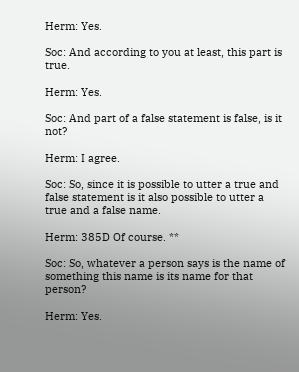Herm: Yes.

Soc: And according to you at least, this part is true.

Herm: Yes.

Soc: And part of a false statement is false, is it not?

Herm: I agree.

Soc: So, since it is possible to utter a true and false statement is it also possible to utter a true and a false name.

Herm: 385D Of course. **

Soc: So, whatever a person says is the name of something this name is its name for that person?

Herm: Yes.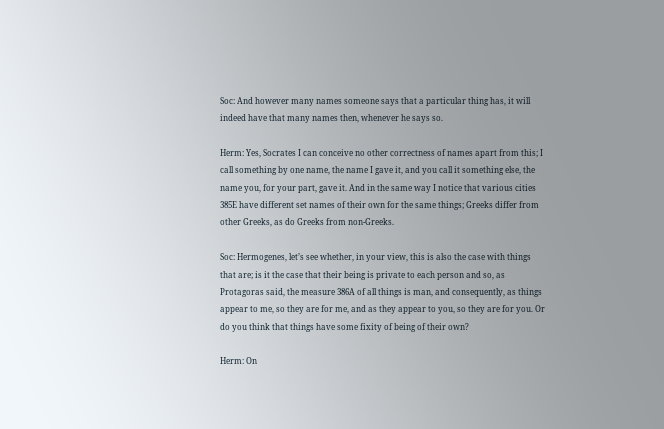Soc: And however many names someone says that a particular thing has, it will indeed have that many names then, whenever he says so.

Herm: Yes, Socrates I can conceive no other correctness of names apart from this; I call something by one name, the name I gave it, and you call it something else, the name you, for your part, gave it. And in the same way I notice that various cities 385E have different set names of their own for the same things; Greeks differ from other Greeks, as do Greeks from non-Greeks.

Soc: Hermogenes, let’s see whether, in your view, this is also the case with things that are; is it the case that their being is private to each person and so, as Protagoras said, the measure 386A of all things is man, and consequently, as things appear to me, so they are for me, and as they appear to you, so they are for you. Or do you think that things have some fixity of being of their own?

Herm: On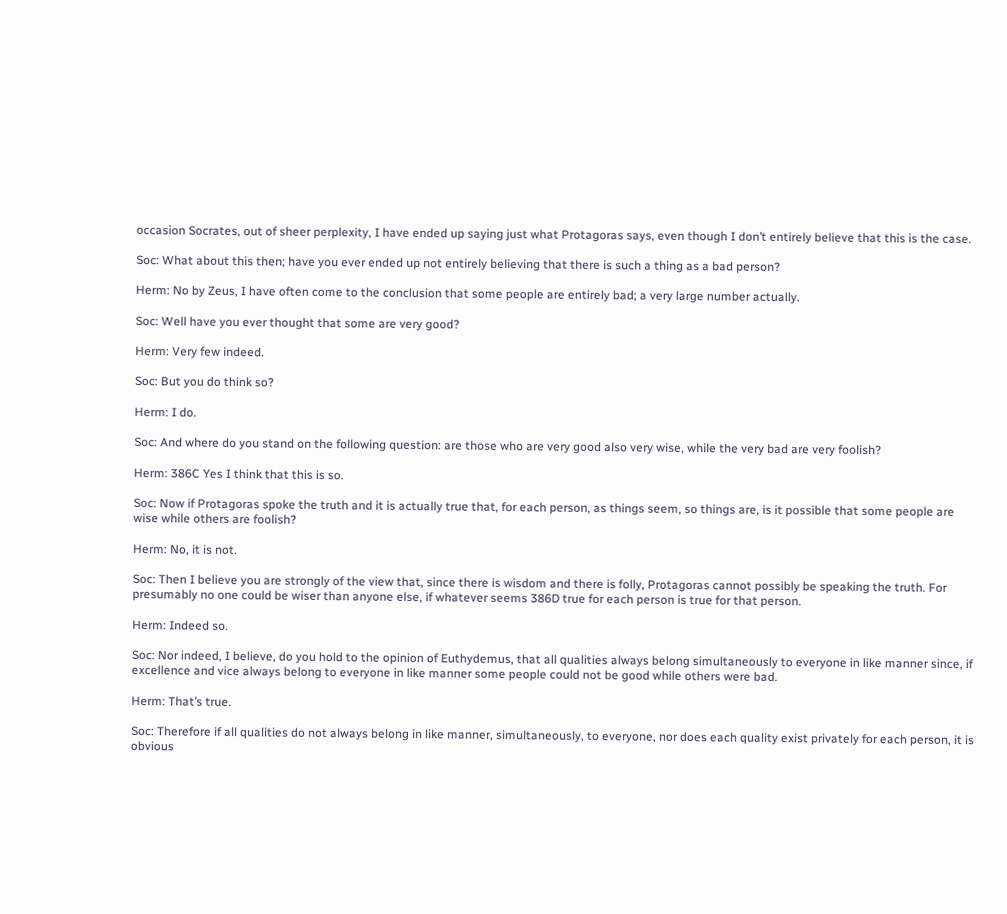occasion Socrates, out of sheer perplexity, I have ended up saying just what Protagoras says, even though I don’t entirely believe that this is the case.

Soc: What about this then; have you ever ended up not entirely believing that there is such a thing as a bad person?

Herm: No by Zeus, I have often come to the conclusion that some people are entirely bad; a very large number actually.

Soc: Well have you ever thought that some are very good?

Herm: Very few indeed.

Soc: But you do think so?

Herm: I do.

Soc: And where do you stand on the following question: are those who are very good also very wise, while the very bad are very foolish?

Herm: 386C Yes I think that this is so.

Soc: Now if Protagoras spoke the truth and it is actually true that, for each person, as things seem, so things are, is it possible that some people are wise while others are foolish?

Herm: No, it is not.

Soc: Then I believe you are strongly of the view that, since there is wisdom and there is folly, Protagoras cannot possibly be speaking the truth. For presumably no one could be wiser than anyone else, if whatever seems 386D true for each person is true for that person.

Herm: Indeed so.

Soc: Nor indeed, I believe, do you hold to the opinion of Euthydemus, that all qualities always belong simultaneously to everyone in like manner since, if excellence and vice always belong to everyone in like manner some people could not be good while others were bad.

Herm: That’s true.

Soc: Therefore if all qualities do not always belong in like manner, simultaneously, to everyone, nor does each quality exist privately for each person, it is obvious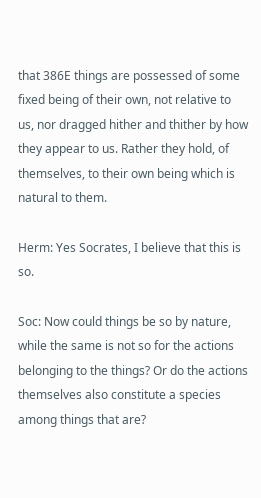that 386E things are possessed of some fixed being of their own, not relative to us, nor dragged hither and thither by how they appear to us. Rather they hold, of themselves, to their own being which is natural to them.

Herm: Yes Socrates, I believe that this is so.

Soc: Now could things be so by nature, while the same is not so for the actions belonging to the things? Or do the actions themselves also constitute a species among things that are?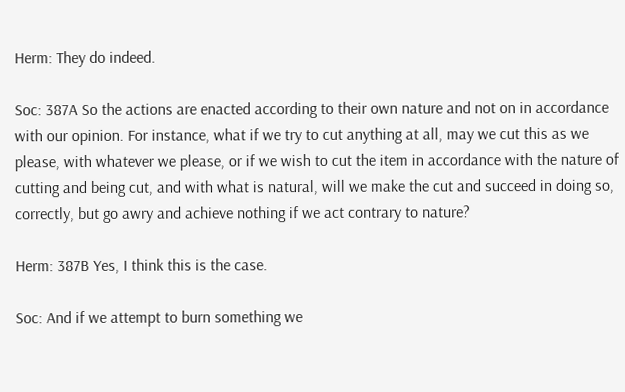Herm: They do indeed.

Soc: 387A So the actions are enacted according to their own nature and not on in accordance with our opinion. For instance, what if we try to cut anything at all, may we cut this as we please, with whatever we please, or if we wish to cut the item in accordance with the nature of cutting and being cut, and with what is natural, will we make the cut and succeed in doing so, correctly, but go awry and achieve nothing if we act contrary to nature?

Herm: 387B Yes, I think this is the case.

Soc: And if we attempt to burn something we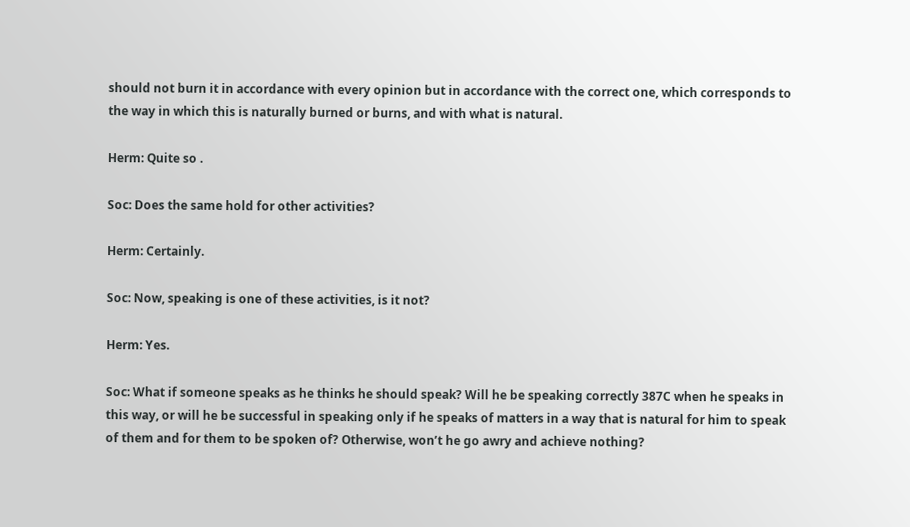should not burn it in accordance with every opinion but in accordance with the correct one, which corresponds to the way in which this is naturally burned or burns, and with what is natural.

Herm: Quite so .

Soc: Does the same hold for other activities?

Herm: Certainly.

Soc: Now, speaking is one of these activities, is it not?

Herm: Yes.

Soc: What if someone speaks as he thinks he should speak? Will he be speaking correctly 387C when he speaks in this way, or will he be successful in speaking only if he speaks of matters in a way that is natural for him to speak of them and for them to be spoken of? Otherwise, won’t he go awry and achieve nothing?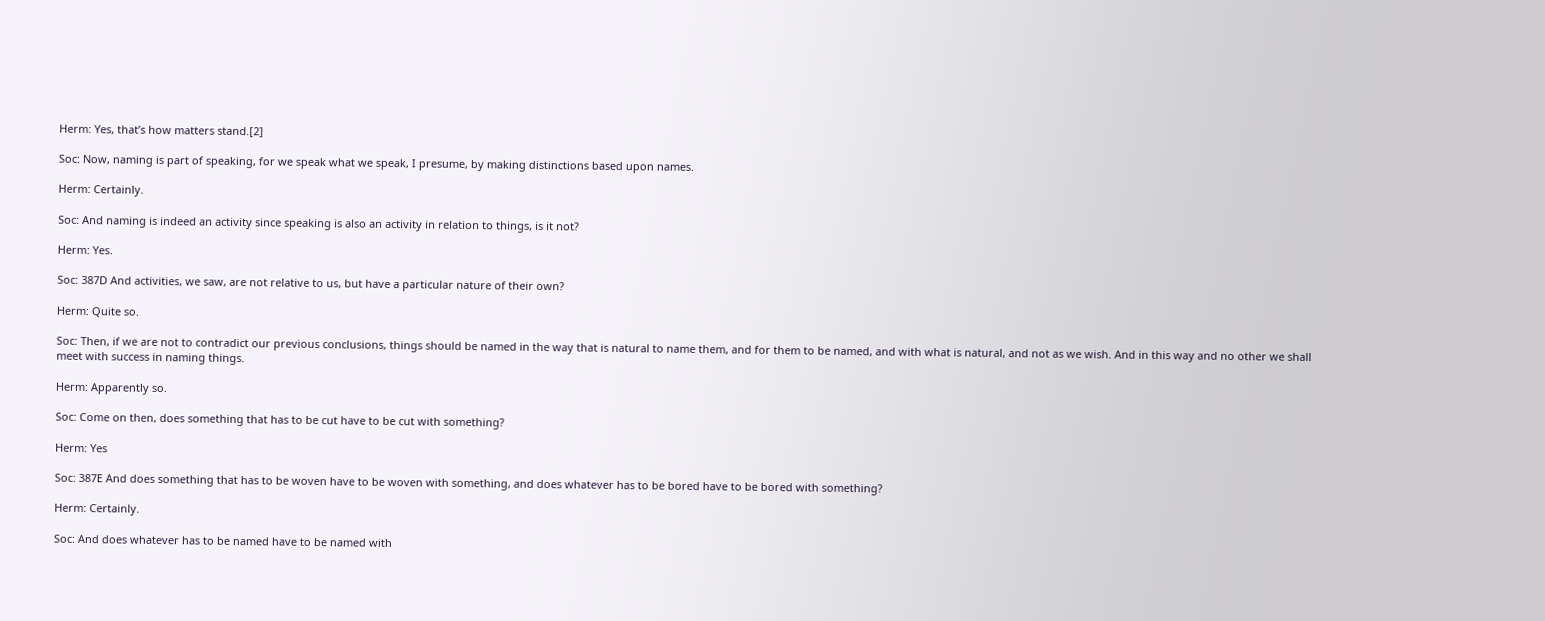Herm: Yes, that’s how matters stand.[2]

Soc: Now, naming is part of speaking, for we speak what we speak, I presume, by making distinctions based upon names.

Herm: Certainly.

Soc: And naming is indeed an activity since speaking is also an activity in relation to things, is it not?

Herm: Yes.

Soc: 387D And activities, we saw, are not relative to us, but have a particular nature of their own?

Herm: Quite so.

Soc: Then, if we are not to contradict our previous conclusions, things should be named in the way that is natural to name them, and for them to be named, and with what is natural, and not as we wish. And in this way and no other we shall meet with success in naming things.

Herm: Apparently so.

Soc: Come on then, does something that has to be cut have to be cut with something?

Herm: Yes

Soc: 387E And does something that has to be woven have to be woven with something, and does whatever has to be bored have to be bored with something?

Herm: Certainly.

Soc: And does whatever has to be named have to be named with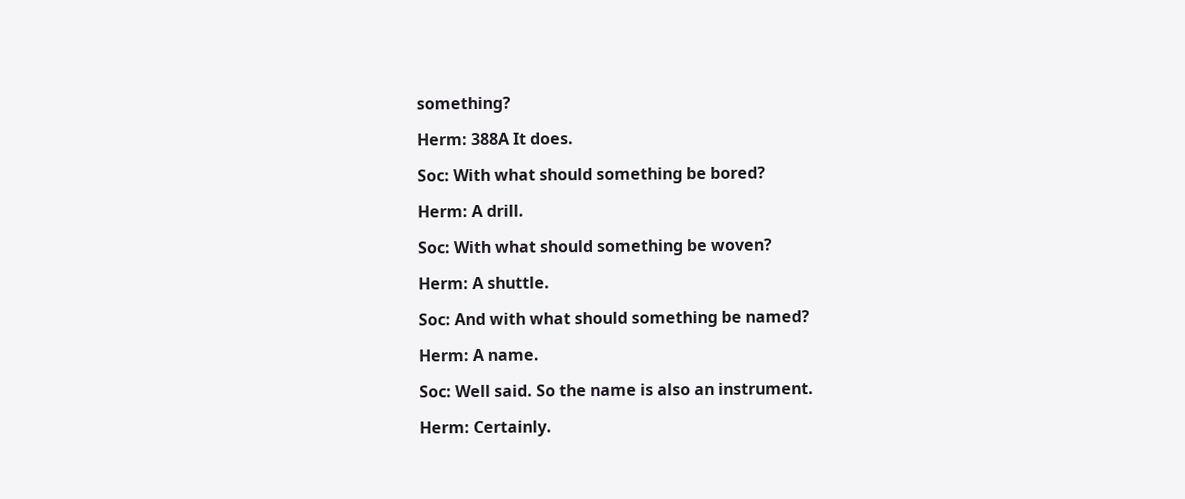something?

Herm: 388A It does.

Soc: With what should something be bored?

Herm: A drill.

Soc: With what should something be woven?

Herm: A shuttle.

Soc: And with what should something be named?

Herm: A name.

Soc: Well said. So the name is also an instrument.

Herm: Certainly.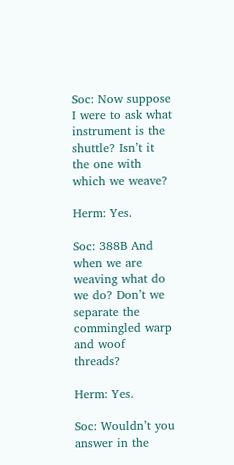Soc: Now suppose I were to ask what instrument is the shuttle? Isn’t it the one with which we weave?

Herm: Yes.

Soc: 388B And when we are weaving what do we do? Don’t we separate the commingled warp and woof threads?

Herm: Yes.

Soc: Wouldn’t you answer in the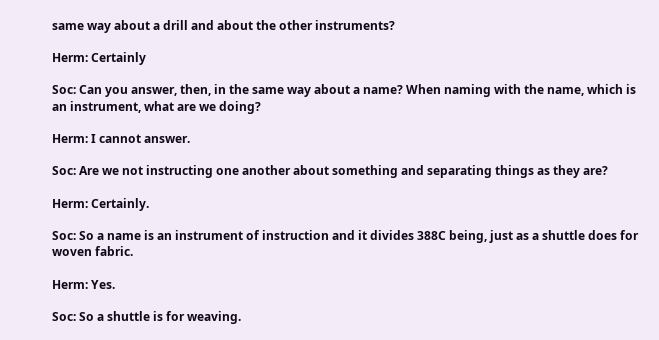same way about a drill and about the other instruments?

Herm: Certainly

Soc: Can you answer, then, in the same way about a name? When naming with the name, which is an instrument, what are we doing?

Herm: I cannot answer.

Soc: Are we not instructing one another about something and separating things as they are?

Herm: Certainly.

Soc: So a name is an instrument of instruction and it divides 388C being, just as a shuttle does for woven fabric.

Herm: Yes.

Soc: So a shuttle is for weaving.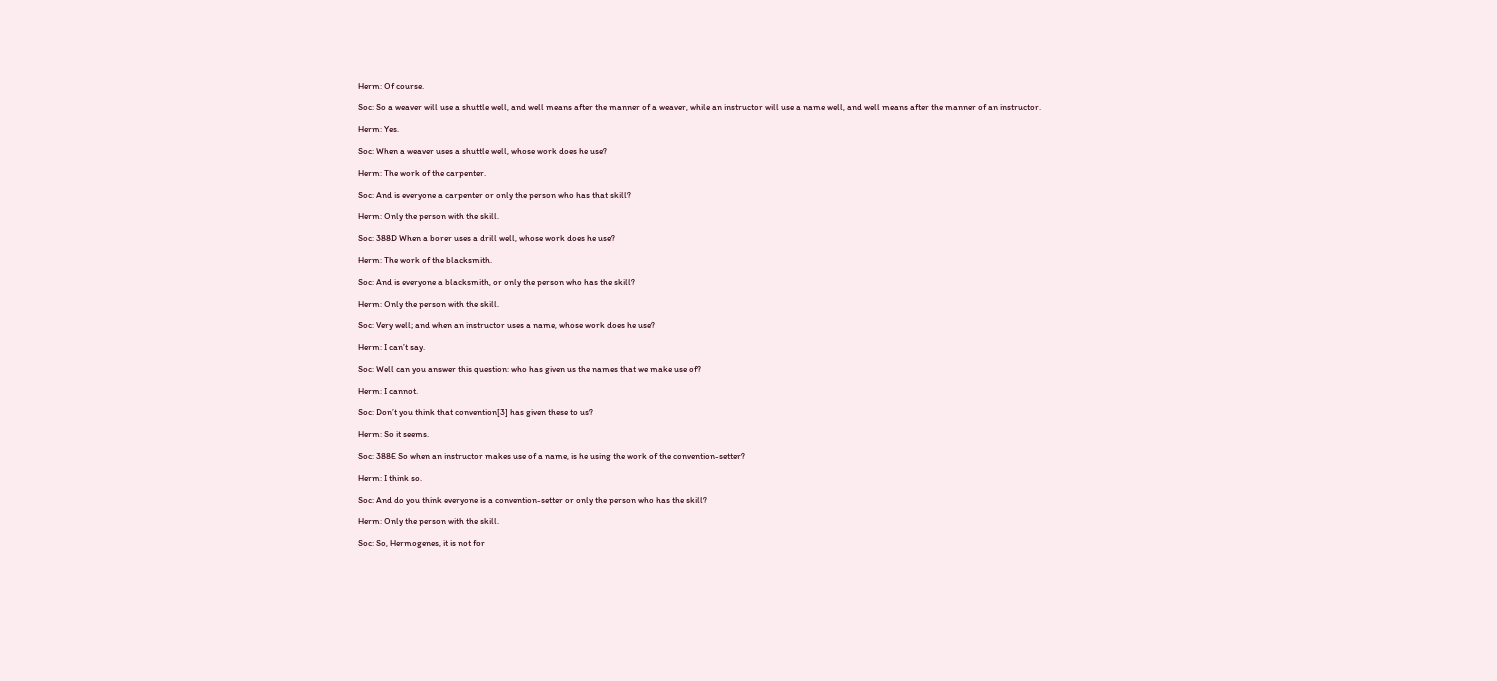Herm: Of course.

Soc: So a weaver will use a shuttle well, and well means after the manner of a weaver, while an instructor will use a name well, and well means after the manner of an instructor.

Herm: Yes.

Soc: When a weaver uses a shuttle well, whose work does he use?

Herm: The work of the carpenter.

Soc: And is everyone a carpenter or only the person who has that skill?

Herm: Only the person with the skill.

Soc: 388D When a borer uses a drill well, whose work does he use?

Herm: The work of the blacksmith.

Soc: And is everyone a blacksmith, or only the person who has the skill?

Herm: Only the person with the skill.

Soc: Very well; and when an instructor uses a name, whose work does he use?

Herm: I can’t say.

Soc: Well can you answer this question: who has given us the names that we make use of?

Herm: I cannot.

Soc: Don’t you think that convention[3] has given these to us?

Herm: So it seems.

Soc: 388E So when an instructor makes use of a name, is he using the work of the convention-setter?

Herm: I think so.

Soc: And do you think everyone is a convention-setter or only the person who has the skill?

Herm: Only the person with the skill.

Soc: So, Hermogenes, it is not for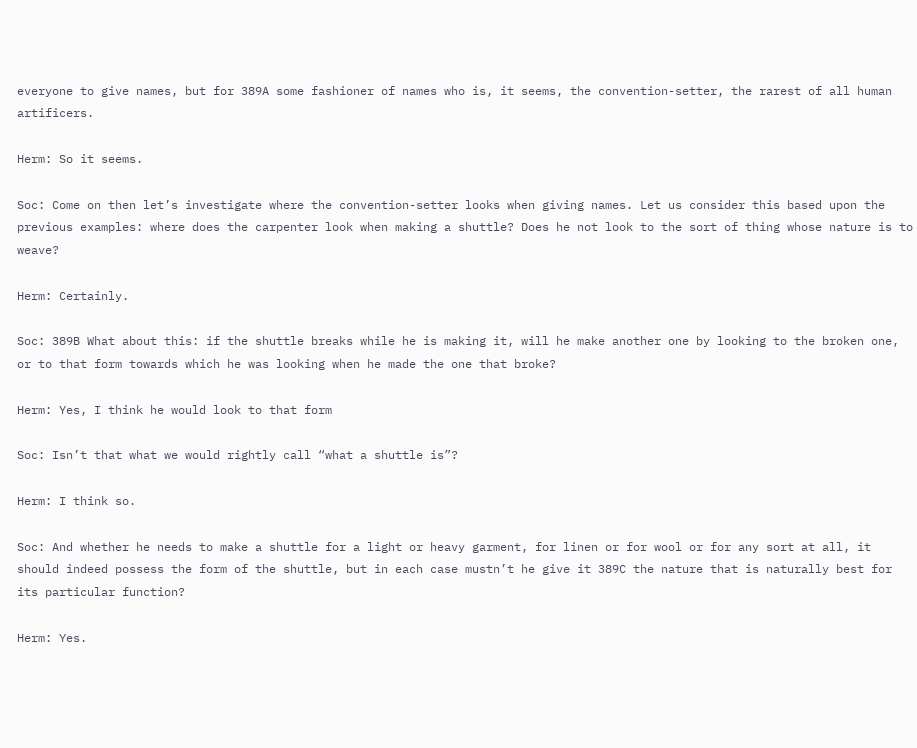everyone to give names, but for 389A some fashioner of names who is, it seems, the convention-setter, the rarest of all human artificers.

Herm: So it seems.

Soc: Come on then let’s investigate where the convention-setter looks when giving names. Let us consider this based upon the previous examples: where does the carpenter look when making a shuttle? Does he not look to the sort of thing whose nature is to weave?

Herm: Certainly.

Soc: 389B What about this: if the shuttle breaks while he is making it, will he make another one by looking to the broken one, or to that form towards which he was looking when he made the one that broke?

Herm: Yes, I think he would look to that form

Soc: Isn’t that what we would rightly call “what a shuttle is”?

Herm: I think so.

Soc: And whether he needs to make a shuttle for a light or heavy garment, for linen or for wool or for any sort at all, it should indeed possess the form of the shuttle, but in each case mustn’t he give it 389C the nature that is naturally best for its particular function?

Herm: Yes.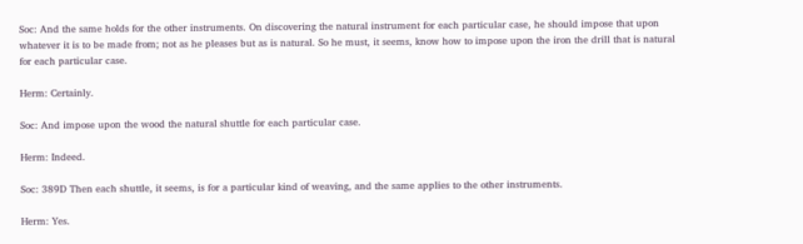Soc: And the same holds for the other instruments. On discovering the natural instrument for each particular case, he should impose that upon whatever it is to be made from; not as he pleases but as is natural. So he must, it seems, know how to impose upon the iron the drill that is natural for each particular case.

Herm: Certainly.

Soc: And impose upon the wood the natural shuttle for each particular case.

Herm: Indeed.

Soc: 389D Then each shuttle, it seems, is for a particular kind of weaving, and the same applies to the other instruments.

Herm: Yes.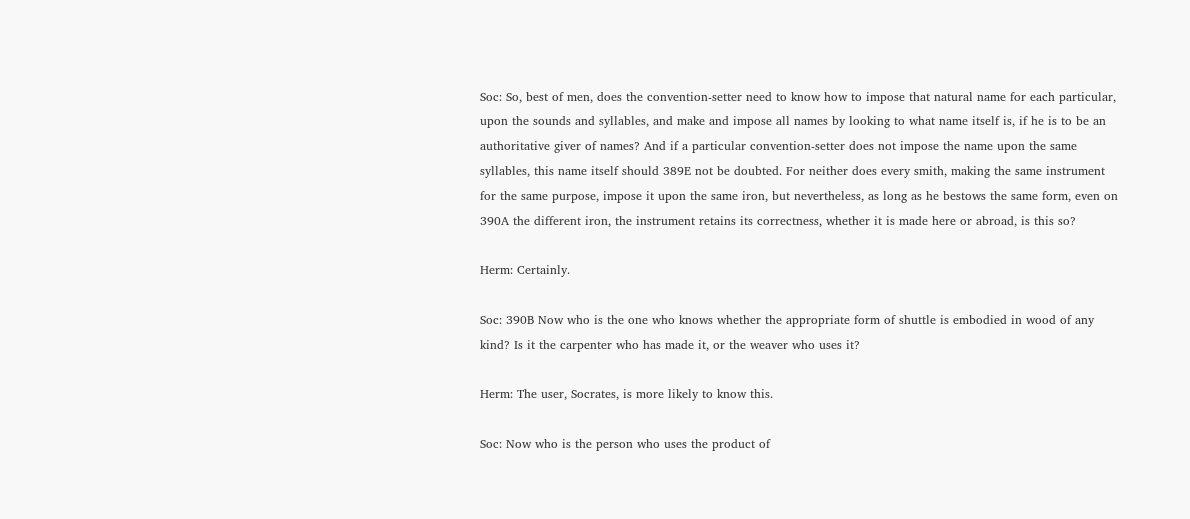Soc: So, best of men, does the convention-setter need to know how to impose that natural name for each particular, upon the sounds and syllables, and make and impose all names by looking to what name itself is, if he is to be an authoritative giver of names? And if a particular convention-setter does not impose the name upon the same syllables, this name itself should 389E not be doubted. For neither does every smith, making the same instrument for the same purpose, impose it upon the same iron, but nevertheless, as long as he bestows the same form, even on 390A the different iron, the instrument retains its correctness, whether it is made here or abroad, is this so?

Herm: Certainly.

Soc: 390B Now who is the one who knows whether the appropriate form of shuttle is embodied in wood of any kind? Is it the carpenter who has made it, or the weaver who uses it?

Herm: The user, Socrates, is more likely to know this.

Soc: Now who is the person who uses the product of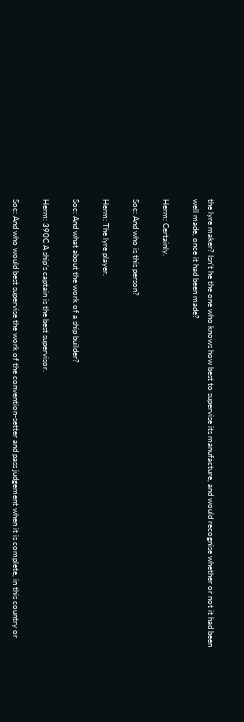the lyre maker? Isn’t he the one who knows how best to supervise its manufacture, and would recognise whether or not it had been well made, once it had been made?

Herm: Certainly.

Soc: And who is this person?

Herm: The lyre player.

Soc: And what about the work of a ship builder?

Herm: 390C A ship’s captain is the best supervisor.

Soc: And who would best supervise the work of the convention-setter and pass judgement when it is complete, in this country or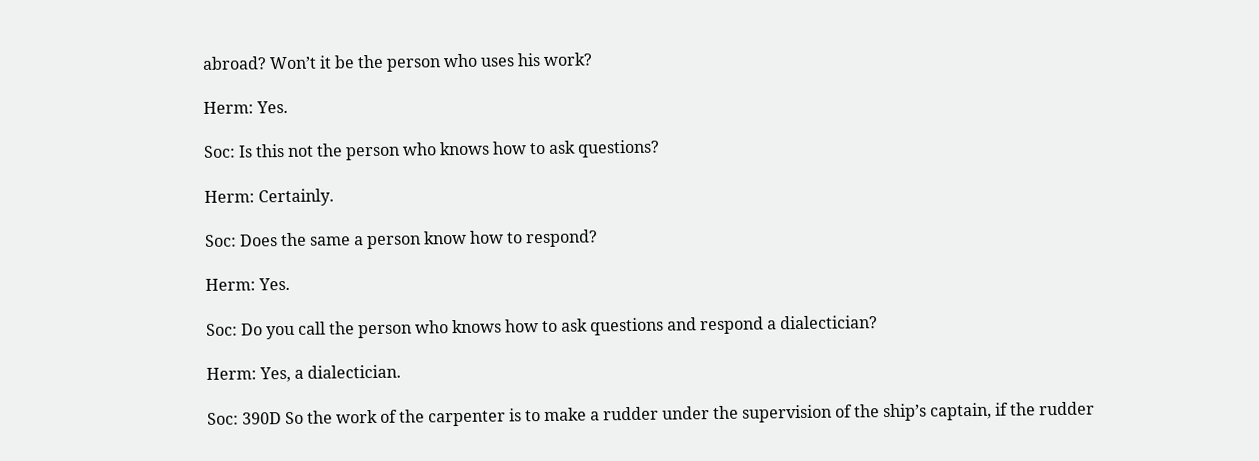abroad? Won’t it be the person who uses his work?

Herm: Yes.

Soc: Is this not the person who knows how to ask questions?

Herm: Certainly.

Soc: Does the same a person know how to respond?

Herm: Yes.

Soc: Do you call the person who knows how to ask questions and respond a dialectician?

Herm: Yes, a dialectician.

Soc: 390D So the work of the carpenter is to make a rudder under the supervision of the ship’s captain, if the rudder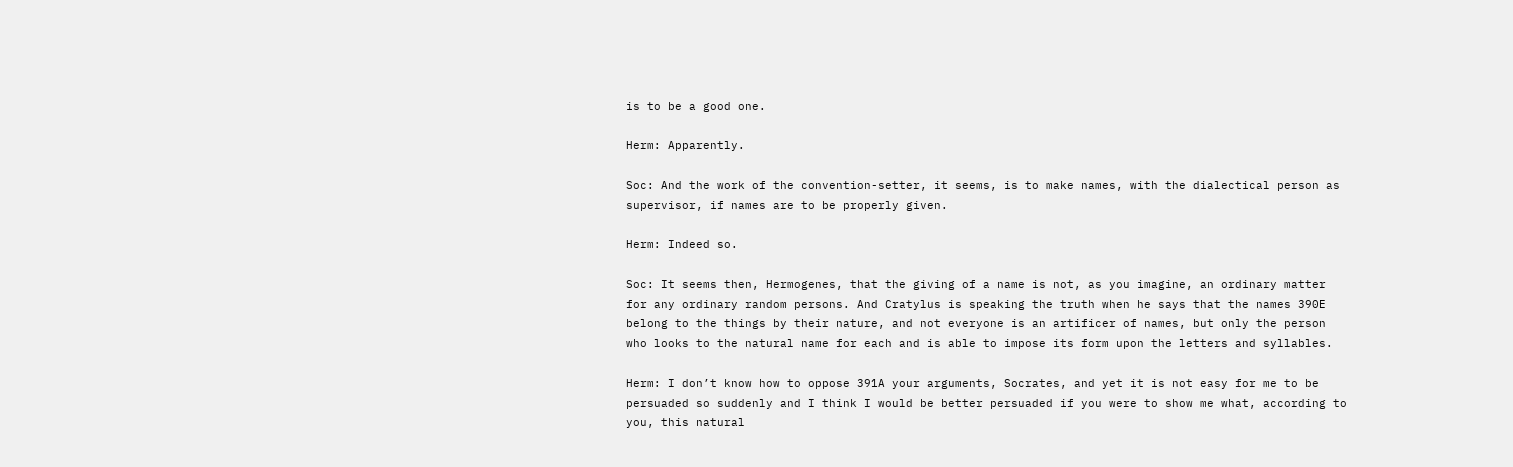is to be a good one.

Herm: Apparently.

Soc: And the work of the convention-setter, it seems, is to make names, with the dialectical person as supervisor, if names are to be properly given.

Herm: Indeed so.

Soc: It seems then, Hermogenes, that the giving of a name is not, as you imagine, an ordinary matter for any ordinary random persons. And Cratylus is speaking the truth when he says that the names 390E belong to the things by their nature, and not everyone is an artificer of names, but only the person who looks to the natural name for each and is able to impose its form upon the letters and syllables.

Herm: I don’t know how to oppose 391A your arguments, Socrates, and yet it is not easy for me to be persuaded so suddenly and I think I would be better persuaded if you were to show me what, according to you, this natural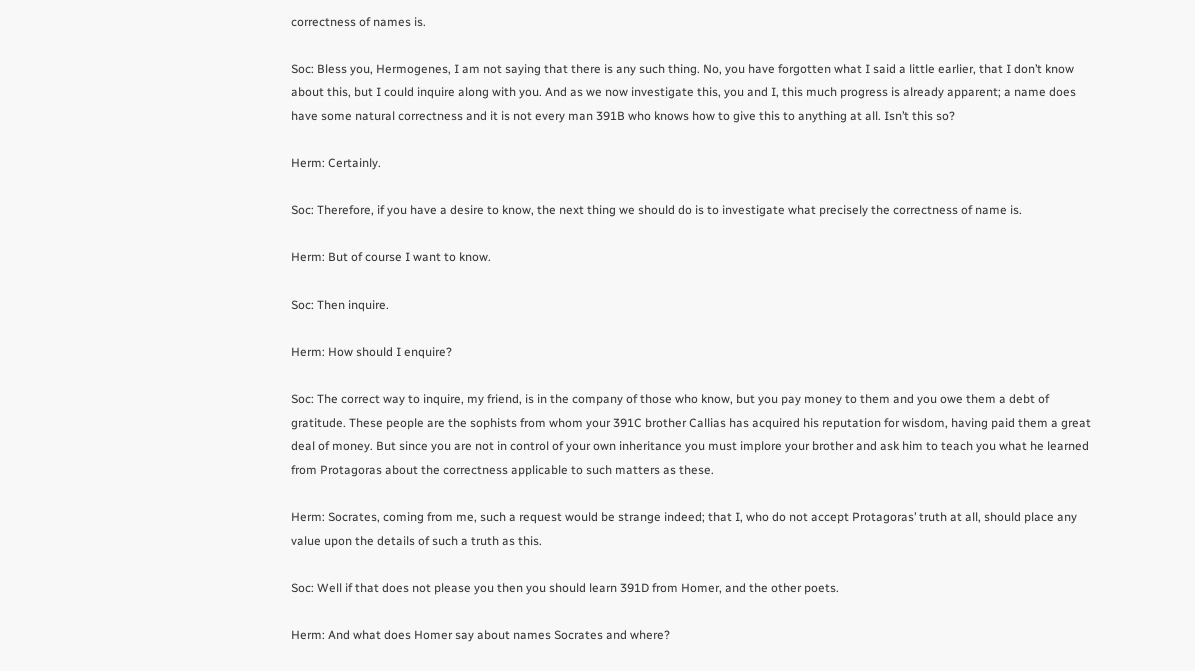correctness of names is.

Soc: Bless you, Hermogenes, I am not saying that there is any such thing. No, you have forgotten what I said a little earlier, that I don’t know about this, but I could inquire along with you. And as we now investigate this, you and I, this much progress is already apparent; a name does have some natural correctness and it is not every man 391B who knows how to give this to anything at all. Isn’t this so?

Herm: Certainly.

Soc: Therefore, if you have a desire to know, the next thing we should do is to investigate what precisely the correctness of name is.

Herm: But of course I want to know.

Soc: Then inquire.

Herm: How should I enquire?

Soc: The correct way to inquire, my friend, is in the company of those who know, but you pay money to them and you owe them a debt of gratitude. These people are the sophists from whom your 391C brother Callias has acquired his reputation for wisdom, having paid them a great deal of money. But since you are not in control of your own inheritance you must implore your brother and ask him to teach you what he learned from Protagoras about the correctness applicable to such matters as these.

Herm: Socrates, coming from me, such a request would be strange indeed; that I, who do not accept Protagoras’ truth at all, should place any value upon the details of such a truth as this.

Soc: Well if that does not please you then you should learn 391D from Homer, and the other poets.

Herm: And what does Homer say about names Socrates and where?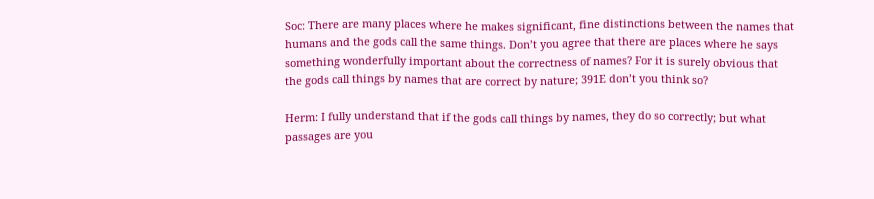Soc: There are many places where he makes significant, fine distinctions between the names that humans and the gods call the same things. Don’t you agree that there are places where he says something wonderfully important about the correctness of names? For it is surely obvious that the gods call things by names that are correct by nature; 391E don’t you think so?

Herm: I fully understand that if the gods call things by names, they do so correctly; but what passages are you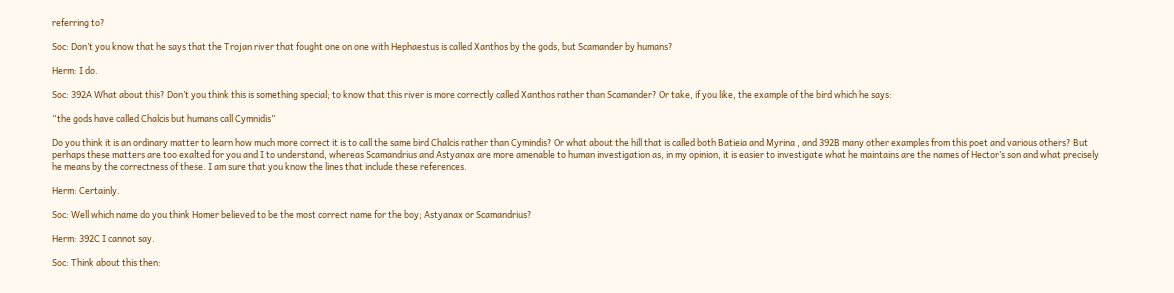referring to?

Soc: Don’t you know that he says that the Trojan river that fought one on one with Hephaestus is called Xanthos by the gods, but Scamander by humans?

Herm: I do.

Soc: 392A What about this? Don’t you think this is something special; to know that this river is more correctly called Xanthos rather than Scamander? Or take, if you like, the example of the bird which he says:

“the gods have called Chalcis but humans call Cymnidis”

Do you think it is an ordinary matter to learn how much more correct it is to call the same bird Chalcis rather than Cymindis? Or what about the hill that is called both Batieia and Myrina , and 392B many other examples from this poet and various others? But perhaps these matters are too exalted for you and I to understand, whereas Scamandrius and Astyanax are more amenable to human investigation as, in my opinion, it is easier to investigate what he maintains are the names of Hector’s son and what precisely he means by the correctness of these. I am sure that you know the lines that include these references.

Herm: Certainly.

Soc: Well which name do you think Homer believed to be the most correct name for the boy; Astyanax or Scamandrius?

Herm: 392C I cannot say.

Soc: Think about this then: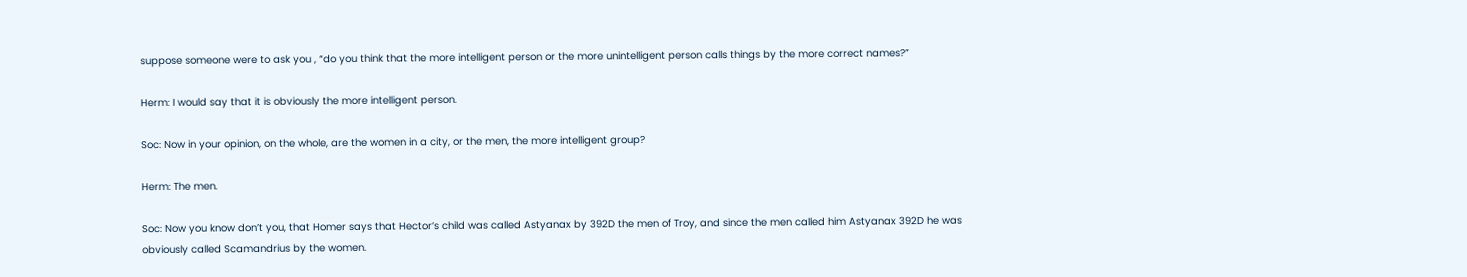suppose someone were to ask you , “do you think that the more intelligent person or the more unintelligent person calls things by the more correct names?”

Herm: I would say that it is obviously the more intelligent person.

Soc: Now in your opinion, on the whole, are the women in a city, or the men, the more intelligent group?

Herm: The men.

Soc: Now you know don’t you, that Homer says that Hector’s child was called Astyanax by 392D the men of Troy, and since the men called him Astyanax 392D he was obviously called Scamandrius by the women.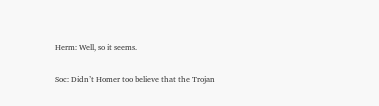Herm: Well, so it seems.

Soc: Didn’t Homer too believe that the Trojan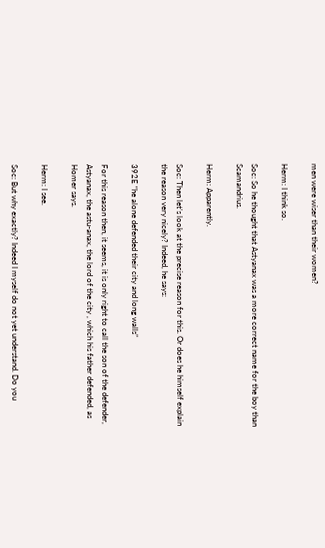men were wiser than their women?

Herm: I think so.

Soc: So he thought that Astyanax was a more correct name for the boy than Scamandrius.

Herm: Apparently.

Soc: Then let’s look at the precise reason for this. Or does he himself explain the reason very nicely? Indeed, he says:

392E “he alone defended their city and long walls”

For this reason then, it seems, it is only right to call the son of the defender, Astyanax, the astu-anax, the lord of the city , which his father defended, as Homer says.

Herm: I see.

Soc: But why exactly? Indeed I myself do not yet understand. Do you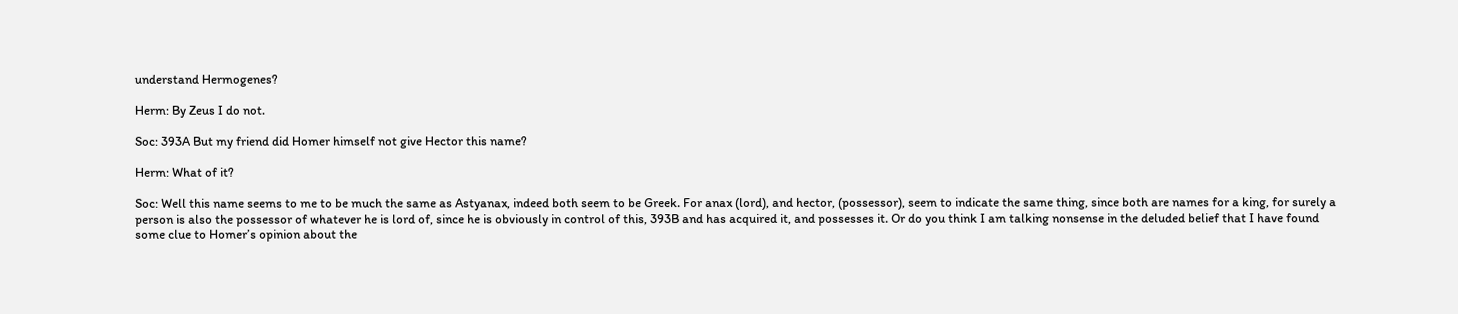understand Hermogenes?

Herm: By Zeus I do not.

Soc: 393A But my friend did Homer himself not give Hector this name?

Herm: What of it?

Soc: Well this name seems to me to be much the same as Astyanax, indeed both seem to be Greek. For anax (lord), and hector, (possessor), seem to indicate the same thing, since both are names for a king, for surely a person is also the possessor of whatever he is lord of, since he is obviously in control of this, 393B and has acquired it, and possesses it. Or do you think I am talking nonsense in the deluded belief that I have found some clue to Homer’s opinion about the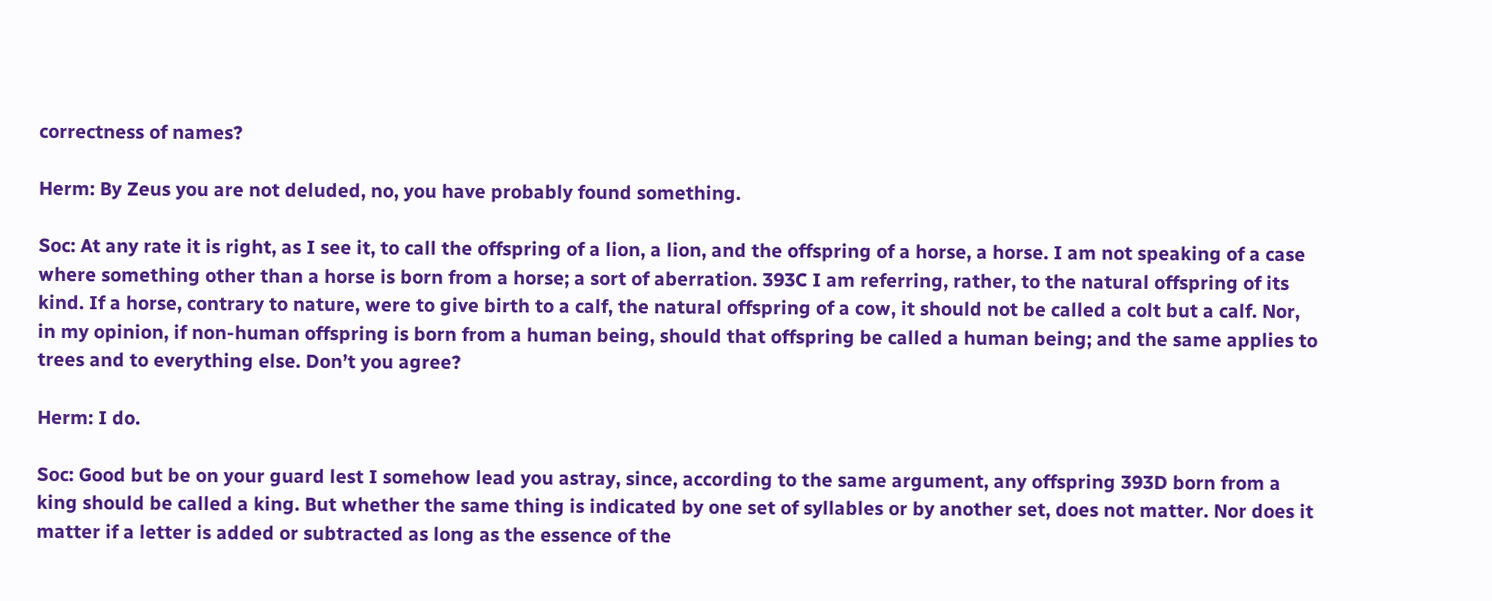correctness of names?

Herm: By Zeus you are not deluded, no, you have probably found something.

Soc: At any rate it is right, as I see it, to call the offspring of a lion, a lion, and the offspring of a horse, a horse. I am not speaking of a case where something other than a horse is born from a horse; a sort of aberration. 393C I am referring, rather, to the natural offspring of its kind. If a horse, contrary to nature, were to give birth to a calf, the natural offspring of a cow, it should not be called a colt but a calf. Nor, in my opinion, if non-human offspring is born from a human being, should that offspring be called a human being; and the same applies to trees and to everything else. Don’t you agree?

Herm: I do.

Soc: Good but be on your guard lest I somehow lead you astray, since, according to the same argument, any offspring 393D born from a king should be called a king. But whether the same thing is indicated by one set of syllables or by another set, does not matter. Nor does it matter if a letter is added or subtracted as long as the essence of the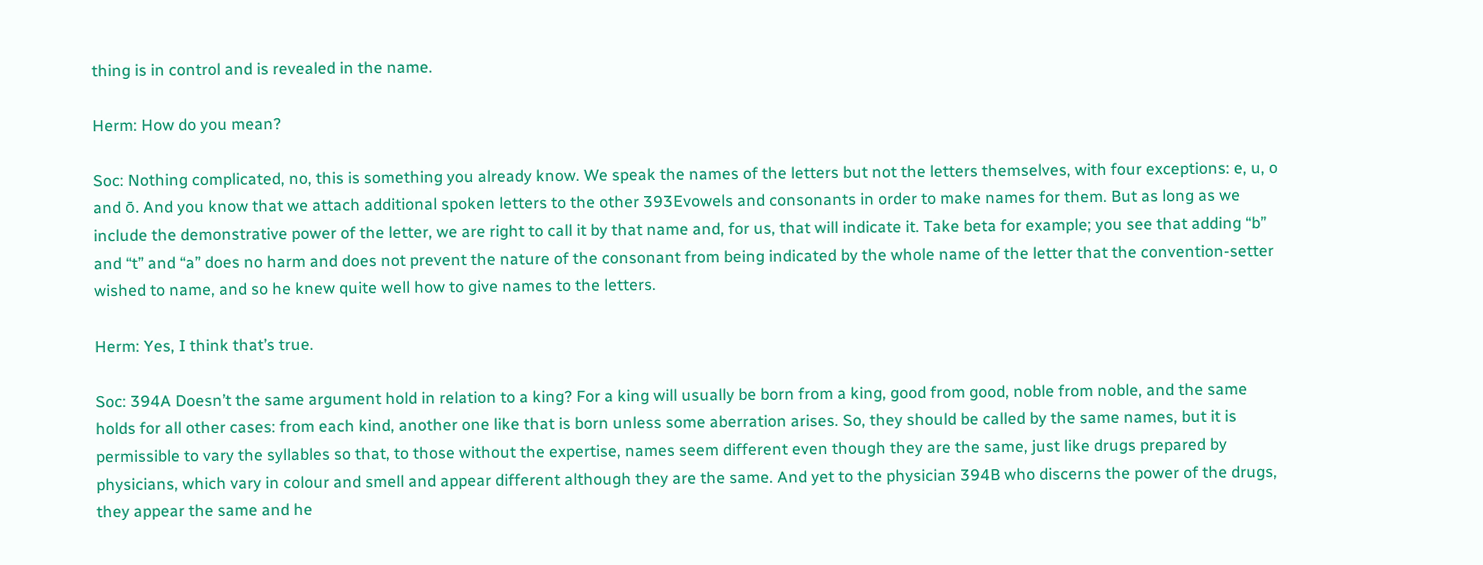thing is in control and is revealed in the name.

Herm: How do you mean?

Soc: Nothing complicated, no, this is something you already know. We speak the names of the letters but not the letters themselves, with four exceptions: e, u, o and ō. And you know that we attach additional spoken letters to the other 393Evowels and consonants in order to make names for them. But as long as we include the demonstrative power of the letter, we are right to call it by that name and, for us, that will indicate it. Take beta for example; you see that adding “b” and “t” and “a” does no harm and does not prevent the nature of the consonant from being indicated by the whole name of the letter that the convention-setter wished to name, and so he knew quite well how to give names to the letters.

Herm: Yes, I think that’s true.

Soc: 394A Doesn’t the same argument hold in relation to a king? For a king will usually be born from a king, good from good, noble from noble, and the same holds for all other cases: from each kind, another one like that is born unless some aberration arises. So, they should be called by the same names, but it is permissible to vary the syllables so that, to those without the expertise, names seem different even though they are the same, just like drugs prepared by physicians, which vary in colour and smell and appear different although they are the same. And yet to the physician 394B who discerns the power of the drugs, they appear the same and he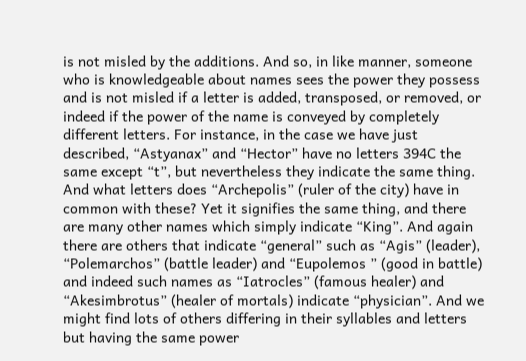is not misled by the additions. And so, in like manner, someone who is knowledgeable about names sees the power they possess and is not misled if a letter is added, transposed, or removed, or indeed if the power of the name is conveyed by completely different letters. For instance, in the case we have just described, “Astyanax” and “Hector” have no letters 394C the same except “t”, but nevertheless they indicate the same thing. And what letters does “Archepolis” (ruler of the city) have in common with these? Yet it signifies the same thing, and there are many other names which simply indicate “King”. And again there are others that indicate “general” such as “Agis” (leader), “Polemarchos” (battle leader) and “Eupolemos ” (good in battle) and indeed such names as “Iatrocles” (famous healer) and “Akesimbrotus” (healer of mortals) indicate “physician”. And we might find lots of others differing in their syllables and letters but having the same power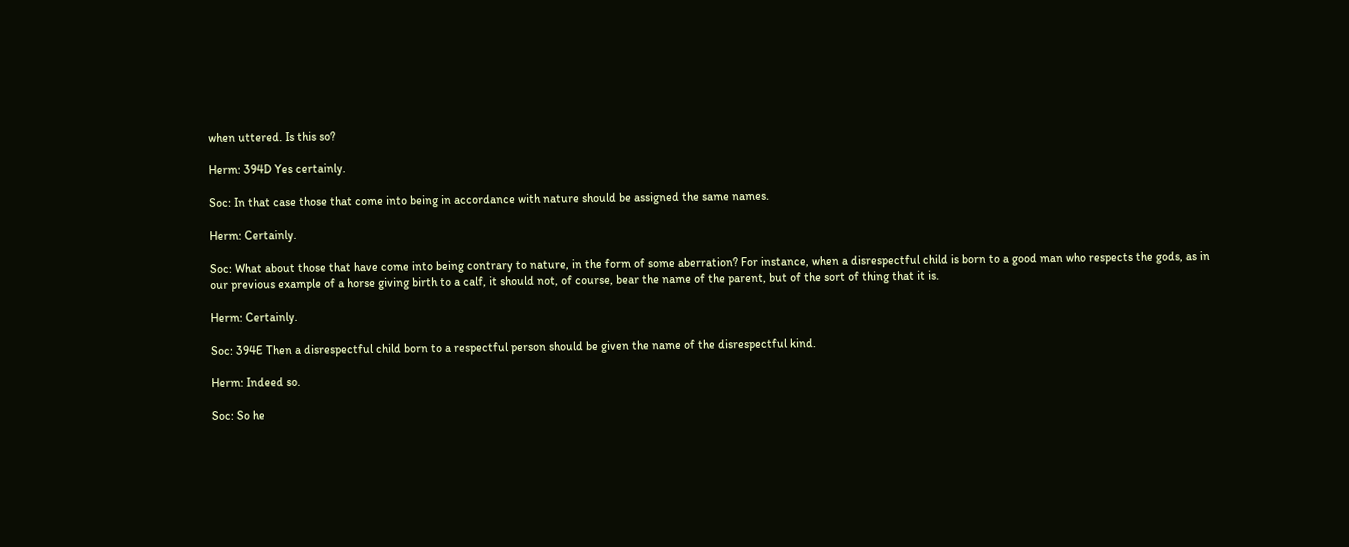when uttered. Is this so?

Herm: 394D Yes certainly.

Soc: In that case those that come into being in accordance with nature should be assigned the same names.

Herm: Certainly.

Soc: What about those that have come into being contrary to nature, in the form of some aberration? For instance, when a disrespectful child is born to a good man who respects the gods, as in our previous example of a horse giving birth to a calf, it should not, of course, bear the name of the parent, but of the sort of thing that it is.

Herm: Certainly.

Soc: 394E Then a disrespectful child born to a respectful person should be given the name of the disrespectful kind.

Herm: Indeed so.

Soc: So he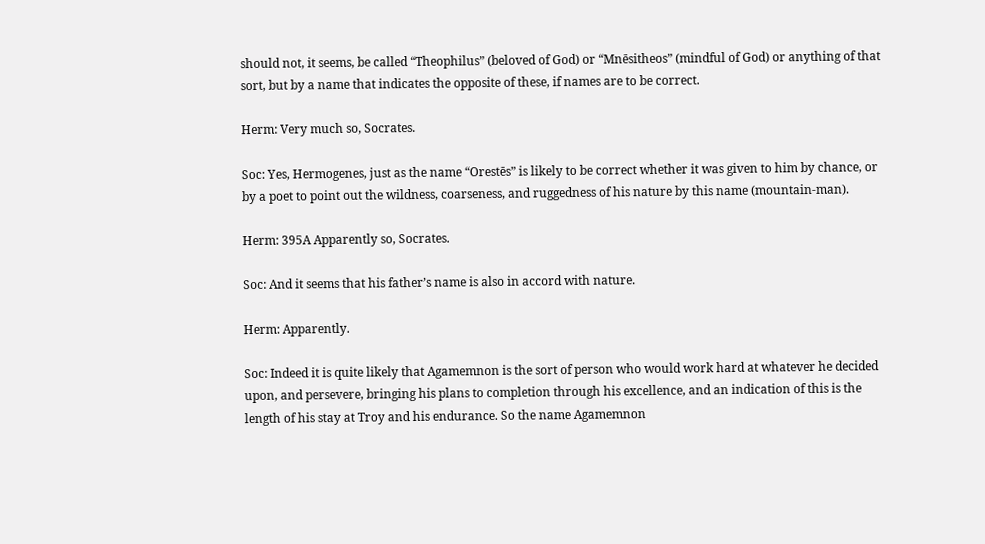should not, it seems, be called “Theophilus” (beloved of God) or “Mnēsitheos” (mindful of God) or anything of that sort, but by a name that indicates the opposite of these, if names are to be correct.

Herm: Very much so, Socrates.

Soc: Yes, Hermogenes, just as the name “Orestēs” is likely to be correct whether it was given to him by chance, or by a poet to point out the wildness, coarseness, and ruggedness of his nature by this name (mountain-man).

Herm: 395A Apparently so, Socrates.

Soc: And it seems that his father’s name is also in accord with nature.

Herm: Apparently.

Soc: Indeed it is quite likely that Agamemnon is the sort of person who would work hard at whatever he decided upon, and persevere, bringing his plans to completion through his excellence, and an indication of this is the length of his stay at Troy and his endurance. So the name Agamemnon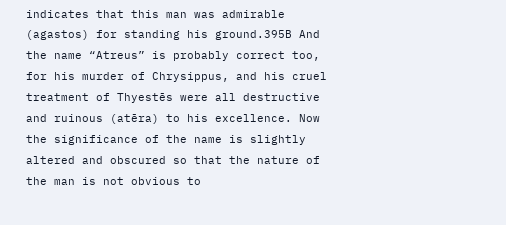indicates that this man was admirable (agastos) for standing his ground.395B And the name “Atreus” is probably correct too, for his murder of Chrysippus, and his cruel treatment of Thyestēs were all destructive and ruinous (atēra) to his excellence. Now the significance of the name is slightly altered and obscured so that the nature of the man is not obvious to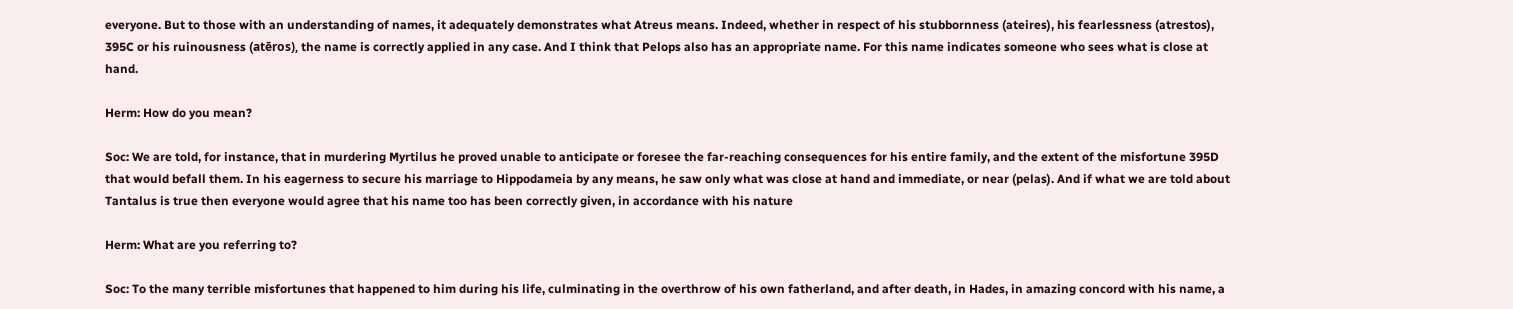everyone. But to those with an understanding of names, it adequately demonstrates what Atreus means. Indeed, whether in respect of his stubbornness (ateires), his fearlessness (atrestos), 395C or his ruinousness (atēros), the name is correctly applied in any case. And I think that Pelops also has an appropriate name. For this name indicates someone who sees what is close at hand.

Herm: How do you mean?

Soc: We are told, for instance, that in murdering Myrtilus he proved unable to anticipate or foresee the far-reaching consequences for his entire family, and the extent of the misfortune 395D that would befall them. In his eagerness to secure his marriage to Hippodameia by any means, he saw only what was close at hand and immediate, or near (pelas). And if what we are told about Tantalus is true then everyone would agree that his name too has been correctly given, in accordance with his nature

Herm: What are you referring to?

Soc: To the many terrible misfortunes that happened to him during his life, culminating in the overthrow of his own fatherland, and after death, in Hades, in amazing concord with his name, a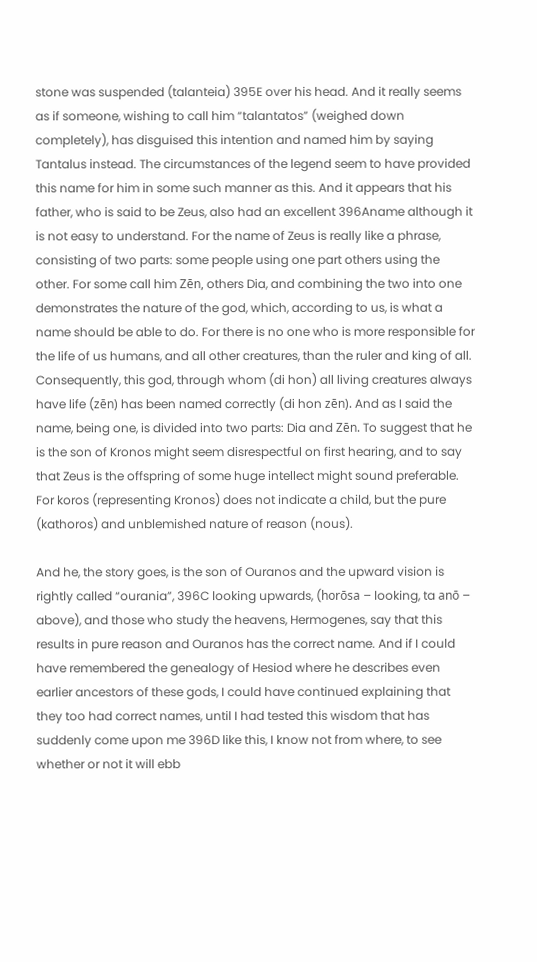stone was suspended (talanteia) 395E over his head. And it really seems as if someone, wishing to call him “talantatos” (weighed down completely), has disguised this intention and named him by saying Tantalus instead. The circumstances of the legend seem to have provided this name for him in some such manner as this. And it appears that his father, who is said to be Zeus, also had an excellent 396Aname although it is not easy to understand. For the name of Zeus is really like a phrase, consisting of two parts: some people using one part others using the other. For some call him Zēn, others Dia, and combining the two into one demonstrates the nature of the god, which, according to us, is what a name should be able to do. For there is no one who is more responsible for the life of us humans, and all other creatures, than the ruler and king of all. Consequently, this god, through whom (di hon) all living creatures always have life (zēn) has been named correctly (di hon zēn). And as I said the name, being one, is divided into two parts: Dia and Zēn. To suggest that he is the son of Kronos might seem disrespectful on first hearing, and to say that Zeus is the offspring of some huge intellect might sound preferable. For koros (representing Kronos) does not indicate a child, but the pure (kathoros) and unblemished nature of reason (nous).

And he, the story goes, is the son of Ouranos and the upward vision is rightly called “ourania”, 396C looking upwards, (horōsa – looking, ta anō – above), and those who study the heavens, Hermogenes, say that this results in pure reason and Ouranos has the correct name. And if I could have remembered the genealogy of Hesiod where he describes even earlier ancestors of these gods, I could have continued explaining that they too had correct names, until I had tested this wisdom that has suddenly come upon me 396D like this, I know not from where, to see whether or not it will ebb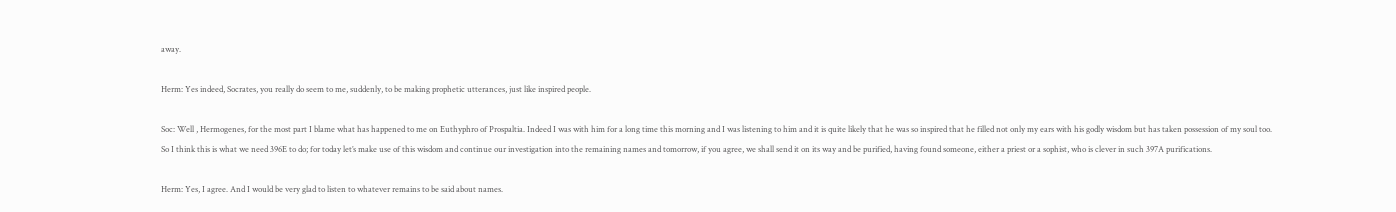away.

Herm: Yes indeed, Socrates, you really do seem to me, suddenly, to be making prophetic utterances, just like inspired people.

Soc: Well , Hermogenes, for the most part I blame what has happened to me on Euthyphro of Prospaltia. Indeed I was with him for a long time this morning and I was listening to him and it is quite likely that he was so inspired that he filled not only my ears with his godly wisdom but has taken possession of my soul too. So I think this is what we need 396E to do; for today let’s make use of this wisdom and continue our investigation into the remaining names and tomorrow, if you agree, we shall send it on its way and be purified, having found someone, either a priest or a sophist, who is clever in such 397A purifications.

Herm: Yes, I agree. And I would be very glad to listen to whatever remains to be said about names.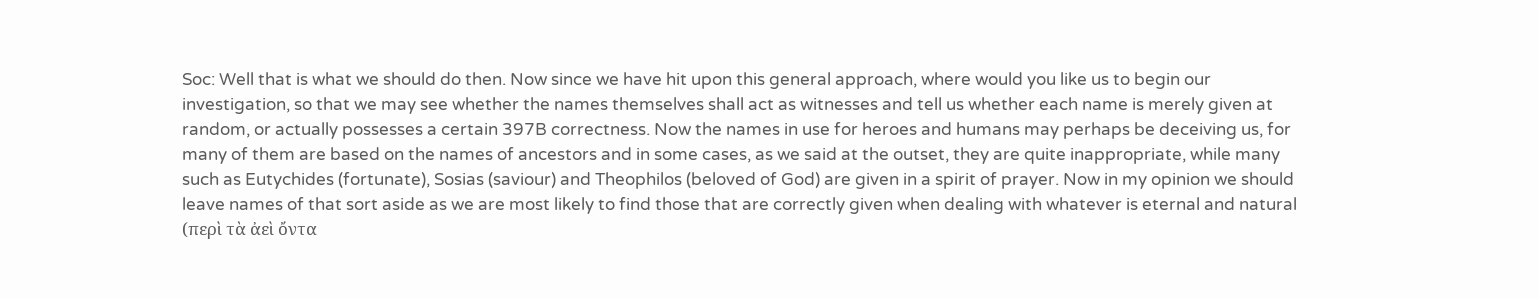Soc: Well that is what we should do then. Now since we have hit upon this general approach, where would you like us to begin our investigation, so that we may see whether the names themselves shall act as witnesses and tell us whether each name is merely given at random, or actually possesses a certain 397B correctness. Now the names in use for heroes and humans may perhaps be deceiving us, for many of them are based on the names of ancestors and in some cases, as we said at the outset, they are quite inappropriate, while many such as Eutychides (fortunate), Sosias (saviour) and Theophilos (beloved of God) are given in a spirit of prayer. Now in my opinion we should leave names of that sort aside as we are most likely to find those that are correctly given when dealing with whatever is eternal and natural (περὶ τὰ ἀεὶ ὄντα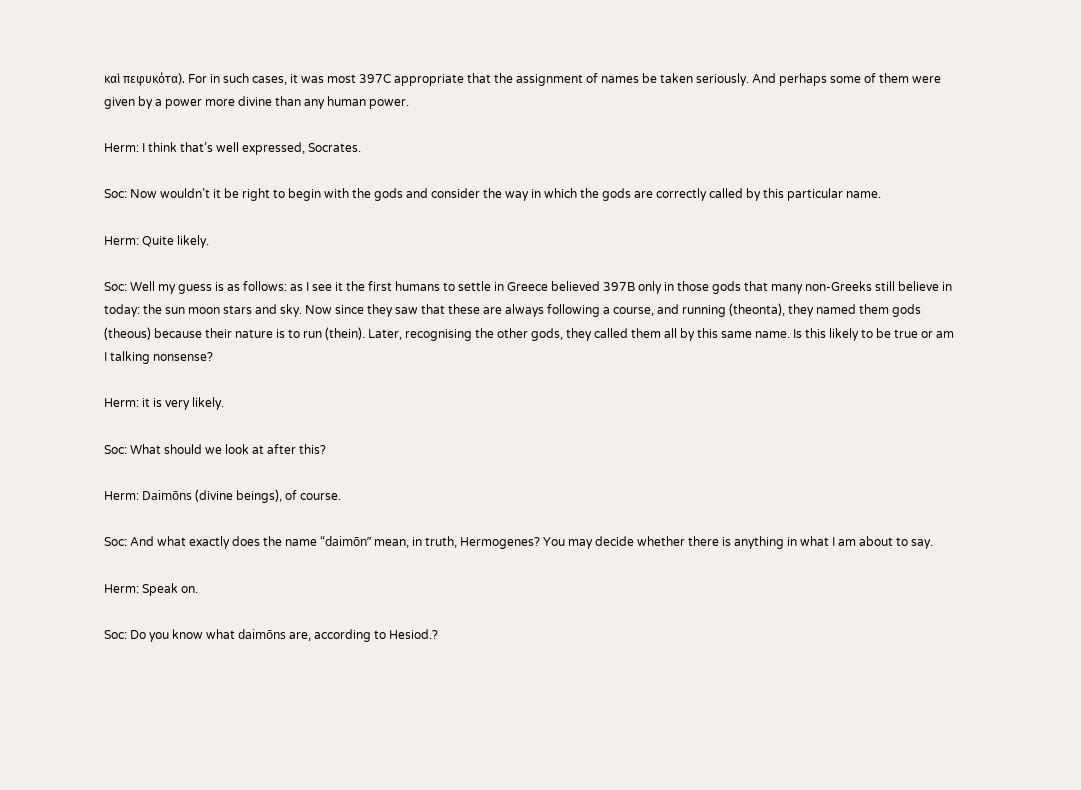καὶ πεφυκότα). For in such cases, it was most 397C appropriate that the assignment of names be taken seriously. And perhaps some of them were given by a power more divine than any human power.

Herm: I think that’s well expressed, Socrates.

Soc: Now wouldn’t it be right to begin with the gods and consider the way in which the gods are correctly called by this particular name.

Herm: Quite likely.

Soc: Well my guess is as follows: as I see it the first humans to settle in Greece believed 397B only in those gods that many non-Greeks still believe in today: the sun moon stars and sky. Now since they saw that these are always following a course, and running (theonta), they named them gods (theous) because their nature is to run (thein). Later, recognising the other gods, they called them all by this same name. Is this likely to be true or am I talking nonsense?

Herm: it is very likely.

Soc: What should we look at after this?

Herm: Daimōns (divine beings), of course.

Soc: And what exactly does the name “daimōn” mean, in truth, Hermogenes? You may decide whether there is anything in what I am about to say.

Herm: Speak on.

Soc: Do you know what daimōns are, according to Hesiod.?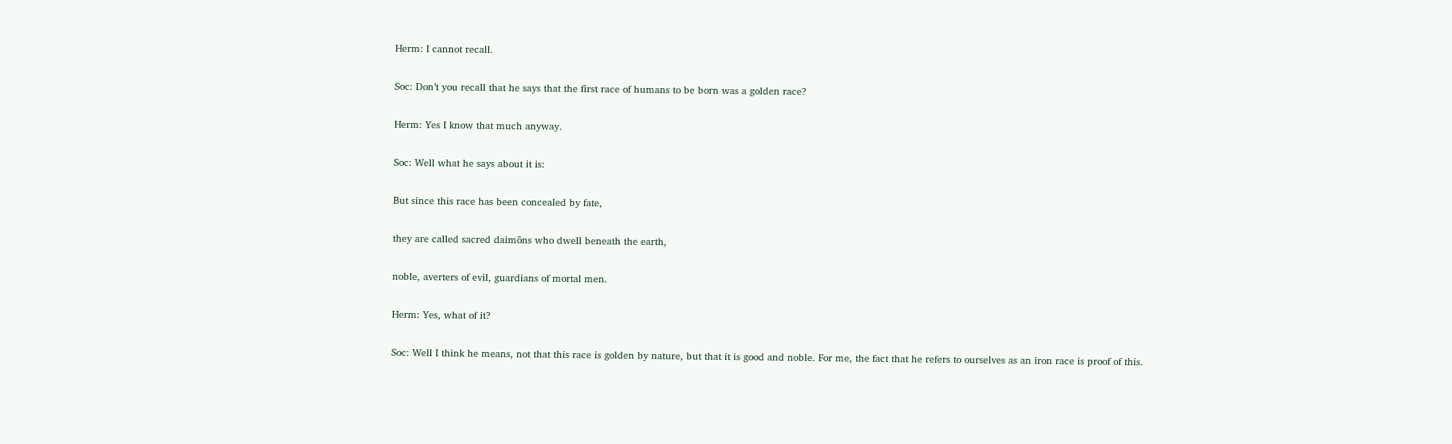Herm: I cannot recall.

Soc: Don’t you recall that he says that the first race of humans to be born was a golden race?

Herm: Yes I know that much anyway.

Soc: Well what he says about it is:

But since this race has been concealed by fate,

they are called sacred daimōns who dwell beneath the earth,

noble, averters of evil, guardians of mortal men.

Herm: Yes, what of it?

Soc: Well I think he means, not that this race is golden by nature, but that it is good and noble. For me, the fact that he refers to ourselves as an iron race is proof of this.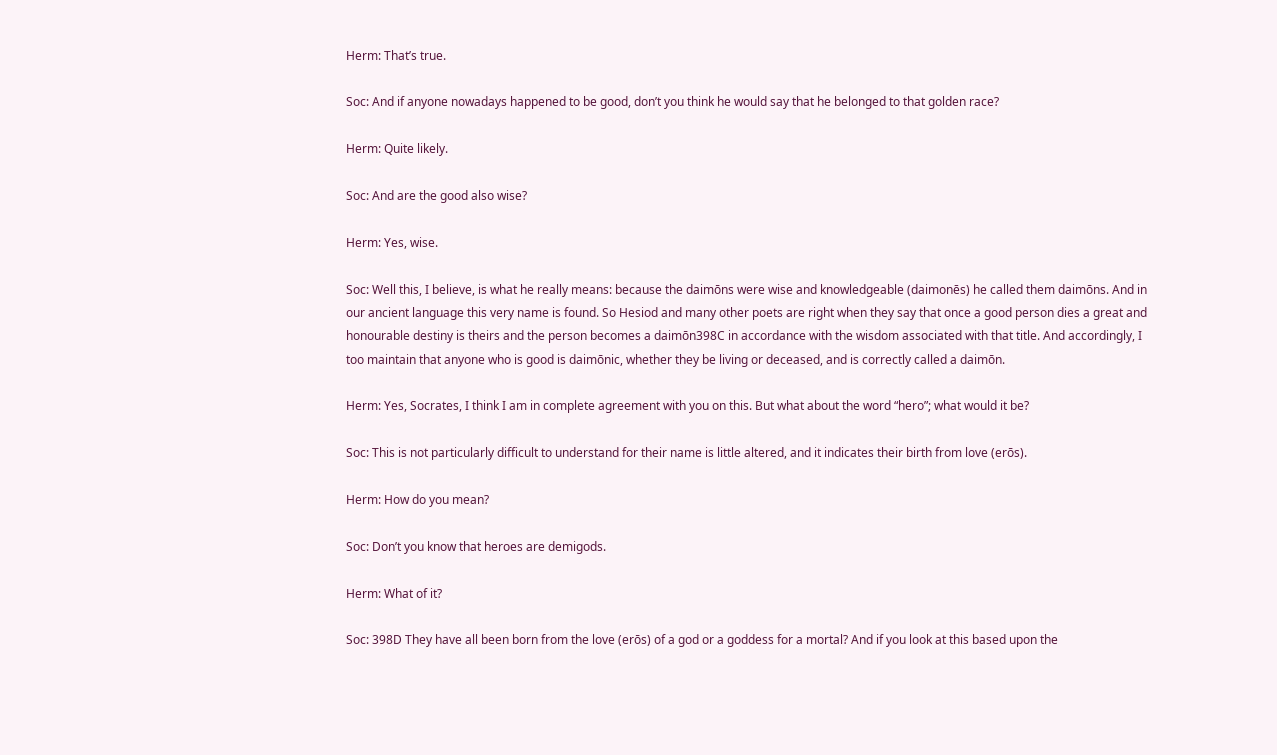Herm: That’s true.

Soc: And if anyone nowadays happened to be good, don’t you think he would say that he belonged to that golden race?

Herm: Quite likely.

Soc: And are the good also wise?

Herm: Yes, wise.

Soc: Well this, I believe, is what he really means: because the daimōns were wise and knowledgeable (daimonēs) he called them daimōns. And in our ancient language this very name is found. So Hesiod and many other poets are right when they say that once a good person dies a great and honourable destiny is theirs and the person becomes a daimōn398C in accordance with the wisdom associated with that title. And accordingly, I too maintain that anyone who is good is daimōnic, whether they be living or deceased, and is correctly called a daimōn.

Herm: Yes, Socrates, I think I am in complete agreement with you on this. But what about the word “hero”; what would it be?

Soc: This is not particularly difficult to understand for their name is little altered, and it indicates their birth from love (erōs).

Herm: How do you mean?

Soc: Don’t you know that heroes are demigods.

Herm: What of it?

Soc: 398D They have all been born from the love (erōs) of a god or a goddess for a mortal? And if you look at this based upon the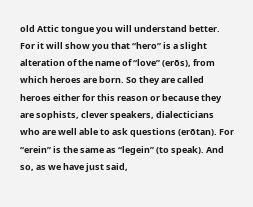old Attic tongue you will understand better. For it will show you that “hero” is a slight alteration of the name of “love” (erōs), from which heroes are born. So they are called heroes either for this reason or because they are sophists, clever speakers, dialecticians who are well able to ask questions (erōtan). For “erein” is the same as “legein” (to speak). And so, as we have just said,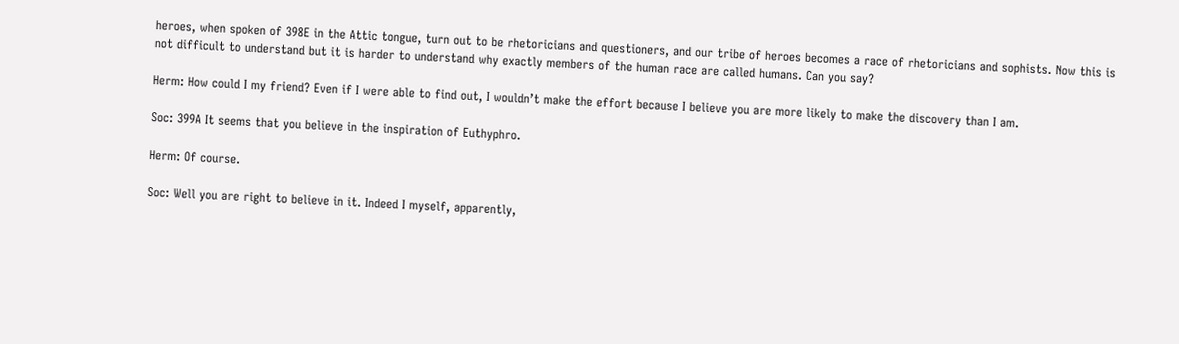heroes, when spoken of 398E in the Attic tongue, turn out to be rhetoricians and questioners, and our tribe of heroes becomes a race of rhetoricians and sophists. Now this is not difficult to understand but it is harder to understand why exactly members of the human race are called humans. Can you say?

Herm: How could I my friend? Even if I were able to find out, I wouldn’t make the effort because I believe you are more likely to make the discovery than I am.

Soc: 399A It seems that you believe in the inspiration of Euthyphro.

Herm: Of course.

Soc: Well you are right to believe in it. Indeed I myself, apparently,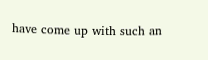have come up with such an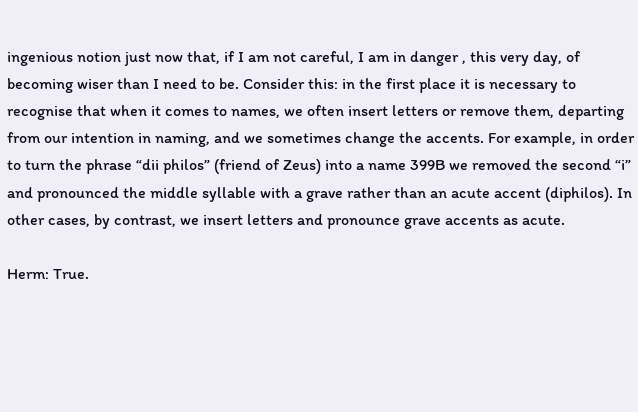ingenious notion just now that, if I am not careful, I am in danger , this very day, of becoming wiser than I need to be. Consider this: in the first place it is necessary to recognise that when it comes to names, we often insert letters or remove them, departing from our intention in naming, and we sometimes change the accents. For example, in order to turn the phrase “dii philos” (friend of Zeus) into a name 399B we removed the second “i” and pronounced the middle syllable with a grave rather than an acute accent (diphilos). In other cases, by contrast, we insert letters and pronounce grave accents as acute.

Herm: True.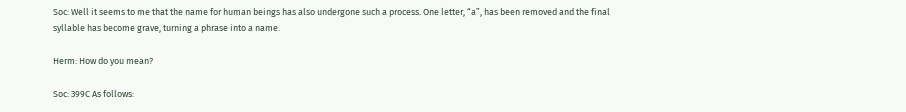Soc: Well it seems to me that the name for human beings has also undergone such a process. One letter, “a”, has been removed and the final syllable has become grave, turning a phrase into a name.

Herm: How do you mean?

Soc: 399C As follows: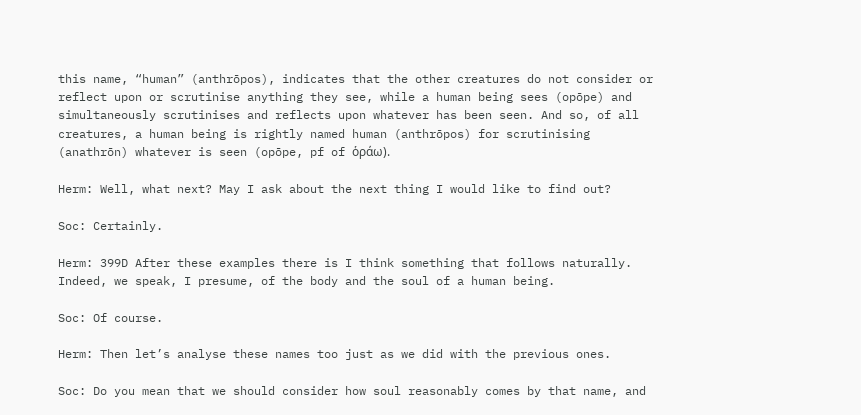this name, “human” (anthrōpos), indicates that the other creatures do not consider or reflect upon or scrutinise anything they see, while a human being sees (opōpe) and simultaneously scrutinises and reflects upon whatever has been seen. And so, of all creatures, a human being is rightly named human (anthrōpos) for scrutinising (anathrōn) whatever is seen (opōpe, pf of ὁράω).

Herm: Well, what next? May I ask about the next thing I would like to find out?

Soc: Certainly.

Herm: 399D After these examples there is I think something that follows naturally. Indeed, we speak, I presume, of the body and the soul of a human being.

Soc: Of course.

Herm: Then let’s analyse these names too just as we did with the previous ones.

Soc: Do you mean that we should consider how soul reasonably comes by that name, and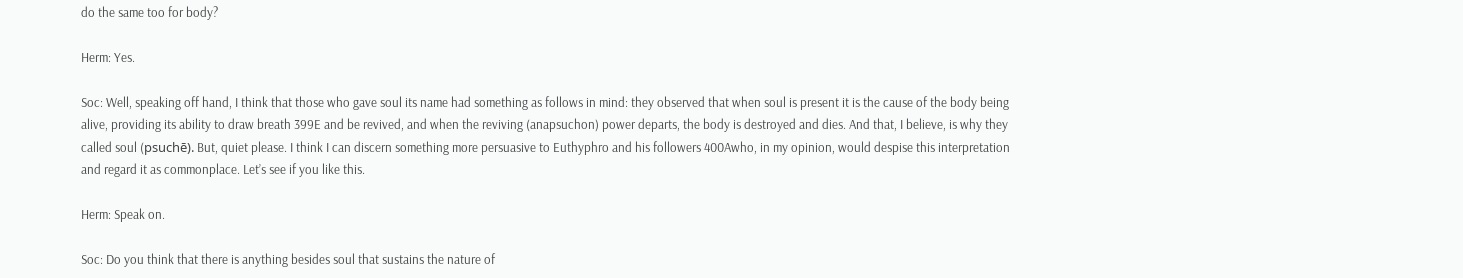do the same too for body?

Herm: Yes.

Soc: Well, speaking off hand, I think that those who gave soul its name had something as follows in mind: they observed that when soul is present it is the cause of the body being alive, providing its ability to draw breath 399E and be revived, and when the reviving (anapsuchon) power departs, the body is destroyed and dies. And that, I believe, is why they called soul (psuchē). But, quiet please. I think I can discern something more persuasive to Euthyphro and his followers 400Awho, in my opinion, would despise this interpretation and regard it as commonplace. Let’s see if you like this.

Herm: Speak on.

Soc: Do you think that there is anything besides soul that sustains the nature of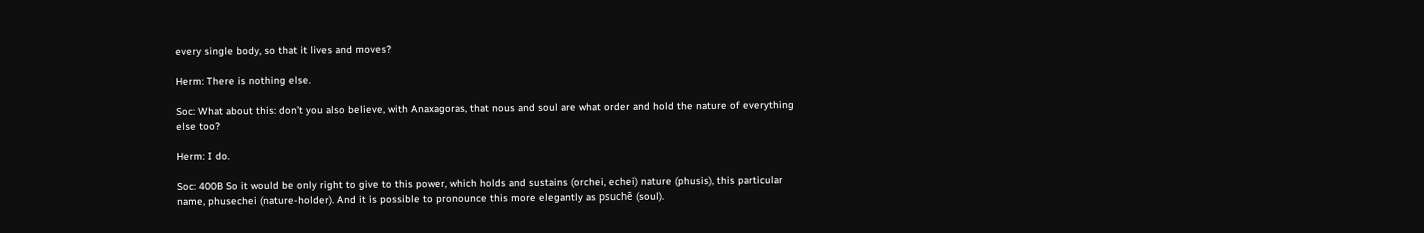every single body, so that it lives and moves?

Herm: There is nothing else.

Soc: What about this: don’t you also believe, with Anaxagoras, that nous and soul are what order and hold the nature of everything else too?

Herm: I do.

Soc: 400B So it would be only right to give to this power, which holds and sustains (orchei, echei) nature (phusis), this particular name, phusechei (nature-holder). And it is possible to pronounce this more elegantly as psuchē (soul).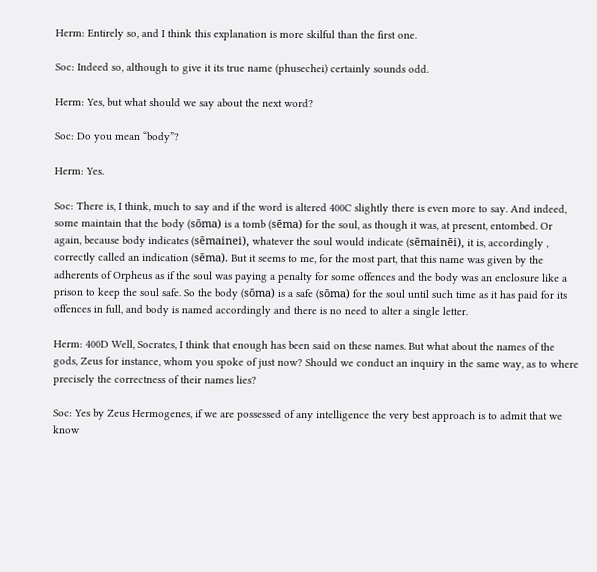Herm: Entirely so, and I think this explanation is more skilful than the first one.

Soc: Indeed so, although to give it its true name (phusechei) certainly sounds odd.

Herm: Yes, but what should we say about the next word?

Soc: Do you mean “body”?

Herm: Yes.

Soc: There is, I think, much to say and if the word is altered 400C slightly there is even more to say. And indeed, some maintain that the body (sōma) is a tomb (sēma) for the soul, as though it was, at present, entombed. Or again, because body indicates (sēmainei), whatever the soul would indicate (sēmainēi), it is, accordingly , correctly called an indication (sēma). But it seems to me, for the most part, that this name was given by the adherents of Orpheus as if the soul was paying a penalty for some offences and the body was an enclosure like a prison to keep the soul safe. So the body (sōma) is a safe (sōma) for the soul until such time as it has paid for its offences in full, and body is named accordingly and there is no need to alter a single letter.

Herm: 400D Well, Socrates, I think that enough has been said on these names. But what about the names of the gods, Zeus for instance, whom you spoke of just now? Should we conduct an inquiry in the same way, as to where precisely the correctness of their names lies?

Soc: Yes by Zeus Hermogenes, if we are possessed of any intelligence the very best approach is to admit that we know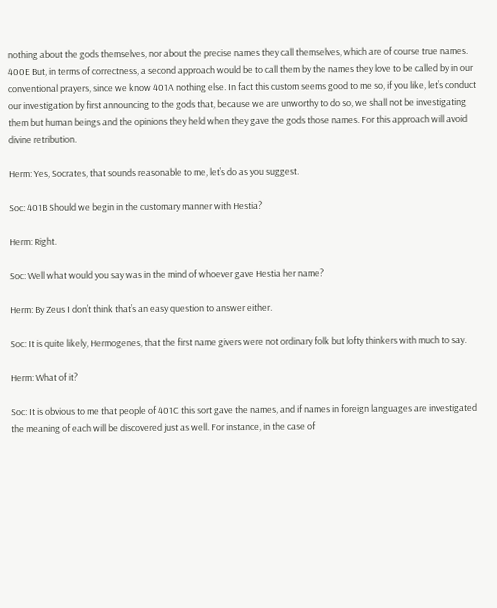nothing about the gods themselves, nor about the precise names they call themselves, which are of course true names. 400E But, in terms of correctness, a second approach would be to call them by the names they love to be called by in our conventional prayers, since we know 401A nothing else. In fact this custom seems good to me so, if you like, let’s conduct our investigation by first announcing to the gods that, because we are unworthy to do so, we shall not be investigating them but human beings and the opinions they held when they gave the gods those names. For this approach will avoid divine retribution.

Herm: Yes, Socrates, that sounds reasonable to me, let’s do as you suggest.

Soc: 401B Should we begin in the customary manner with Hestia?

Herm: Right.

Soc: Well what would you say was in the mind of whoever gave Hestia her name?

Herm: By Zeus I don’t think that’s an easy question to answer either.

Soc: It is quite likely, Hermogenes, that the first name givers were not ordinary folk but lofty thinkers with much to say.

Herm: What of it?

Soc: It is obvious to me that people of 401C this sort gave the names, and if names in foreign languages are investigated the meaning of each will be discovered just as well. For instance, in the case of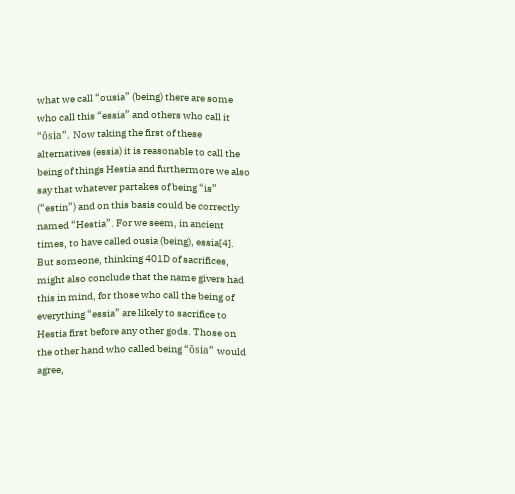what we call “ousia” (being) there are some who call this “essia” and others who call it “ōsia”. Now taking the first of these alternatives (essia) it is reasonable to call the being of things Hestia and furthermore we also say that whatever partakes of being “is” (“estin”) and on this basis could be correctly named “Hestia”. For we seem, in ancient times, to have called ousia (being), essia[4]. But someone, thinking 401D of sacrifices, might also conclude that the name givers had this in mind, for those who call the being of everything “essia” are likely to sacrifice to Hestia first before any other gods. Those on the other hand who called being “ōsia” would agree,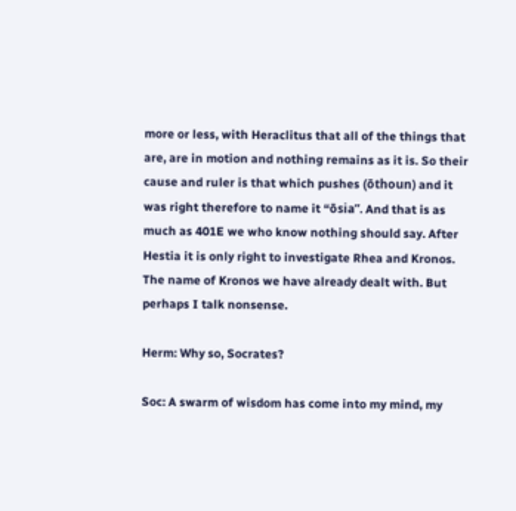more or less, with Heraclitus that all of the things that are, are in motion and nothing remains as it is. So their cause and ruler is that which pushes (ōthoun) and it was right therefore to name it “ōsia”. And that is as much as 401E we who know nothing should say. After Hestia it is only right to investigate Rhea and Kronos. The name of Kronos we have already dealt with. But perhaps I talk nonsense.

Herm: Why so, Socrates?

Soc: A swarm of wisdom has come into my mind, my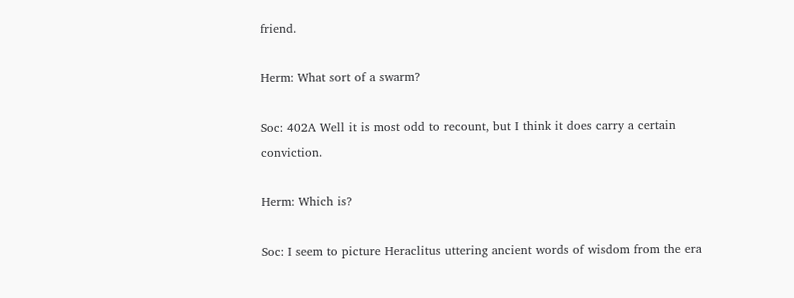friend.

Herm: What sort of a swarm?

Soc: 402A Well it is most odd to recount, but I think it does carry a certain conviction.

Herm: Which is?

Soc: I seem to picture Heraclitus uttering ancient words of wisdom from the era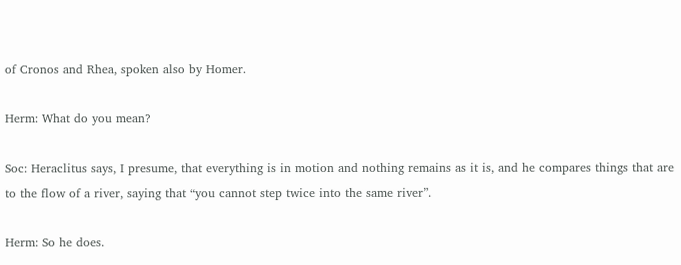of Cronos and Rhea, spoken also by Homer.

Herm: What do you mean?

Soc: Heraclitus says, I presume, that everything is in motion and nothing remains as it is, and he compares things that are to the flow of a river, saying that “you cannot step twice into the same river”.

Herm: So he does.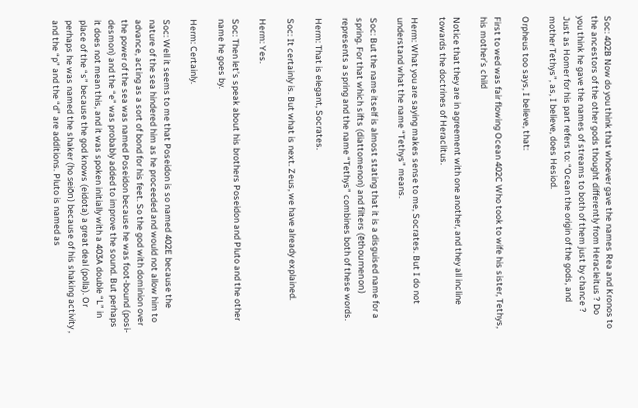Soc: 402B Now do you think that whoever gave the names Rea and Kronos to the ancestors of the other gods thought differently from Heracleitus ? Do you think he gave the names of streams to both of them just by chance ? Just as Homer for his part refers to: “Ocean the origin of the gods, and mother Tethys”, as, I believe, does Hesiod.

Orpheus too says, I believe, that:

First to wed was fair flowing Ocean 402C Who took to wife his sister, Tethys, his mother’s child

Notice that they are in agreement with one another, and they all incline towards the doctrines of Heraclitus.

Herm: What you are saying makes sense to me, Socrates. But I do not understand what the name “Tethys” means.

Soc: But the name itself is almost stating that it is a disguised name for a spring. For that which sifts (diattomenon) and filters (ēthoumenon) represents a spring and the name “Tethys” combines both of these words.

Herm: That is elegant, Socrates.

Soc: It certainly is. But what is next. Zeus, we have already explained.

Herm: Yes.

Soc: Then let’s speak about his brothers Poseidon and Pluto and the other name he goes by.

Herm: Certainly.

Soc: Well it seems to me that Poseidon is so named 402E because the nature of the sea hindered him as he proceeded and would not allow him to advance, acting as a sort of bond for his feet. So the god with dominion over the power of the sea was named Poseidon because he was foot-bound (posi-desmon) and the “e” was probably added to improve the sound. But perhaps it does not mean this, and it was spoken initially with a 403A double “L” in place of the “s” because the god knows (eidota) a great deal (polla). Or perhaps he was named the shaker (ho seiōn) because of his shaking activity , and the “p” and the “d” are additions. Pluto is named as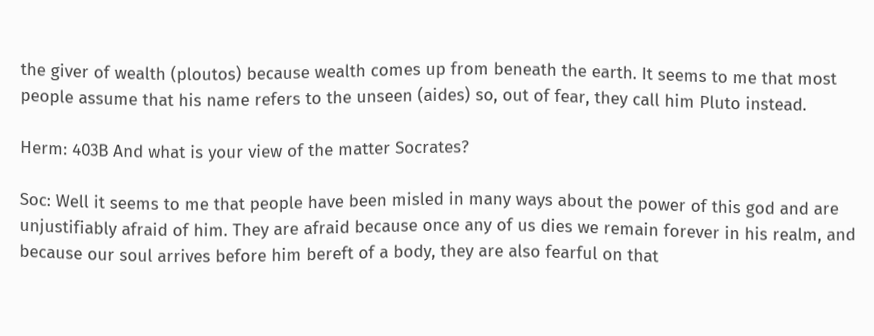the giver of wealth (ploutos) because wealth comes up from beneath the earth. It seems to me that most people assume that his name refers to the unseen (aides) so, out of fear, they call him Pluto instead.

Herm: 403B And what is your view of the matter Socrates?

Soc: Well it seems to me that people have been misled in many ways about the power of this god and are unjustifiably afraid of him. They are afraid because once any of us dies we remain forever in his realm, and because our soul arrives before him bereft of a body, they are also fearful on that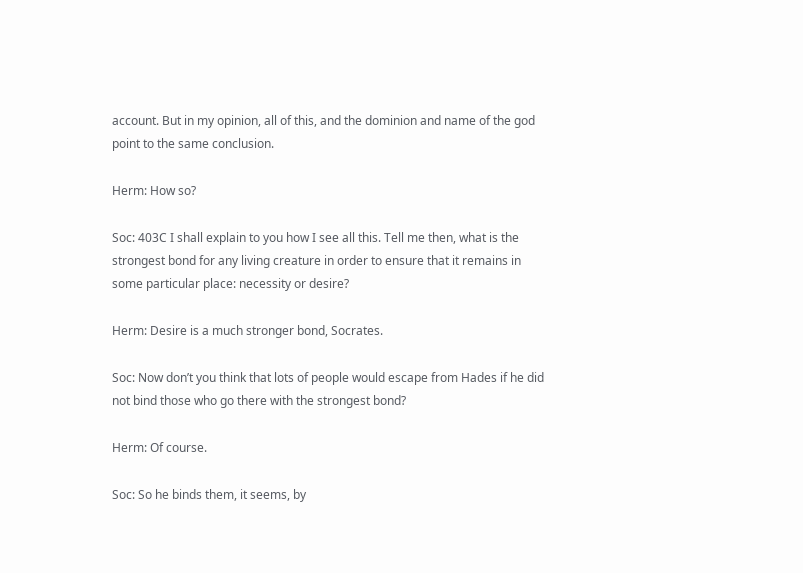account. But in my opinion, all of this, and the dominion and name of the god point to the same conclusion.

Herm: How so?

Soc: 403C I shall explain to you how I see all this. Tell me then, what is the strongest bond for any living creature in order to ensure that it remains in some particular place: necessity or desire?

Herm: Desire is a much stronger bond, Socrates.

Soc: Now don’t you think that lots of people would escape from Hades if he did not bind those who go there with the strongest bond?

Herm: Of course.

Soc: So he binds them, it seems, by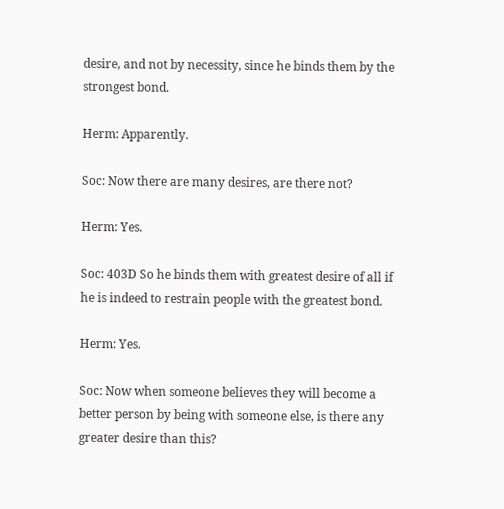desire, and not by necessity, since he binds them by the strongest bond.

Herm: Apparently.

Soc: Now there are many desires, are there not?

Herm: Yes.

Soc: 403D So he binds them with greatest desire of all if he is indeed to restrain people with the greatest bond.

Herm: Yes.

Soc: Now when someone believes they will become a better person by being with someone else, is there any greater desire than this?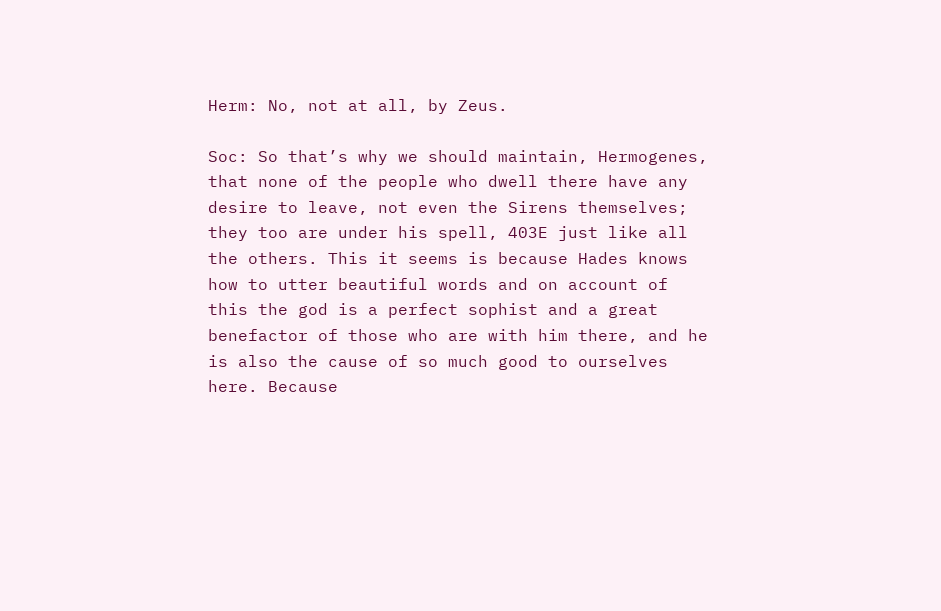Herm: No, not at all, by Zeus.

Soc: So that’s why we should maintain, Hermogenes, that none of the people who dwell there have any desire to leave, not even the Sirens themselves; they too are under his spell, 403E just like all the others. This it seems is because Hades knows how to utter beautiful words and on account of this the god is a perfect sophist and a great benefactor of those who are with him there, and he is also the cause of so much good to ourselves here. Because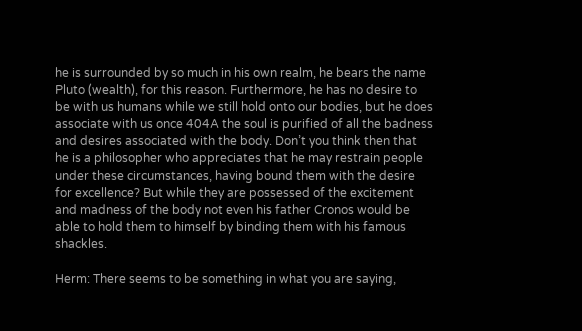he is surrounded by so much in his own realm, he bears the name Pluto (wealth), for this reason. Furthermore, he has no desire to be with us humans while we still hold onto our bodies, but he does associate with us once 404A the soul is purified of all the badness and desires associated with the body. Don’t you think then that he is a philosopher who appreciates that he may restrain people under these circumstances, having bound them with the desire for excellence? But while they are possessed of the excitement and madness of the body not even his father Cronos would be able to hold them to himself by binding them with his famous shackles.

Herm: There seems to be something in what you are saying,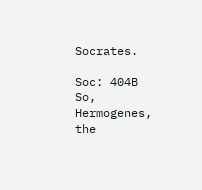Socrates.

Soc: 404B So, Hermogenes, the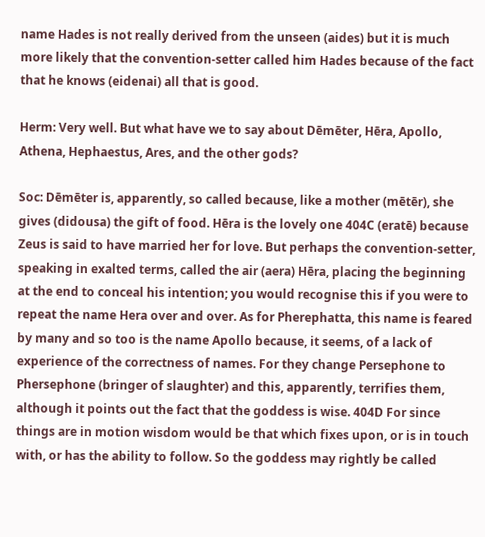name Hades is not really derived from the unseen (aides) but it is much more likely that the convention-setter called him Hades because of the fact that he knows (eidenai) all that is good.

Herm: Very well. But what have we to say about Dēmēter, Hēra, Apollo, Athena, Hephaestus, Ares, and the other gods?

Soc: Dēmēter is, apparently, so called because, like a mother (mētēr), she gives (didousa) the gift of food. Hēra is the lovely one 404C (eratē) because Zeus is said to have married her for love. But perhaps the convention-setter, speaking in exalted terms, called the air (aera) Hēra, placing the beginning at the end to conceal his intention; you would recognise this if you were to repeat the name Hera over and over. As for Pherephatta, this name is feared by many and so too is the name Apollo because, it seems, of a lack of experience of the correctness of names. For they change Persephone to Phersephone (bringer of slaughter) and this, apparently, terrifies them, although it points out the fact that the goddess is wise. 404D For since things are in motion wisdom would be that which fixes upon, or is in touch with, or has the ability to follow. So the goddess may rightly be called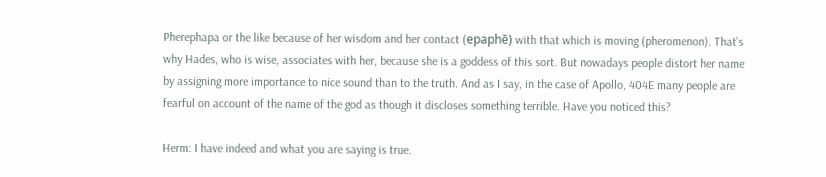Pherephapa or the like because of her wisdom and her contact (epaphē) with that which is moving (pheromenon). That’s why Hades, who is wise, associates with her, because she is a goddess of this sort. But nowadays people distort her name by assigning more importance to nice sound than to the truth. And as I say, in the case of Apollo, 404E many people are fearful on account of the name of the god as though it discloses something terrible. Have you noticed this?

Herm: I have indeed and what you are saying is true.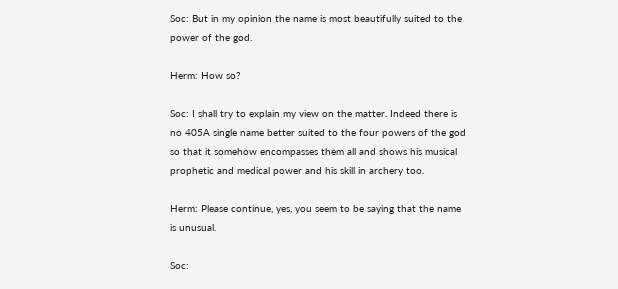Soc: But in my opinion the name is most beautifully suited to the power of the god.

Herm: How so?

Soc: I shall try to explain my view on the matter. Indeed there is no 405A single name better suited to the four powers of the god so that it somehow encompasses them all and shows his musical prophetic and medical power and his skill in archery too.

Herm: Please continue, yes, you seem to be saying that the name is unusual.

Soc: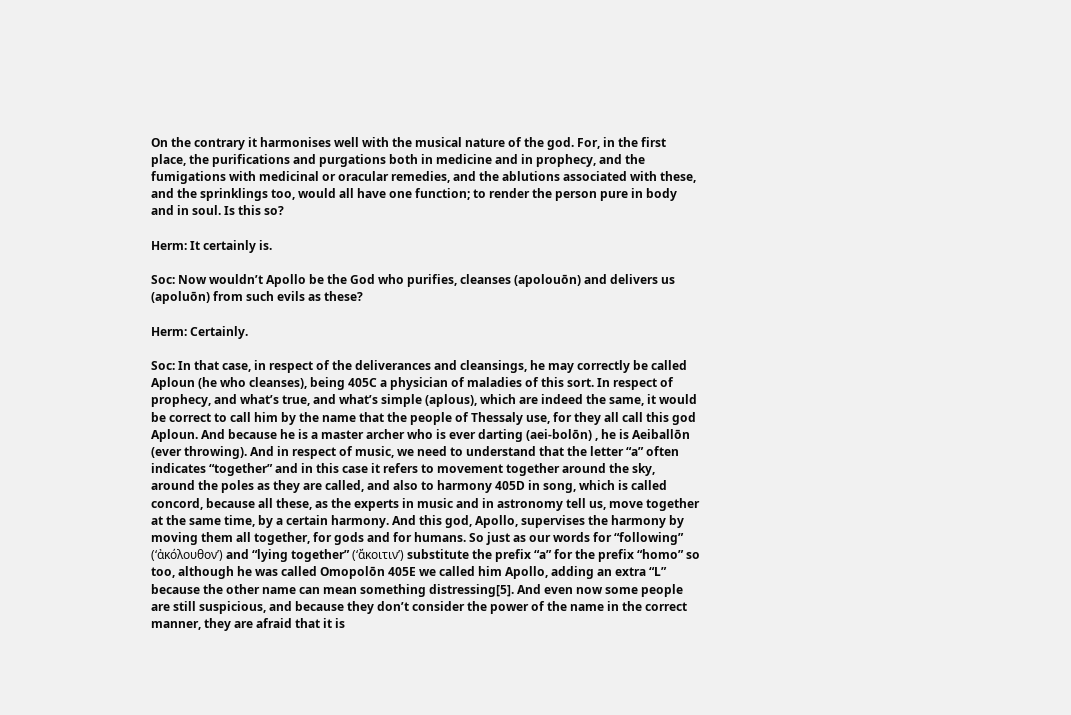On the contrary it harmonises well with the musical nature of the god. For, in the first place, the purifications and purgations both in medicine and in prophecy, and the fumigations with medicinal or oracular remedies, and the ablutions associated with these, and the sprinklings too, would all have one function; to render the person pure in body and in soul. Is this so?

Herm: It certainly is.

Soc: Now wouldn’t Apollo be the God who purifies, cleanses (apolouōn) and delivers us (apoluōn) from such evils as these?

Herm: Certainly.

Soc: In that case, in respect of the deliverances and cleansings, he may correctly be called Aploun (he who cleanses), being 405C a physician of maladies of this sort. In respect of prophecy, and what’s true, and what’s simple (aplous), which are indeed the same, it would be correct to call him by the name that the people of Thessaly use, for they all call this god Aploun. And because he is a master archer who is ever darting (aei-bolōn) , he is Aeiballōn (ever throwing). And in respect of music, we need to understand that the letter “a” often indicates “together” and in this case it refers to movement together around the sky, around the poles as they are called, and also to harmony 405D in song, which is called concord, because all these, as the experts in music and in astronomy tell us, move together at the same time, by a certain harmony. And this god, Apollo, supervises the harmony by moving them all together, for gods and for humans. So just as our words for “following” (‘ἀκόλουθον’) and “lying together” (‘ἄκοιτιν’) substitute the prefix “a” for the prefix “homo” so too, although he was called Omopolōn 405E we called him Apollo, adding an extra “L” because the other name can mean something distressing[5]. And even now some people are still suspicious, and because they don’t consider the power of the name in the correct manner, they are afraid that it is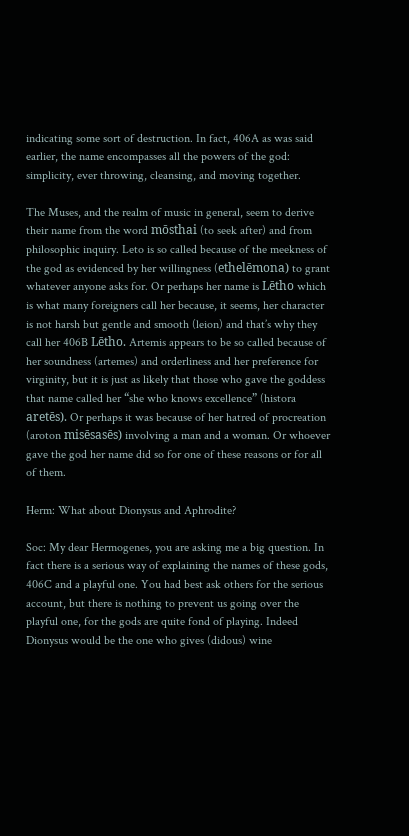indicating some sort of destruction. In fact, 406A as was said earlier, the name encompasses all the powers of the god: simplicity, ever throwing, cleansing, and moving together.

The Muses, and the realm of music in general, seem to derive their name from the word mōsthai (to seek after) and from philosophic inquiry. Leto is so called because of the meekness of the god as evidenced by her willingness (ethelēmona) to grant whatever anyone asks for. Or perhaps her name is Lētho which is what many foreigners call her because, it seems, her character is not harsh but gentle and smooth (leion) and that’s why they call her 406B Lētho. Artemis appears to be so called because of her soundness (artemes) and orderliness and her preference for virginity, but it is just as likely that those who gave the goddess that name called her “she who knows excellence” (histora aretēs). Or perhaps it was because of her hatred of procreation (aroton misēsasēs) involving a man and a woman. Or whoever gave the god her name did so for one of these reasons or for all of them.

Herm: What about Dionysus and Aphrodite?

Soc: My dear Hermogenes, you are asking me a big question. In fact there is a serious way of explaining the names of these gods, 406C and a playful one. You had best ask others for the serious account, but there is nothing to prevent us going over the playful one, for the gods are quite fond of playing. Indeed Dionysus would be the one who gives (didous) wine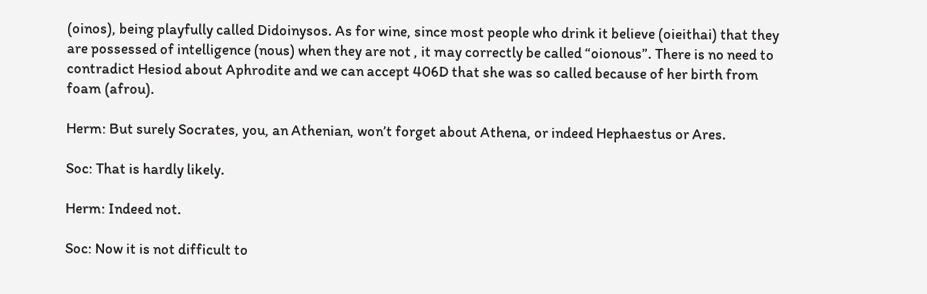(oinos), being playfully called Didoinysos. As for wine, since most people who drink it believe (oieithai) that they are possessed of intelligence (nous) when they are not , it may correctly be called “oionous”. There is no need to contradict Hesiod about Aphrodite and we can accept 406D that she was so called because of her birth from foam (afrou).

Herm: But surely Socrates, you, an Athenian, won’t forget about Athena, or indeed Hephaestus or Ares.

Soc: That is hardly likely.

Herm: Indeed not.

Soc: Now it is not difficult to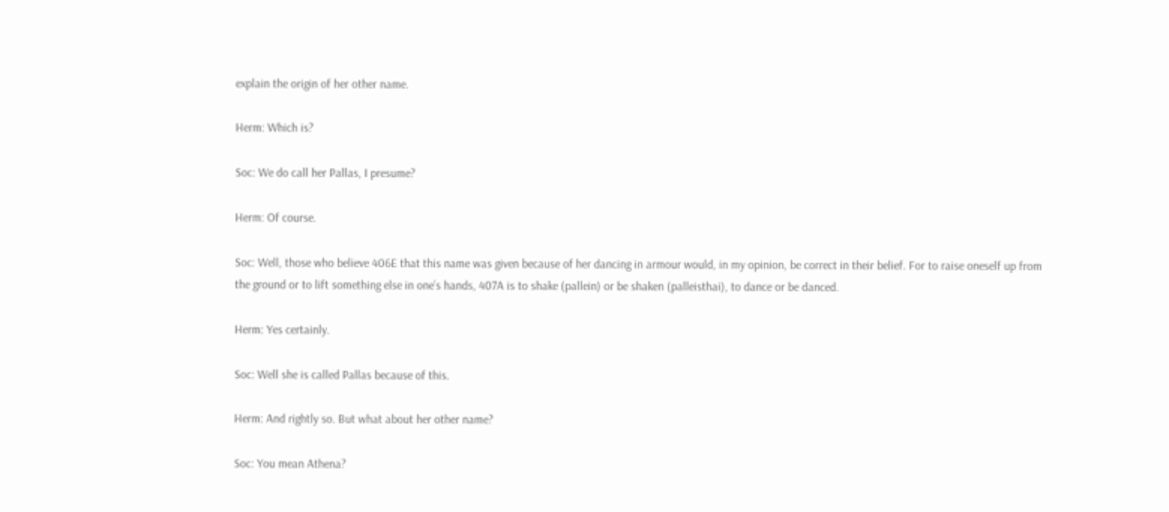explain the origin of her other name.

Herm: Which is?

Soc: We do call her Pallas, I presume?

Herm: Of course.

Soc: Well, those who believe 406E that this name was given because of her dancing in armour would, in my opinion, be correct in their belief. For to raise oneself up from the ground or to lift something else in one’s hands, 407A is to shake (pallein) or be shaken (palleisthai), to dance or be danced.

Herm: Yes certainly.

Soc: Well she is called Pallas because of this.

Herm: And rightly so. But what about her other name?

Soc: You mean Athena?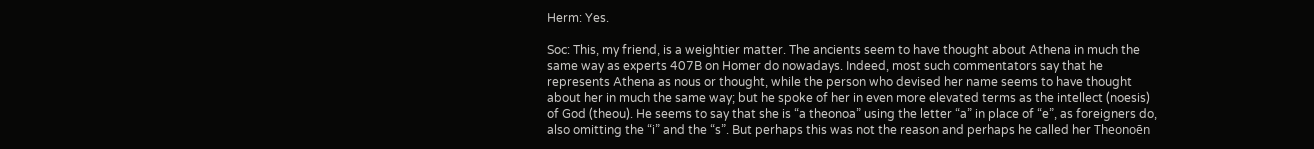Herm: Yes.

Soc: This, my friend, is a weightier matter. The ancients seem to have thought about Athena in much the same way as experts 407B on Homer do nowadays. Indeed, most such commentators say that he represents Athena as nous or thought, while the person who devised her name seems to have thought about her in much the same way; but he spoke of her in even more elevated terms as the intellect (noesis) of God (theou). He seems to say that she is “a theonoa” using the letter “a” in place of “e”, as foreigners do, also omitting the “i” and the “s”. But perhaps this was not the reason and perhaps he called her Theonoēn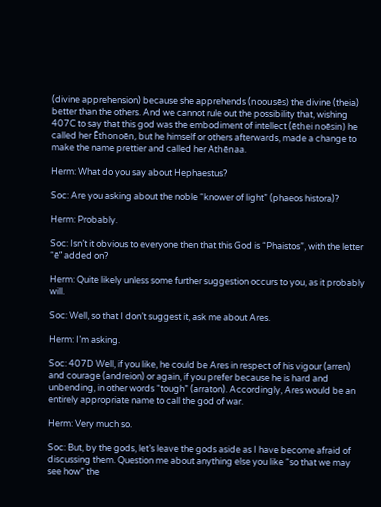(divine apprehension) because she apprehends (noousēs) the divine (theia) better than the others. And we cannot rule out the possibility that, wishing 407C to say that this god was the embodiment of intellect (ēthei noēsin) he called her Ēthonoēn, but he himself or others afterwards, made a change to make the name prettier and called her Athēnaa.

Herm: What do you say about Hephaestus?

Soc: Are you asking about the noble “knower of light” (phaeos histora)?

Herm: Probably.

Soc: Isn’t it obvious to everyone then that this God is “Phaistos”, with the letter “ē” added on?

Herm: Quite likely unless some further suggestion occurs to you, as it probably will.

Soc: Well, so that I don’t suggest it, ask me about Ares.

Herm: I’m asking.

Soc: 407D Well, if you like, he could be Ares in respect of his vigour (arren) and courage (andreion) or again, if you prefer because he is hard and unbending, in other words “tough” (arraton). Accordingly, Ares would be an entirely appropriate name to call the god of war.

Herm: Very much so.

Soc: But, by the gods, let’s leave the gods aside as I have become afraid of discussing them. Question me about anything else you like “so that we may see how” the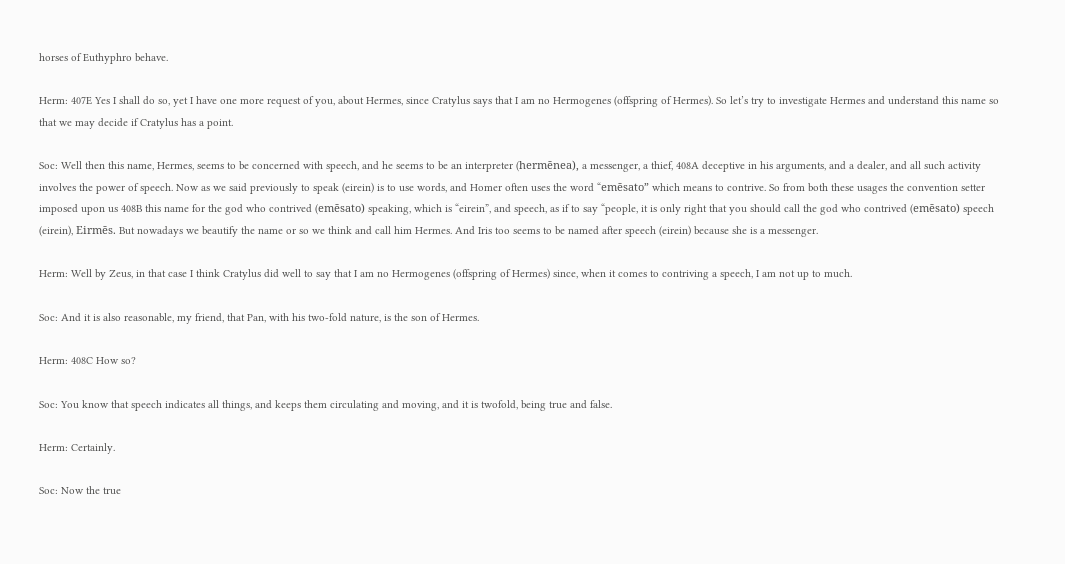horses of Euthyphro behave.

Herm: 407E Yes I shall do so, yet I have one more request of you, about Hermes, since Cratylus says that I am no Hermogenes (offspring of Hermes). So let’s try to investigate Hermes and understand this name so that we may decide if Cratylus has a point.

Soc: Well then this name, Hermes, seems to be concerned with speech, and he seems to be an interpreter (hermēnea), a messenger, a thief, 408A deceptive in his arguments, and a dealer, and all such activity involves the power of speech. Now as we said previously to speak (eirein) is to use words, and Homer often uses the word “emēsato” which means to contrive. So from both these usages the convention setter imposed upon us 408B this name for the god who contrived (emēsato) speaking, which is “eirein”, and speech, as if to say “people, it is only right that you should call the god who contrived (emēsato) speech (eirein), Eirmēs. But nowadays we beautify the name or so we think and call him Hermes. And Iris too seems to be named after speech (eirein) because she is a messenger.

Herm: Well by Zeus, in that case I think Cratylus did well to say that I am no Hermogenes (offspring of Hermes) since, when it comes to contriving a speech, I am not up to much.

Soc: And it is also reasonable, my friend, that Pan, with his two-fold nature, is the son of Hermes.

Herm: 408C How so?

Soc: You know that speech indicates all things, and keeps them circulating and moving, and it is twofold, being true and false.

Herm: Certainly.

Soc: Now the true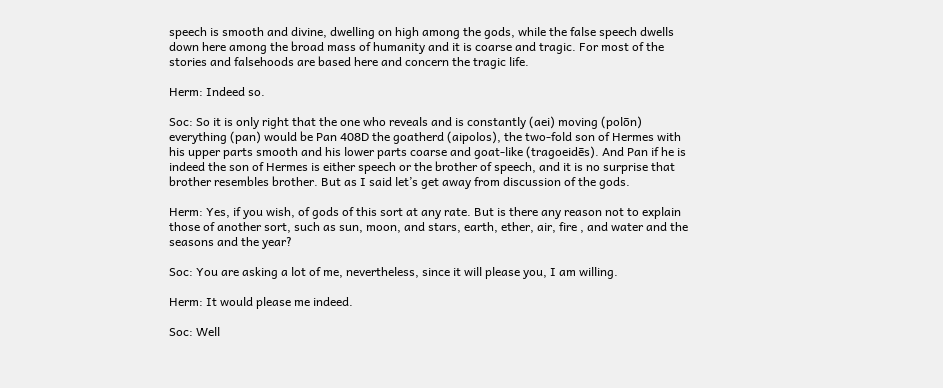speech is smooth and divine, dwelling on high among the gods, while the false speech dwells down here among the broad mass of humanity and it is coarse and tragic. For most of the stories and falsehoods are based here and concern the tragic life.

Herm: Indeed so.

Soc: So it is only right that the one who reveals and is constantly (aei) moving (polōn) everything (pan) would be Pan 408D the goatherd (aipolos), the two-fold son of Hermes with his upper parts smooth and his lower parts coarse and goat-like (tragoeidēs). And Pan if he is indeed the son of Hermes is either speech or the brother of speech, and it is no surprise that brother resembles brother. But as I said let’s get away from discussion of the gods.

Herm: Yes, if you wish, of gods of this sort at any rate. But is there any reason not to explain those of another sort, such as sun, moon, and stars, earth, ether, air, fire , and water and the seasons and the year?

Soc: You are asking a lot of me, nevertheless, since it will please you, I am willing.

Herm: It would please me indeed.

Soc: Well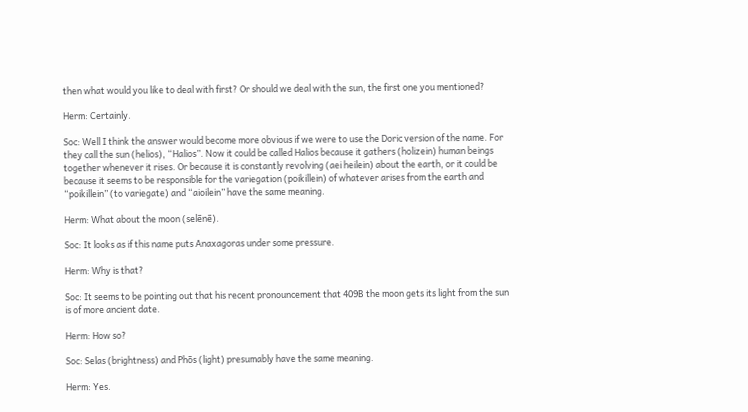then what would you like to deal with first? Or should we deal with the sun, the first one you mentioned?

Herm: Certainly.

Soc: Well I think the answer would become more obvious if we were to use the Doric version of the name. For they call the sun (helios), “Halios”. Now it could be called Halios because it gathers (holizein) human beings together whenever it rises. Or because it is constantly revolving (aei heilein) about the earth, or it could be because it seems to be responsible for the variegation (poikillein) of whatever arises from the earth and “poikillein” (to variegate) and “aioilein” have the same meaning.

Herm: What about the moon (selēnē).

Soc: It looks as if this name puts Anaxagoras under some pressure.

Herm: Why is that?

Soc: It seems to be pointing out that his recent pronouncement that 409B the moon gets its light from the sun is of more ancient date.

Herm: How so?

Soc: Selas (brightness) and Phōs (light) presumably have the same meaning.

Herm: Yes.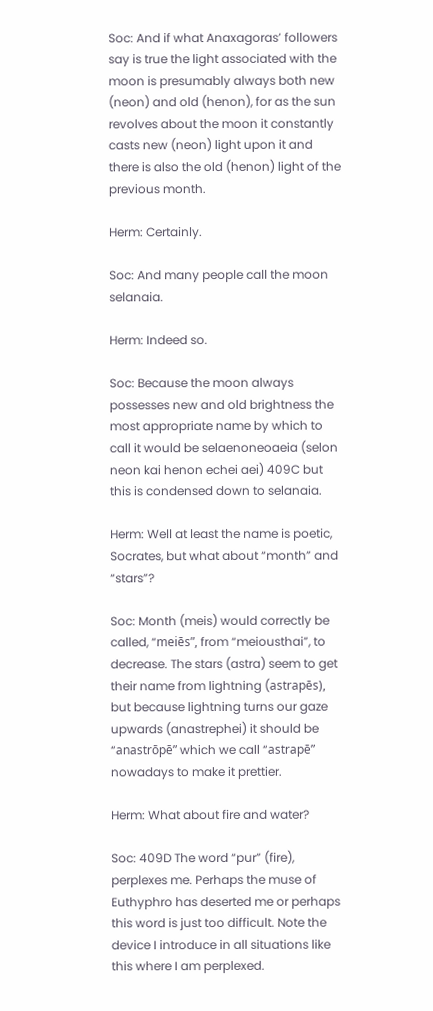Soc: And if what Anaxagoras’ followers say is true the light associated with the moon is presumably always both new (neon) and old (henon), for as the sun revolves about the moon it constantly casts new (neon) light upon it and there is also the old (henon) light of the previous month.

Herm: Certainly.

Soc: And many people call the moon selanaia.

Herm: Indeed so.

Soc: Because the moon always possesses new and old brightness the most appropriate name by which to call it would be selaenoneoaeia (selon neon kai henon echei aei) 409C but this is condensed down to selanaia.

Herm: Well at least the name is poetic, Socrates, but what about “month” and “stars”?

Soc: Month (meis) would correctly be called, “meiēs”, from “meiousthai”, to decrease. The stars (astra) seem to get their name from lightning (astrapēs), but because lightning turns our gaze upwards (anastrephei) it should be “anastrōpē” which we call “astrapē” nowadays to make it prettier.

Herm: What about fire and water?

Soc: 409D The word “pur” (fire), perplexes me. Perhaps the muse of Euthyphro has deserted me or perhaps this word is just too difficult. Note the device I introduce in all situations like this where I am perplexed.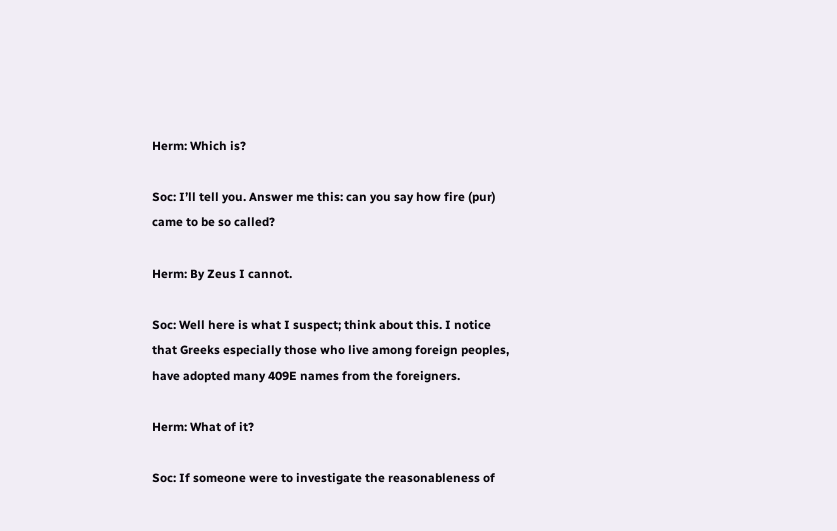Herm: Which is?

Soc: I’ll tell you. Answer me this: can you say how fire (pur) came to be so called?

Herm: By Zeus I cannot.

Soc: Well here is what I suspect; think about this. I notice that Greeks especially those who live among foreign peoples, have adopted many 409E names from the foreigners.

Herm: What of it?

Soc: If someone were to investigate the reasonableness of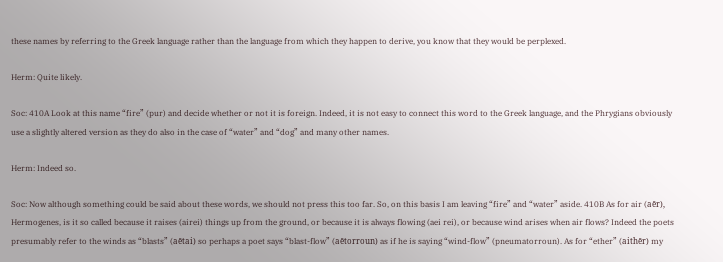these names by referring to the Greek language rather than the language from which they happen to derive, you know that they would be perplexed.

Herm: Quite likely.

Soc: 410A Look at this name “fire” (pur) and decide whether or not it is foreign. Indeed, it is not easy to connect this word to the Greek language, and the Phrygians obviously use a slightly altered version as they do also in the case of “water” and “dog” and many other names.

Herm: Indeed so.

Soc: Now although something could be said about these words, we should not press this too far. So, on this basis I am leaving “fire” and “water” aside. 410B As for air (aēr), Hermogenes, is it so called because it raises (airei) things up from the ground, or because it is always flowing (aei rei), or because wind arises when air flows? Indeed the poets presumably refer to the winds as “blasts” (aētai) so perhaps a poet says “blast-flow” (aētorroun) as if he is saying “wind-flow” (pneumatorroun). As for “ether” (aithēr) my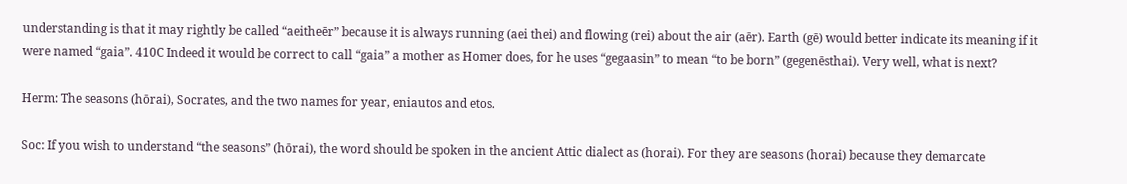understanding is that it may rightly be called “aeitheēr” because it is always running (aei thei) and flowing (rei) about the air (aēr). Earth (gē) would better indicate its meaning if it were named “gaia”. 410C Indeed it would be correct to call “gaia” a mother as Homer does, for he uses “gegaasin” to mean “to be born” (gegenēsthai). Very well, what is next?

Herm: The seasons (hōrai), Socrates, and the two names for year, eniautos and etos.

Soc: If you wish to understand “the seasons” (hōrai), the word should be spoken in the ancient Attic dialect as (horai). For they are seasons (horai) because they demarcate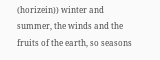(horizein)) winter and summer, the winds and the fruits of the earth, so seasons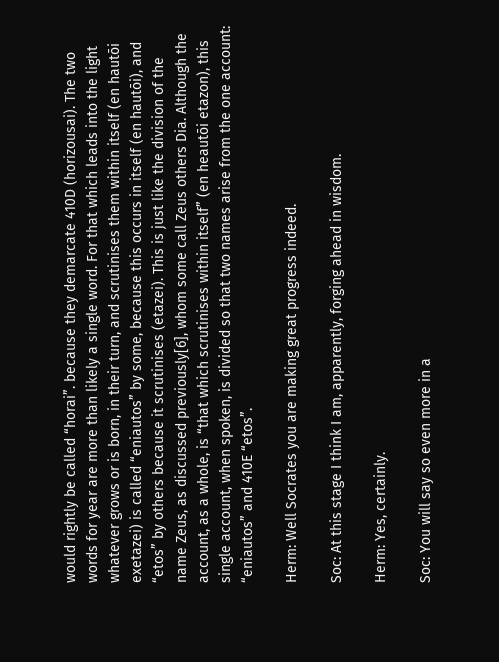would rightly be called “horai”. because they demarcate 410D (horizousai). The two words for year are more than likely a single word. For that which leads into the light whatever grows or is born, in their turn, and scrutinises them within itself (en hautōi exetazei) is called “eniautos” by some, because this occurs in itself (en hautōi), and “etos” by others because it scrutinises (etazei). This is just like the division of the name Zeus, as discussed previously[6], whom some call Zeus others Dia. Although the account, as a whole, is “that which scrutinises within itself” (en heautōi etazon), this single account, when spoken, is divided so that two names arise from the one account: “eniautos” and 410E “etos”.

Herm: Well Socrates you are making great progress indeed.

Soc: At this stage I think I am, apparently, forging ahead in wisdom.

Herm: Yes, certainly.

Soc: You will say so even more in a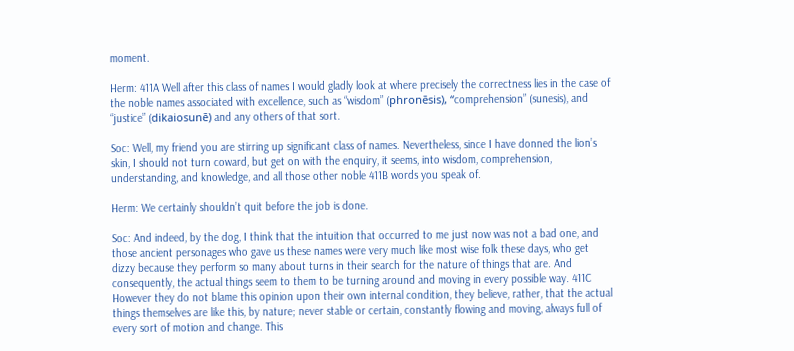moment.

Herm: 411A Well after this class of names I would gladly look at where precisely the correctness lies in the case of the noble names associated with excellence, such as “wisdom” (phronēsis), “comprehension” (sunesis), and “justice” (dikaiosunē) and any others of that sort.

Soc: Well, my friend you are stirring up significant class of names. Nevertheless, since I have donned the lion’s skin, I should not turn coward, but get on with the enquiry, it seems, into wisdom, comprehension, understanding, and knowledge, and all those other noble 411B words you speak of.

Herm: We certainly shouldn’t quit before the job is done.

Soc: And indeed, by the dog, I think that the intuition that occurred to me just now was not a bad one, and those ancient personages who gave us these names were very much like most wise folk these days, who get dizzy because they perform so many about turns in their search for the nature of things that are. And consequently, the actual things seem to them to be turning around and moving in every possible way. 411C However they do not blame this opinion upon their own internal condition, they believe, rather, that the actual things themselves are like this, by nature; never stable or certain, constantly flowing and moving, always full of every sort of motion and change. This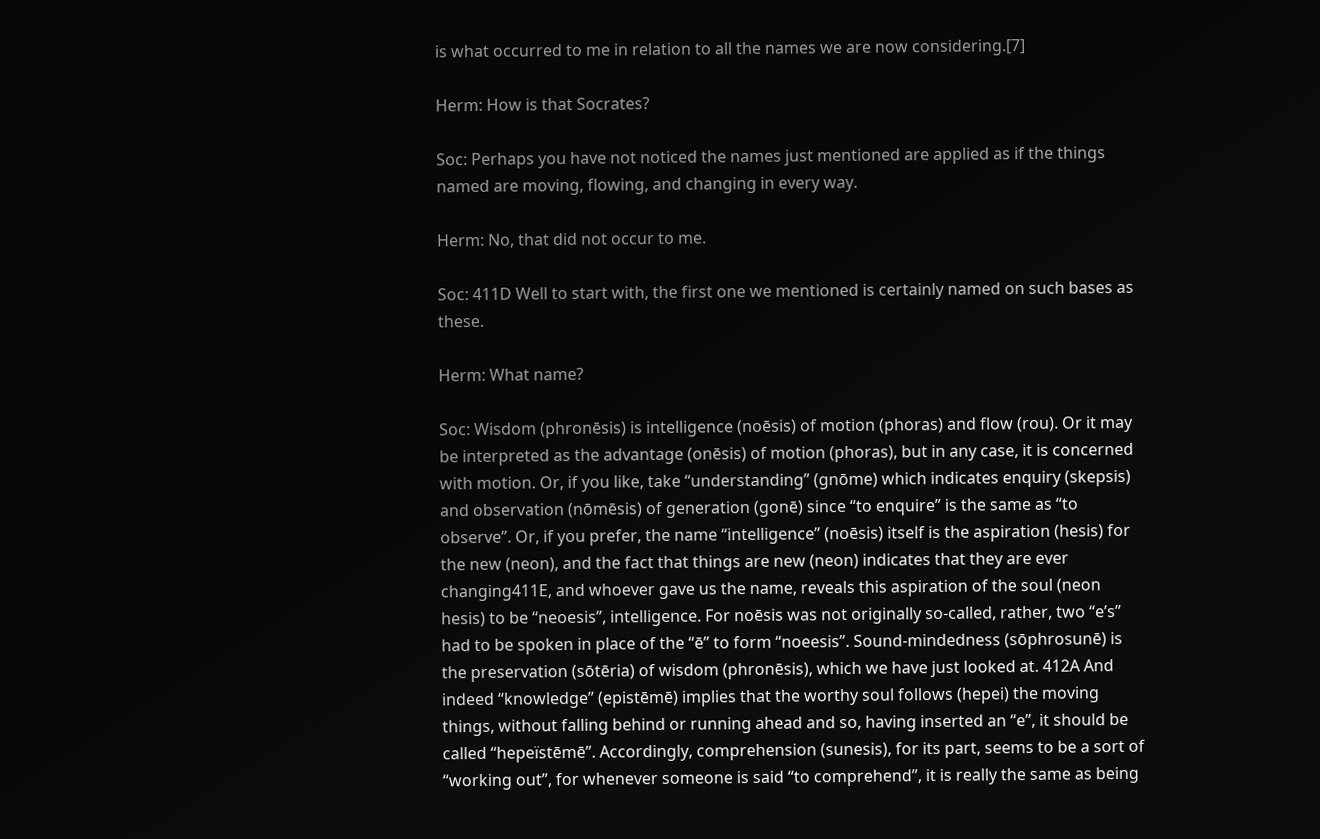is what occurred to me in relation to all the names we are now considering.[7]

Herm: How is that Socrates?

Soc: Perhaps you have not noticed the names just mentioned are applied as if the things named are moving, flowing, and changing in every way.

Herm: No, that did not occur to me.

Soc: 411D Well to start with, the first one we mentioned is certainly named on such bases as these.

Herm: What name?

Soc: Wisdom (phronēsis) is intelligence (noēsis) of motion (phoras) and flow (rou). Or it may be interpreted as the advantage (onēsis) of motion (phoras), but in any case, it is concerned with motion. Or, if you like, take “understanding” (gnōme) which indicates enquiry (skepsis) and observation (nōmēsis) of generation (gonē) since “to enquire” is the same as “to observe”. Or, if you prefer, the name “intelligence” (noēsis) itself is the aspiration (hesis) for the new (neon), and the fact that things are new (neon) indicates that they are ever changing411E, and whoever gave us the name, reveals this aspiration of the soul (neon hesis) to be “neoesis”, intelligence. For noēsis was not originally so-called, rather, two “e’s” had to be spoken in place of the “ē” to form “noeesis”. Sound-mindedness (sōphrosunē) is the preservation (sōtēria) of wisdom (phronēsis), which we have just looked at. 412A And indeed “knowledge” (epistēmē) implies that the worthy soul follows (hepei) the moving things, without falling behind or running ahead and so, having inserted an “e”, it should be called “hepeïstēmē”. Accordingly, comprehension (sunesis), for its part, seems to be a sort of “working out”, for whenever someone is said “to comprehend”, it is really the same as being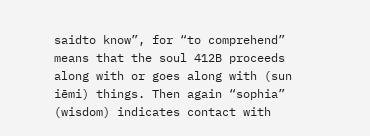saidto know”, for “to comprehend” means that the soul 412B proceeds along with or goes along with (sun iēmi) things. Then again “sophia” (wisdom) indicates contact with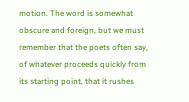motion. The word is somewhat obscure and foreign, but we must remember that the poets often say, of whatever proceeds quickly from its starting point, that it rushes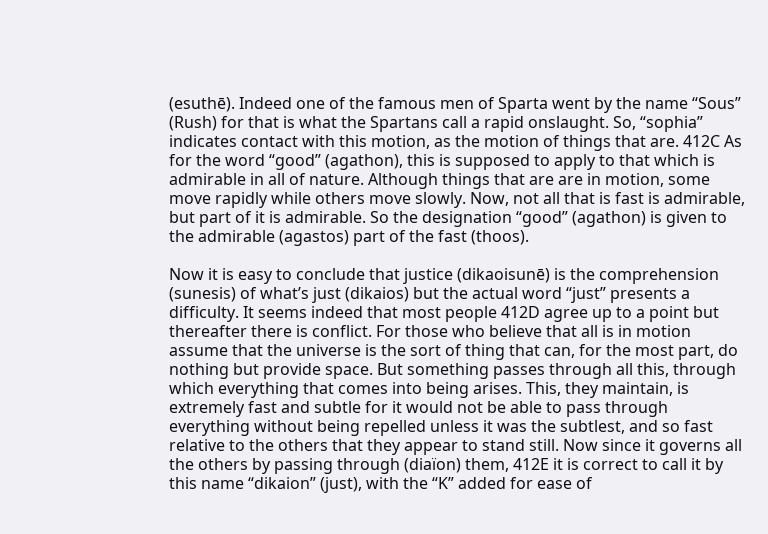(esuthē). Indeed one of the famous men of Sparta went by the name “Sous” (Rush) for that is what the Spartans call a rapid onslaught. So, “sophia” indicates contact with this motion, as the motion of things that are. 412C As for the word “good” (agathon), this is supposed to apply to that which is admirable in all of nature. Although things that are are in motion, some move rapidly while others move slowly. Now, not all that is fast is admirable, but part of it is admirable. So the designation “good” (agathon) is given to the admirable (agastos) part of the fast (thoos).

Now it is easy to conclude that justice (dikaoisunē) is the comprehension (sunesis) of what’s just (dikaios) but the actual word “just” presents a difficulty. It seems indeed that most people 412D agree up to a point but thereafter there is conflict. For those who believe that all is in motion assume that the universe is the sort of thing that can, for the most part, do nothing but provide space. But something passes through all this, through which everything that comes into being arises. This, they maintain, is extremely fast and subtle for it would not be able to pass through everything without being repelled unless it was the subtlest, and so fast relative to the others that they appear to stand still. Now since it governs all the others by passing through (diaïon) them, 412E it is correct to call it by this name “dikaion” (just), with the “K” added for ease of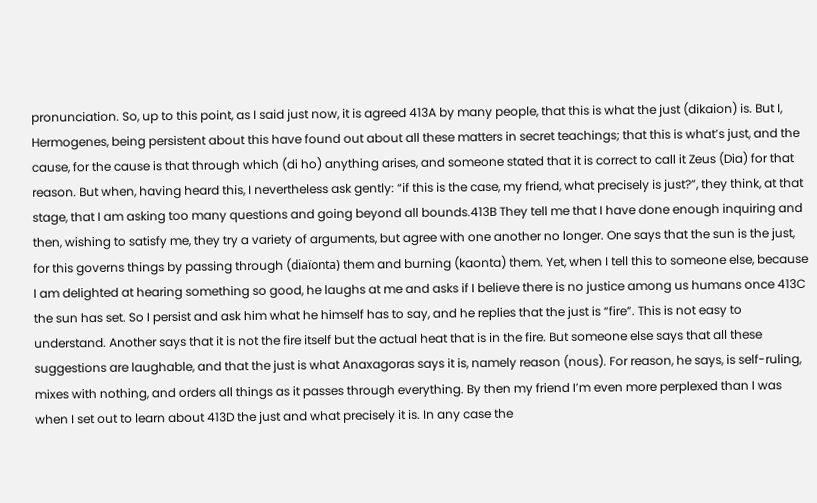pronunciation. So, up to this point, as I said just now, it is agreed 413A by many people, that this is what the just (dikaion) is. But I, Hermogenes, being persistent about this have found out about all these matters in secret teachings; that this is what’s just, and the cause, for the cause is that through which (di ho) anything arises, and someone stated that it is correct to call it Zeus (Dia) for that reason. But when, having heard this, I nevertheless ask gently: “if this is the case, my friend, what precisely is just?”, they think, at that stage, that I am asking too many questions and going beyond all bounds.413B They tell me that I have done enough inquiring and then, wishing to satisfy me, they try a variety of arguments, but agree with one another no longer. One says that the sun is the just, for this governs things by passing through (diaïonta) them and burning (kaonta) them. Yet, when I tell this to someone else, because I am delighted at hearing something so good, he laughs at me and asks if I believe there is no justice among us humans once 413C the sun has set. So I persist and ask him what he himself has to say, and he replies that the just is “fire”. This is not easy to understand. Another says that it is not the fire itself but the actual heat that is in the fire. But someone else says that all these suggestions are laughable, and that the just is what Anaxagoras says it is, namely reason (nous). For reason, he says, is self-ruling, mixes with nothing, and orders all things as it passes through everything. By then my friend I’m even more perplexed than I was when I set out to learn about 413D the just and what precisely it is. In any case the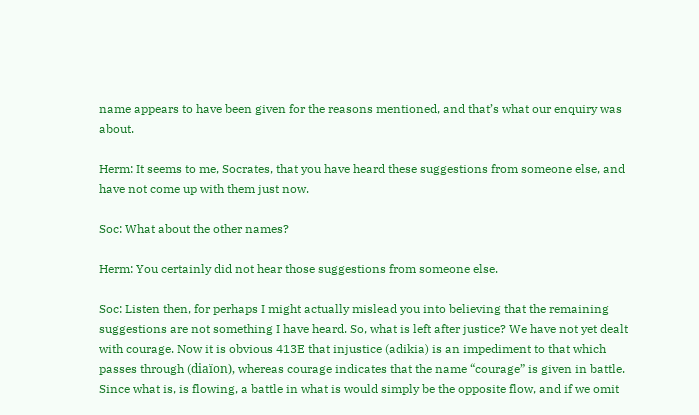name appears to have been given for the reasons mentioned, and that’s what our enquiry was about.

Herm: It seems to me, Socrates, that you have heard these suggestions from someone else, and have not come up with them just now.

Soc: What about the other names?

Herm: You certainly did not hear those suggestions from someone else.

Soc: Listen then, for perhaps I might actually mislead you into believing that the remaining suggestions are not something I have heard. So, what is left after justice? We have not yet dealt with courage. Now it is obvious 413E that injustice (adikia) is an impediment to that which passes through (diaïon), whereas courage indicates that the name “courage” is given in battle. Since what is, is flowing, a battle in what is would simply be the opposite flow, and if we omit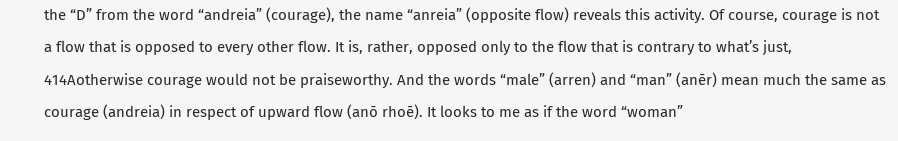the “D” from the word “andreia” (courage), the name “anreia” (opposite flow) reveals this activity. Of course, courage is not a flow that is opposed to every other flow. It is, rather, opposed only to the flow that is contrary to what’s just, 414Aotherwise courage would not be praiseworthy. And the words “male” (arren) and “man” (anēr) mean much the same as courage (andreia) in respect of upward flow (anō rhoē). It looks to me as if the word “woman”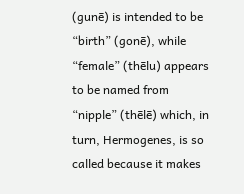(gunē) is intended to be “birth” (gonē), while “female” (thēlu) appears to be named from “nipple” (thēlē) which, in turn, Hermogenes, is so called because it makes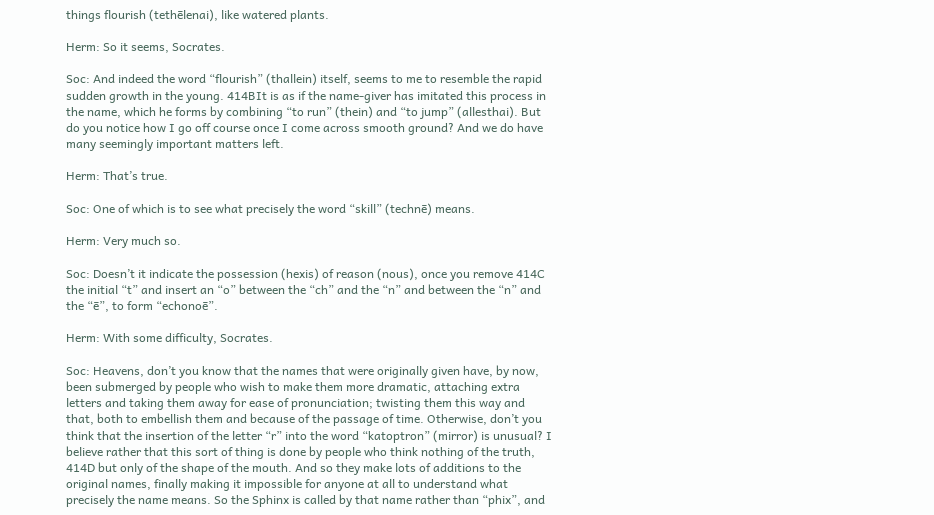things flourish (tethēlenai), like watered plants.

Herm: So it seems, Socrates.

Soc: And indeed the word “flourish” (thallein) itself, seems to me to resemble the rapid sudden growth in the young. 414BIt is as if the name-giver has imitated this process in the name, which he forms by combining “to run” (thein) and “to jump” (allesthai). But do you notice how I go off course once I come across smooth ground? And we do have many seemingly important matters left.

Herm: That’s true.

Soc: One of which is to see what precisely the word “skill” (technē) means.

Herm: Very much so.

Soc: Doesn’t it indicate the possession (hexis) of reason (nous), once you remove 414C the initial “t” and insert an “o” between the “ch” and the “n” and between the “n” and the “ē”, to form “echonoē”.

Herm: With some difficulty, Socrates.

Soc: Heavens, don’t you know that the names that were originally given have, by now, been submerged by people who wish to make them more dramatic, attaching extra letters and taking them away for ease of pronunciation; twisting them this way and that, both to embellish them and because of the passage of time. Otherwise, don’t you think that the insertion of the letter “r” into the word “katoptron” (mirror) is unusual? I believe rather that this sort of thing is done by people who think nothing of the truth, 414D but only of the shape of the mouth. And so they make lots of additions to the original names, finally making it impossible for anyone at all to understand what precisely the name means. So the Sphinx is called by that name rather than “phix”, and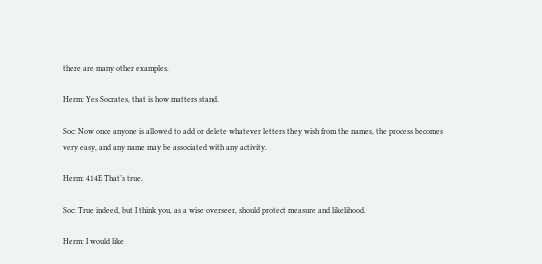there are many other examples.

Herm: Yes Socrates, that is how matters stand.

Soc: Now once anyone is allowed to add or delete whatever letters they wish from the names, the process becomes very easy, and any name may be associated with any activity.

Herm: 414E That’s true.

Soc: True indeed, but I think you, as a wise overseer, should protect measure and likelihood.

Herm: I would like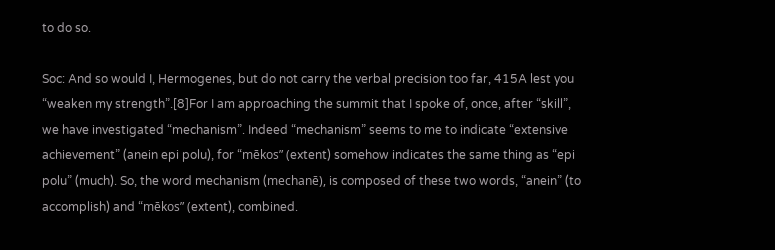to do so.

Soc: And so would I, Hermogenes, but do not carry the verbal precision too far, 415A lest you “weaken my strength”.[8]For I am approaching the summit that I spoke of, once, after “skill”, we have investigated “mechanism”. Indeed “mechanism” seems to me to indicate “extensive achievement” (anein epi polu), for “mēkos” (extent) somehow indicates the same thing as “epi polu” (much). So, the word mechanism (mechanē), is composed of these two words, “anein” (to accomplish) and “mēkos” (extent), combined.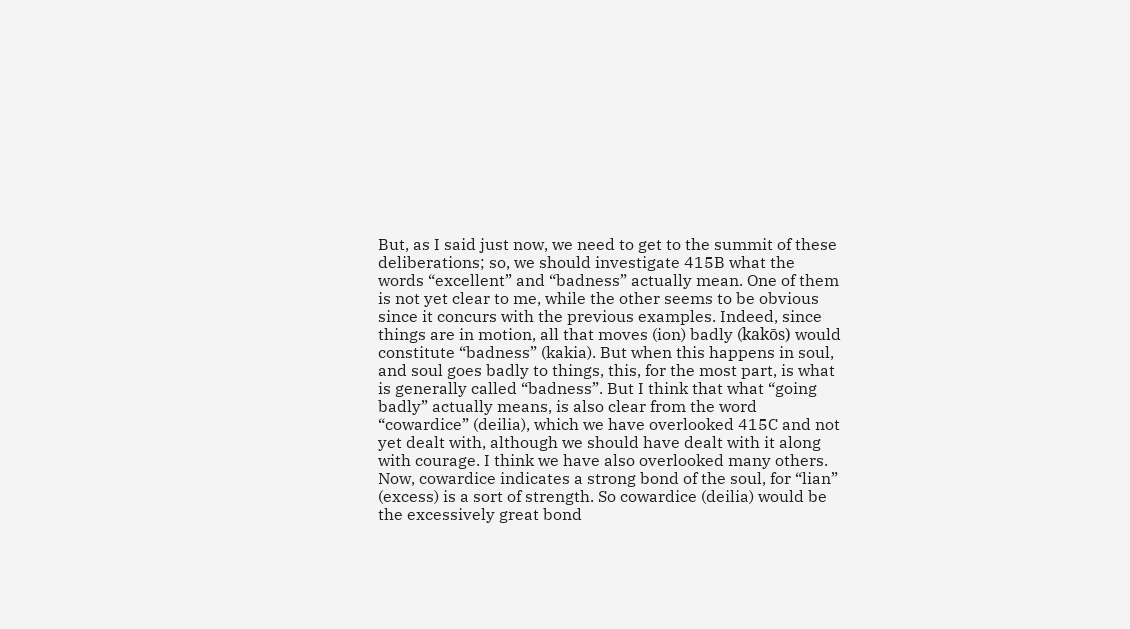But, as I said just now, we need to get to the summit of these deliberations; so, we should investigate 415B what the words “excellent” and “badness” actually mean. One of them is not yet clear to me, while the other seems to be obvious since it concurs with the previous examples. Indeed, since things are in motion, all that moves (ion) badly (kakōs) would constitute “badness” (kakia). But when this happens in soul, and soul goes badly to things, this, for the most part, is what is generally called “badness”. But I think that what “going badly” actually means, is also clear from the word “cowardice” (deilia), which we have overlooked 415C and not yet dealt with, although we should have dealt with it along with courage. I think we have also overlooked many others. Now, cowardice indicates a strong bond of the soul, for “lian” (excess) is a sort of strength. So cowardice (deilia) would be the excessively great bond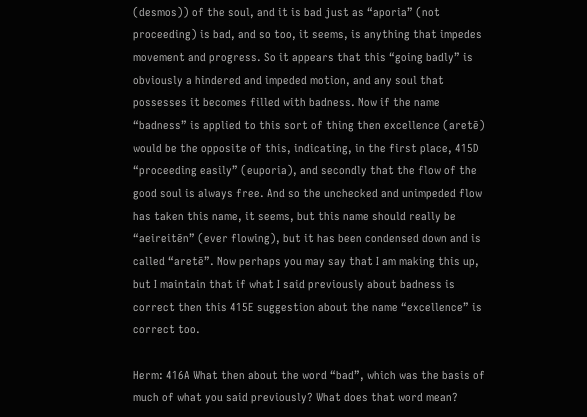(desmos)) of the soul, and it is bad just as “aporia” (not proceeding) is bad, and so too, it seems, is anything that impedes movement and progress. So it appears that this “going badly” is obviously a hindered and impeded motion, and any soul that possesses it becomes filled with badness. Now if the name “badness” is applied to this sort of thing then excellence (aretē) would be the opposite of this, indicating, in the first place, 415D “proceeding easily” (euporia), and secondly that the flow of the good soul is always free. And so the unchecked and unimpeded flow has taken this name, it seems, but this name should really be “aeireitēn” (ever flowing), but it has been condensed down and is called “aretē”. Now perhaps you may say that I am making this up, but I maintain that if what I said previously about badness is correct then this 415E suggestion about the name “excellence” is correct too.

Herm: 416A What then about the word “bad”, which was the basis of much of what you said previously? What does that word mean?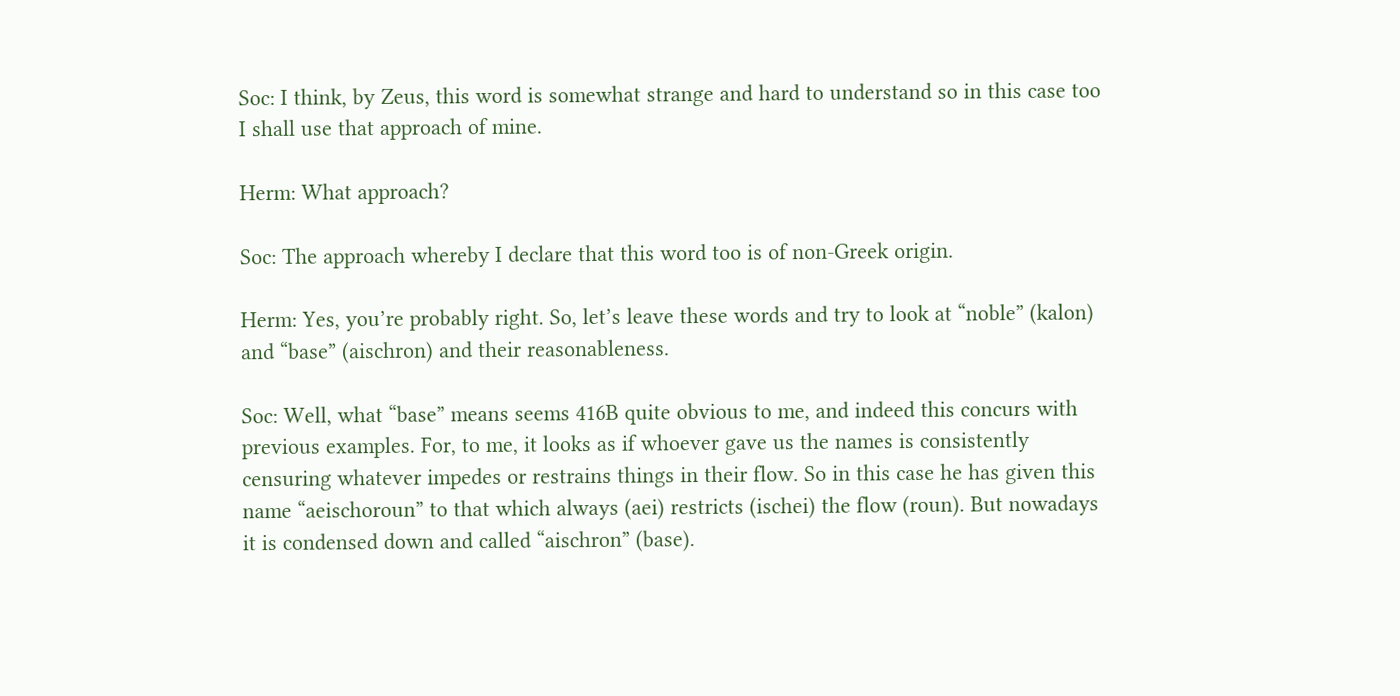Soc: I think, by Zeus, this word is somewhat strange and hard to understand so in this case too I shall use that approach of mine.

Herm: What approach?

Soc: The approach whereby I declare that this word too is of non-Greek origin.

Herm: Yes, you’re probably right. So, let’s leave these words and try to look at “noble” (kalon) and “base” (aischron) and their reasonableness.

Soc: Well, what “base” means seems 416B quite obvious to me, and indeed this concurs with previous examples. For, to me, it looks as if whoever gave us the names is consistently censuring whatever impedes or restrains things in their flow. So in this case he has given this name “aeischoroun” to that which always (aei) restricts (ischei) the flow (roun). But nowadays it is condensed down and called “aischron” (base).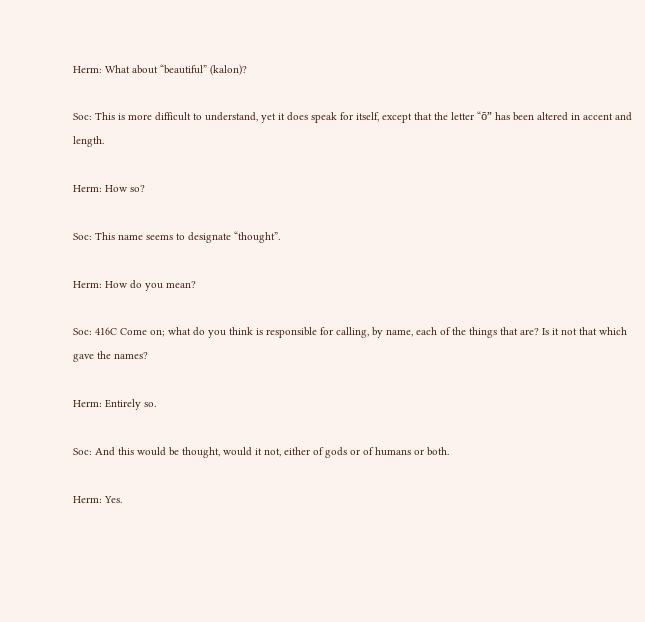Herm: What about “beautiful” (kalon)?

Soc: This is more difficult to understand, yet it does speak for itself, except that the letter “ō” has been altered in accent and length.

Herm: How so?

Soc: This name seems to designate “thought”.

Herm: How do you mean?

Soc: 416C Come on; what do you think is responsible for calling, by name, each of the things that are? Is it not that which gave the names?

Herm: Entirely so.

Soc: And this would be thought, would it not, either of gods or of humans or both.

Herm: Yes.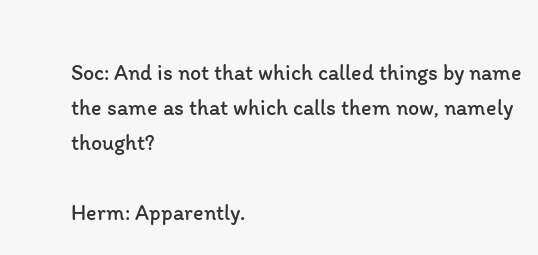Soc: And is not that which called things by name the same as that which calls them now, namely thought?

Herm: Apparently.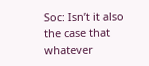Soc: Isn’t it also the case that whatever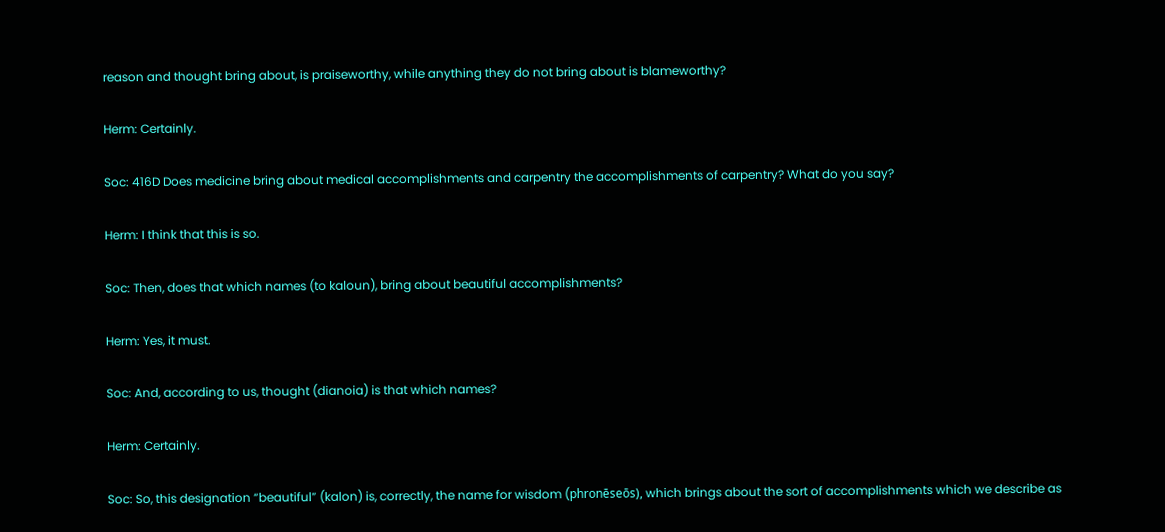reason and thought bring about, is praiseworthy, while anything they do not bring about is blameworthy?

Herm: Certainly.

Soc: 416D Does medicine bring about medical accomplishments and carpentry the accomplishments of carpentry? What do you say?

Herm: I think that this is so.

Soc: Then, does that which names (to kaloun), bring about beautiful accomplishments?

Herm: Yes, it must.

Soc: And, according to us, thought (dianoia) is that which names?

Herm: Certainly.

Soc: So, this designation “beautiful” (kalon) is, correctly, the name for wisdom (phronēseōs), which brings about the sort of accomplishments which we describe as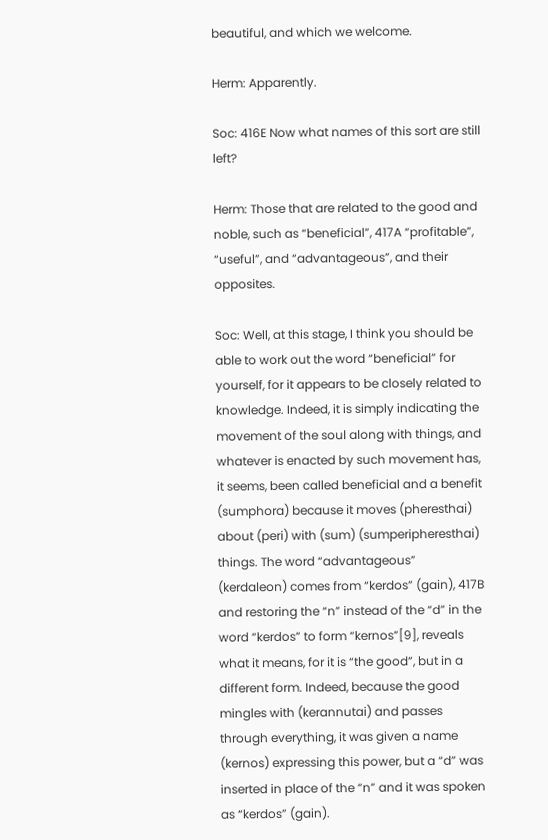beautiful, and which we welcome.

Herm: Apparently.

Soc: 416E Now what names of this sort are still left?

Herm: Those that are related to the good and noble, such as “beneficial”, 417A “profitable”, “useful”, and “advantageous”, and their opposites.

Soc: Well, at this stage, I think you should be able to work out the word “beneficial” for yourself, for it appears to be closely related to knowledge. Indeed, it is simply indicating the movement of the soul along with things, and whatever is enacted by such movement has, it seems, been called beneficial and a benefit (sumphora) because it moves (pheresthai) about (peri) with (sum) (sumperipheresthai) things. The word “advantageous” (kerdaleon) comes from “kerdos” (gain), 417B and restoring the “n” instead of the “d” in the word “kerdos” to form “kernos”[9], reveals what it means, for it is “the good”, but in a different form. Indeed, because the good mingles with (kerannutai) and passes through everything, it was given a name (kernos) expressing this power, but a “d” was inserted in place of the “n” and it was spoken as “kerdos” (gain).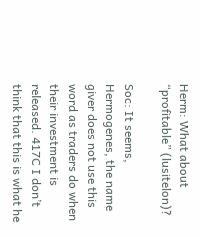Herm: What about “profitable” (lusitelon)?

Soc: It seems, Hermogenes, the name giver does not use this word as traders do when their investment is released. 417C I don’t think that this is what he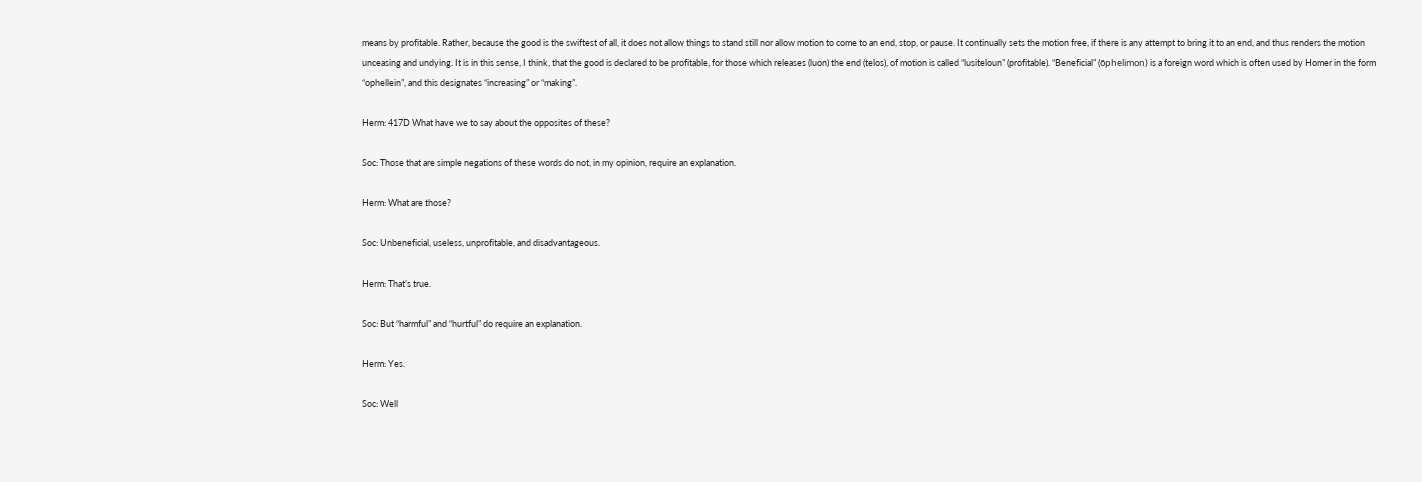means by profitable. Rather, because the good is the swiftest of all, it does not allow things to stand still nor allow motion to come to an end, stop, or pause. It continually sets the motion free, if there is any attempt to bring it to an end, and thus renders the motion unceasing and undying. It is in this sense, I think, that the good is declared to be profitable, for those which releases (luon) the end (telos), of motion is called “lusiteloun” (profitable). “Beneficial” (ōphelimon) is a foreign word which is often used by Homer in the form “ophellein”, and this designates “increasing” or “making”.

Herm: 417D What have we to say about the opposites of these?

Soc: Those that are simple negations of these words do not, in my opinion, require an explanation.

Herm: What are those?

Soc: Unbeneficial, useless, unprofitable, and disadvantageous.

Herm: That’s true.

Soc: But “harmful” and “hurtful” do require an explanation.

Herm: Yes.

Soc: Well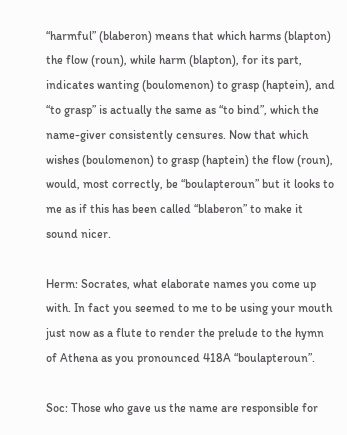“harmful” (blaberon) means that which harms (blapton) the flow (roun), while harm (blapton), for its part, indicates wanting (boulomenon) to grasp (haptein), and “to grasp” is actually the same as “to bind”, which the name-giver consistently censures. Now that which wishes (boulomenon) to grasp (haptein) the flow (roun), would, most correctly, be “boulapteroun” but it looks to me as if this has been called “blaberon” to make it sound nicer.

Herm: Socrates, what elaborate names you come up with. In fact you seemed to me to be using your mouth just now as a flute to render the prelude to the hymn of Athena as you pronounced 418A “boulapteroun”.

Soc: Those who gave us the name are responsible for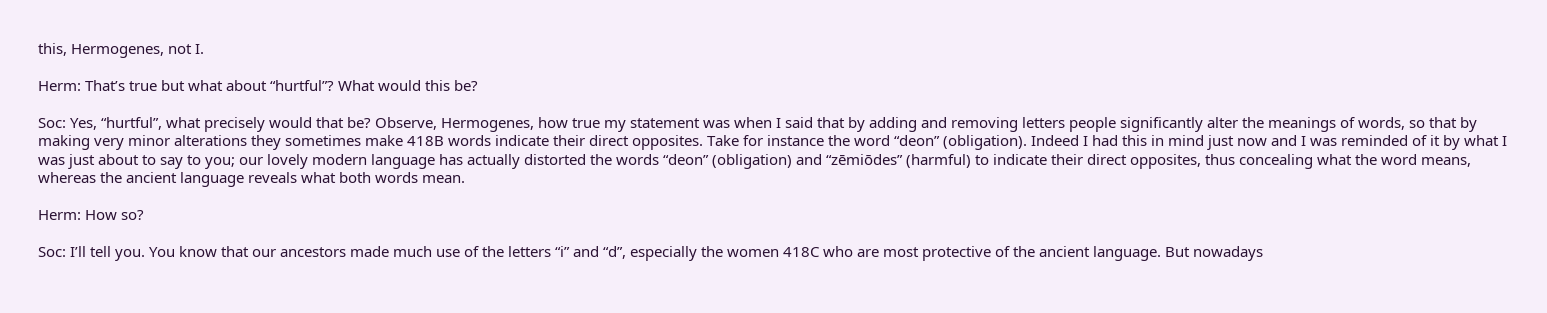this, Hermogenes, not I.

Herm: That’s true but what about “hurtful”? What would this be?

Soc: Yes, “hurtful”, what precisely would that be? Observe, Hermogenes, how true my statement was when I said that by adding and removing letters people significantly alter the meanings of words, so that by making very minor alterations they sometimes make 418B words indicate their direct opposites. Take for instance the word “deon” (obligation). Indeed I had this in mind just now and I was reminded of it by what I was just about to say to you; our lovely modern language has actually distorted the words “deon” (obligation) and “zēmiōdes” (harmful) to indicate their direct opposites, thus concealing what the word means, whereas the ancient language reveals what both words mean.

Herm: How so?

Soc: I’ll tell you. You know that our ancestors made much use of the letters “i” and “d”, especially the women 418C who are most protective of the ancient language. But nowadays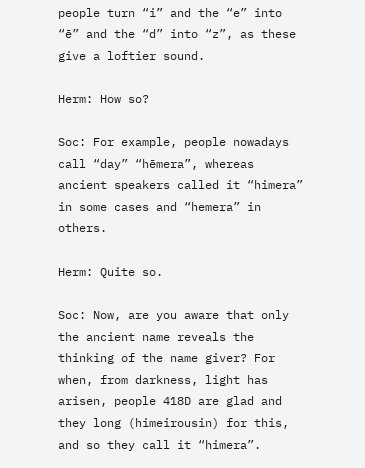people turn “i” and the “e” into “ē” and the “d” into “z”, as these give a loftier sound.

Herm: How so?

Soc: For example, people nowadays call “day” “hēmera”, whereas ancient speakers called it “himera” in some cases and “hemera” in others.

Herm: Quite so.

Soc: Now, are you aware that only the ancient name reveals the thinking of the name giver? For when, from darkness, light has arisen, people 418D are glad and they long (himeirousin) for this, and so they call it “himera”.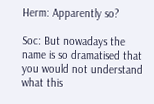Herm: Apparently so?

Soc: But nowadays the name is so dramatised that you would not understand what this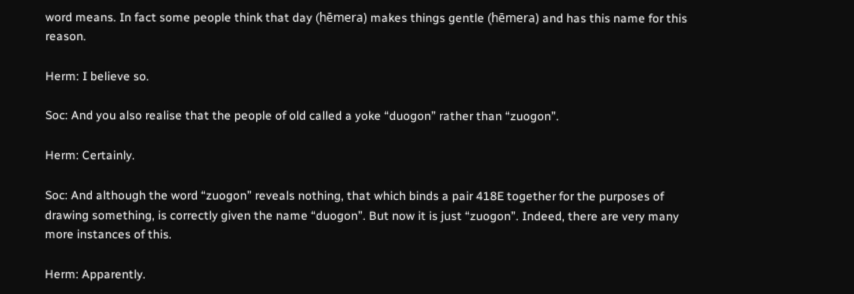word means. In fact some people think that day (hēmera) makes things gentle (hēmera) and has this name for this reason.

Herm: I believe so.

Soc: And you also realise that the people of old called a yoke “duogon” rather than “zuogon”.

Herm: Certainly.

Soc: And although the word “zuogon” reveals nothing, that which binds a pair 418E together for the purposes of drawing something, is correctly given the name “duogon”. But now it is just “zuogon”. Indeed, there are very many more instances of this.

Herm: Apparently.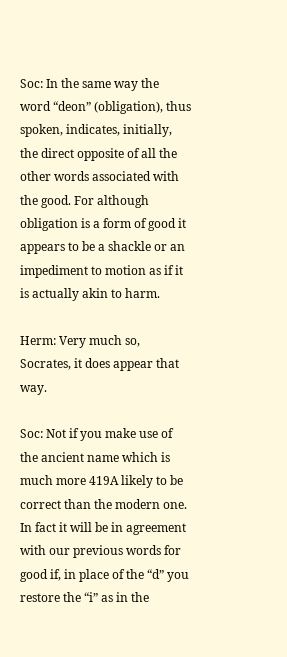Soc: In the same way the word “deon” (obligation), thus spoken, indicates, initially, the direct opposite of all the other words associated with the good. For although obligation is a form of good it appears to be a shackle or an impediment to motion as if it is actually akin to harm.

Herm: Very much so, Socrates, it does appear that way.

Soc: Not if you make use of the ancient name which is much more 419A likely to be correct than the modern one. In fact it will be in agreement with our previous words for good if, in place of the “d” you restore the “i” as in the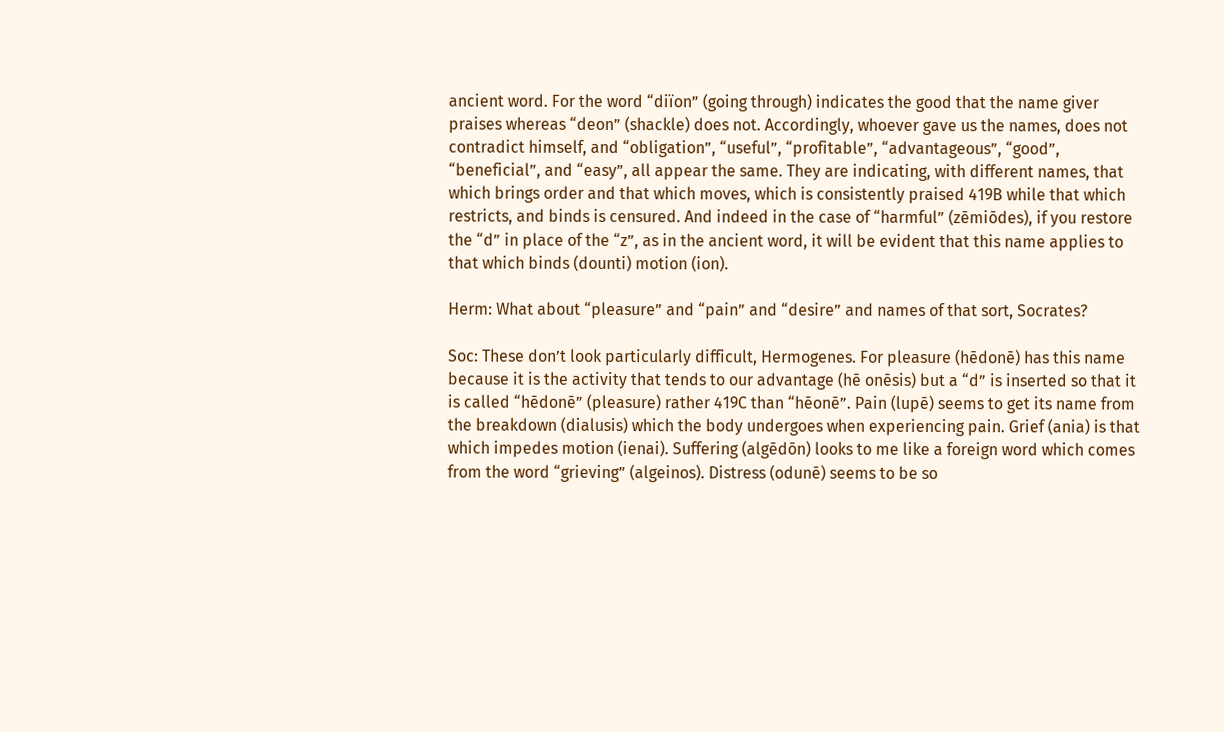ancient word. For the word “diïon” (going through) indicates the good that the name giver praises whereas “deon” (shackle) does not. Accordingly, whoever gave us the names, does not contradict himself, and “obligation”, “useful”, “profitable”, “advantageous”, “good”, “beneficial”, and “easy”, all appear the same. They are indicating, with different names, that which brings order and that which moves, which is consistently praised 419B while that which restricts, and binds is censured. And indeed in the case of “harmful” (zēmiōdes), if you restore the “d” in place of the “z”, as in the ancient word, it will be evident that this name applies to that which binds (dounti) motion (ion).

Herm: What about “pleasure” and “pain” and “desire” and names of that sort, Socrates?

Soc: These don’t look particularly difficult, Hermogenes. For pleasure (hēdonē) has this name because it is the activity that tends to our advantage (hē onēsis) but a “d” is inserted so that it is called “hēdonē” (pleasure) rather 419C than “hēonē”. Pain (lupē) seems to get its name from the breakdown (dialusis) which the body undergoes when experiencing pain. Grief (ania) is that which impedes motion (ienai). Suffering (algēdōn) looks to me like a foreign word which comes from the word “grieving” (algeinos). Distress (odunē) seems to be so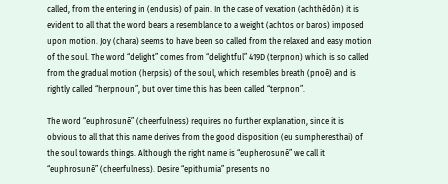called, from the entering in (endusis) of pain. In the case of vexation (achthēdōn) it is evident to all that the word bears a resemblance to a weight (achtos or baros) imposed upon motion. Joy (chara) seems to have been so called from the relaxed and easy motion of the soul. The word “delight” comes from “delightful” 419D (terpnon) which is so called from the gradual motion (herpsis) of the soul, which resembles breath (pnoē) and is rightly called “herpnoun”, but over time this has been called “terpnon”.

The word “euphrosunē” (cheerfulness) requires no further explanation, since it is obvious to all that this name derives from the good disposition (eu sumpheresthai) of the soul towards things. Although the right name is “eupherosunē” we call it “euphrosunē” (cheerfulness). Desire “epithumia” presents no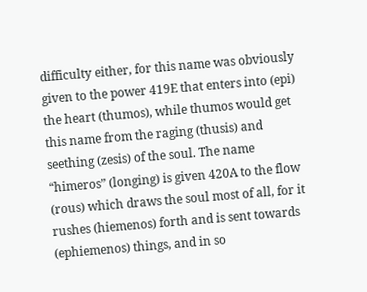difficulty either, for this name was obviously given to the power 419E that enters into (epi) the heart (thumos), while thumos would get this name from the raging (thusis) and seething (zesis) of the soul. The name “himeros” (longing) is given 420A to the flow (rous) which draws the soul most of all, for it rushes (hiemenos) forth and is sent towards (ephiemenos) things, and in so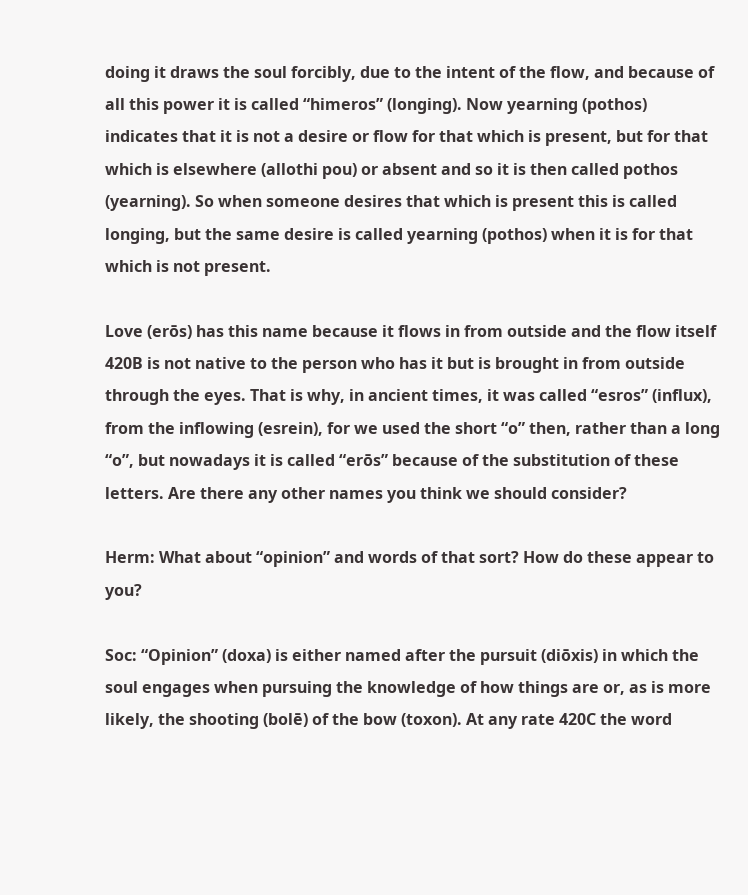doing it draws the soul forcibly, due to the intent of the flow, and because of all this power it is called “himeros” (longing). Now yearning (pothos) indicates that it is not a desire or flow for that which is present, but for that which is elsewhere (allothi pou) or absent and so it is then called pothos (yearning). So when someone desires that which is present this is called longing, but the same desire is called yearning (pothos) when it is for that which is not present.

Love (erōs) has this name because it flows in from outside and the flow itself 420B is not native to the person who has it but is brought in from outside through the eyes. That is why, in ancient times, it was called “esros” (influx), from the inflowing (esrein), for we used the short “o” then, rather than a long “o”, but nowadays it is called “erōs” because of the substitution of these letters. Are there any other names you think we should consider?

Herm: What about “opinion” and words of that sort? How do these appear to you?

Soc: “Opinion” (doxa) is either named after the pursuit (diōxis) in which the soul engages when pursuing the knowledge of how things are or, as is more likely, the shooting (bolē) of the bow (toxon). At any rate 420C the word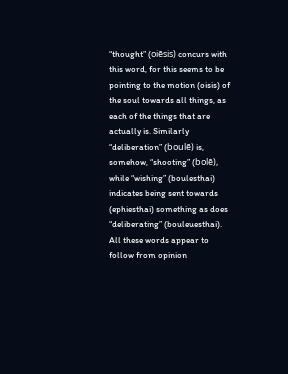“thought” (oiēsis) concurs with this word, for this seems to be pointing to the motion (oisis) of the soul towards all things, as each of the things that are actually is. Similarly “deliberation” (boulē) is, somehow, “shooting” (bolē), while “wishing” (boulesthai) indicates being sent towards (ephiesthai) something as does “deliberating” (bouleuesthai). All these words appear to follow from opinion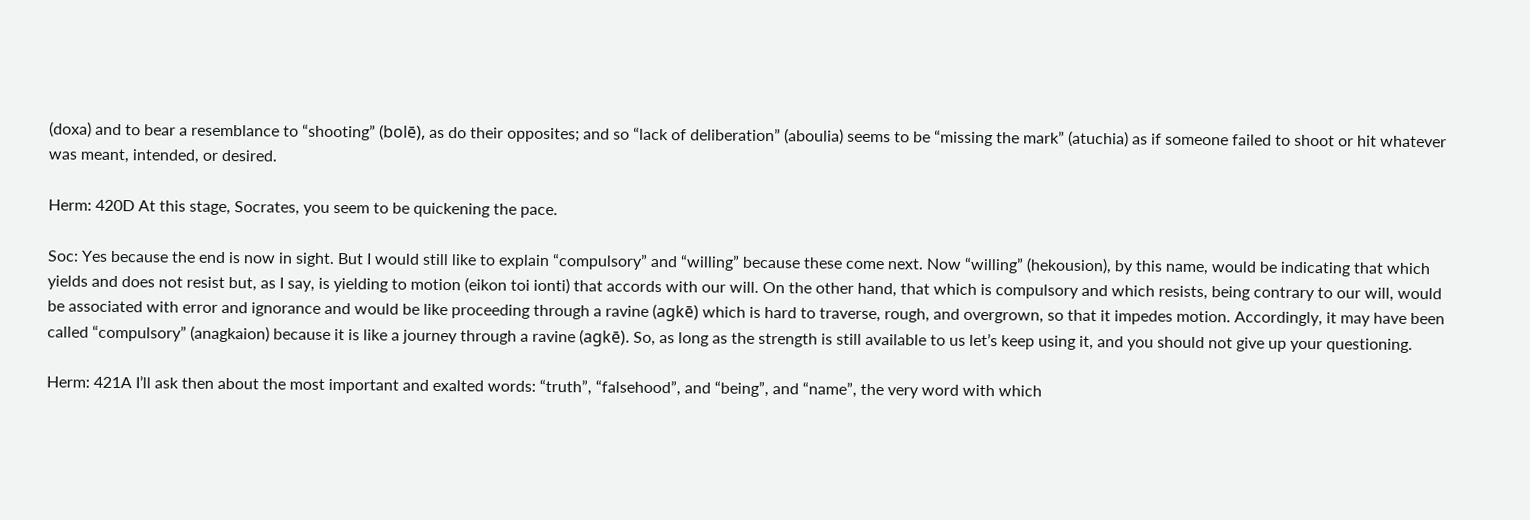(doxa) and to bear a resemblance to “shooting” (bolē), as do their opposites; and so “lack of deliberation” (aboulia) seems to be “missing the mark” (atuchia) as if someone failed to shoot or hit whatever was meant, intended, or desired.

Herm: 420D At this stage, Socrates, you seem to be quickening the pace.

Soc: Yes because the end is now in sight. But I would still like to explain “compulsory” and “willing” because these come next. Now “willing” (hekousion), by this name, would be indicating that which yields and does not resist but, as I say, is yielding to motion (eikon toi ionti) that accords with our will. On the other hand, that which is compulsory and which resists, being contrary to our will, would be associated with error and ignorance and would be like proceeding through a ravine (agkē) which is hard to traverse, rough, and overgrown, so that it impedes motion. Accordingly, it may have been called “compulsory” (anagkaion) because it is like a journey through a ravine (agkē). So, as long as the strength is still available to us let’s keep using it, and you should not give up your questioning.

Herm: 421A I’ll ask then about the most important and exalted words: “truth”, “falsehood”, and “being”, and “name”, the very word with which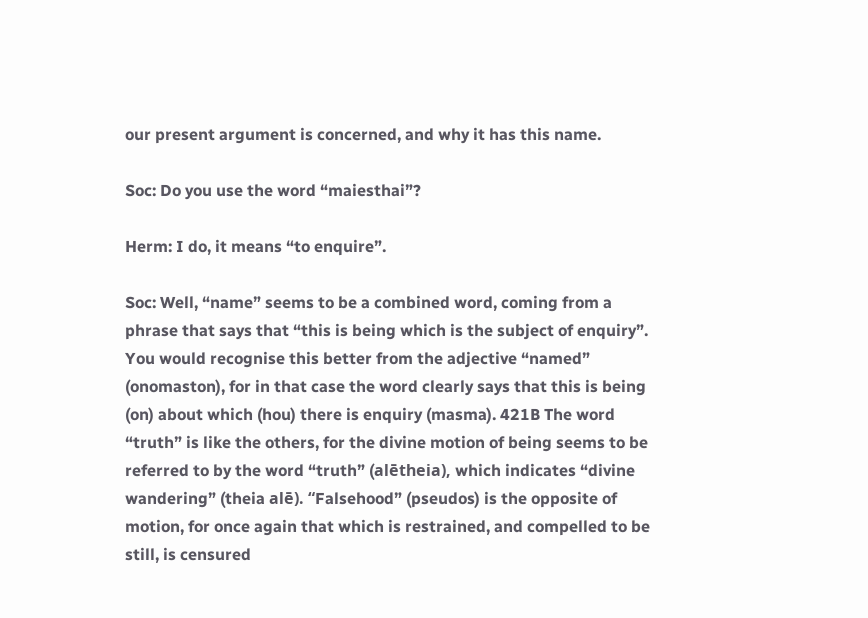our present argument is concerned, and why it has this name.

Soc: Do you use the word “maiesthai”?

Herm: I do, it means “to enquire”.

Soc: Well, “name” seems to be a combined word, coming from a phrase that says that “this is being which is the subject of enquiry”. You would recognise this better from the adjective “named” (onomaston), for in that case the word clearly says that this is being (on) about which (hou) there is enquiry (masma). 421B The word “truth” is like the others, for the divine motion of being seems to be referred to by the word “truth” (alētheia), which indicates “divine wandering” (theia alē). “Falsehood” (pseudos) is the opposite of motion, for once again that which is restrained, and compelled to be still, is censured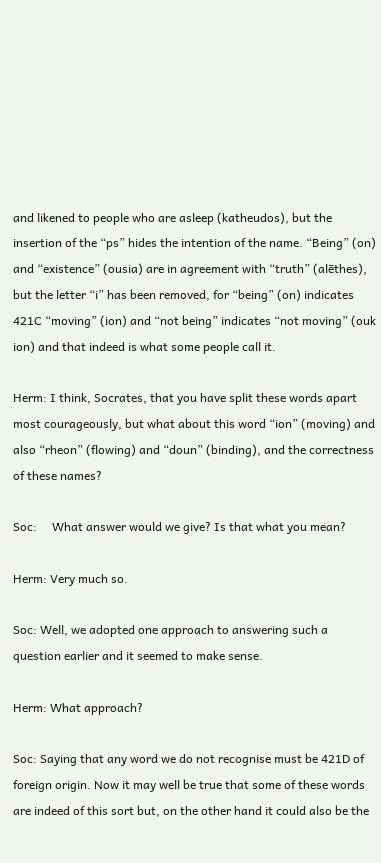and likened to people who are asleep (katheudos), but the insertion of the “ps” hides the intention of the name. “Being” (on) and “existence” (ousia) are in agreement with “truth” (alēthes), but the letter “i” has been removed, for “being” (on) indicates 421C “moving” (ion) and “not being” indicates “not moving” (ouk ion) and that indeed is what some people call it.

Herm: I think, Socrates, that you have split these words apart most courageously, but what about this word “ion” (moving) and also “rheon” (flowing) and “doun” (binding), and the correctness of these names?

Soc:     What answer would we give? Is that what you mean?

Herm: Very much so.

Soc: Well, we adopted one approach to answering such a question earlier and it seemed to make sense.

Herm: What approach?

Soc: Saying that any word we do not recognise must be 421D of foreign origin. Now it may well be true that some of these words are indeed of this sort but, on the other hand it could also be the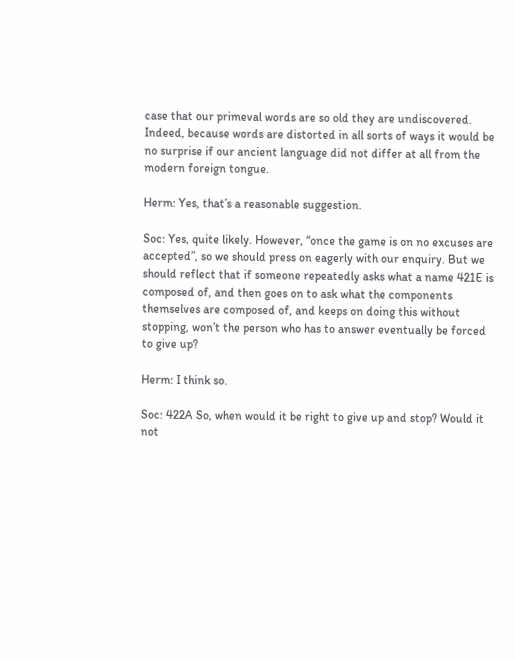case that our primeval words are so old they are undiscovered. Indeed, because words are distorted in all sorts of ways it would be no surprise if our ancient language did not differ at all from the modern foreign tongue.

Herm: Yes, that’s a reasonable suggestion.

Soc: Yes, quite likely. However, “once the game is on no excuses are accepted”, so we should press on eagerly with our enquiry. But we should reflect that if someone repeatedly asks what a name 421E is composed of, and then goes on to ask what the components themselves are composed of, and keeps on doing this without stopping, won’t the person who has to answer eventually be forced to give up?

Herm: I think so.

Soc: 422A So, when would it be right to give up and stop? Would it not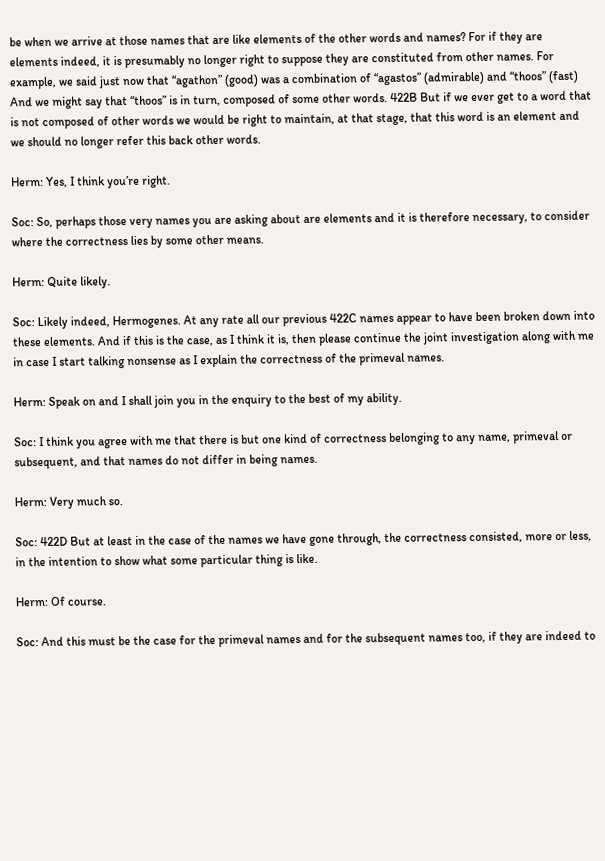be when we arrive at those names that are like elements of the other words and names? For if they are elements indeed, it is presumably no longer right to suppose they are constituted from other names. For example, we said just now that “agathon” (good) was a combination of “agastos” (admirable) and “thoos” (fast) And we might say that “thoos” is in turn, composed of some other words. 422B But if we ever get to a word that is not composed of other words we would be right to maintain, at that stage, that this word is an element and we should no longer refer this back other words.

Herm: Yes, I think you’re right.

Soc: So, perhaps those very names you are asking about are elements and it is therefore necessary, to consider where the correctness lies by some other means.

Herm: Quite likely.

Soc: Likely indeed, Hermogenes. At any rate all our previous 422C names appear to have been broken down into these elements. And if this is the case, as I think it is, then please continue the joint investigation along with me in case I start talking nonsense as I explain the correctness of the primeval names.

Herm: Speak on and I shall join you in the enquiry to the best of my ability.

Soc: I think you agree with me that there is but one kind of correctness belonging to any name, primeval or subsequent, and that names do not differ in being names.

Herm: Very much so.

Soc: 422D But at least in the case of the names we have gone through, the correctness consisted, more or less, in the intention to show what some particular thing is like.

Herm: Of course.

Soc: And this must be the case for the primeval names and for the subsequent names too, if they are indeed to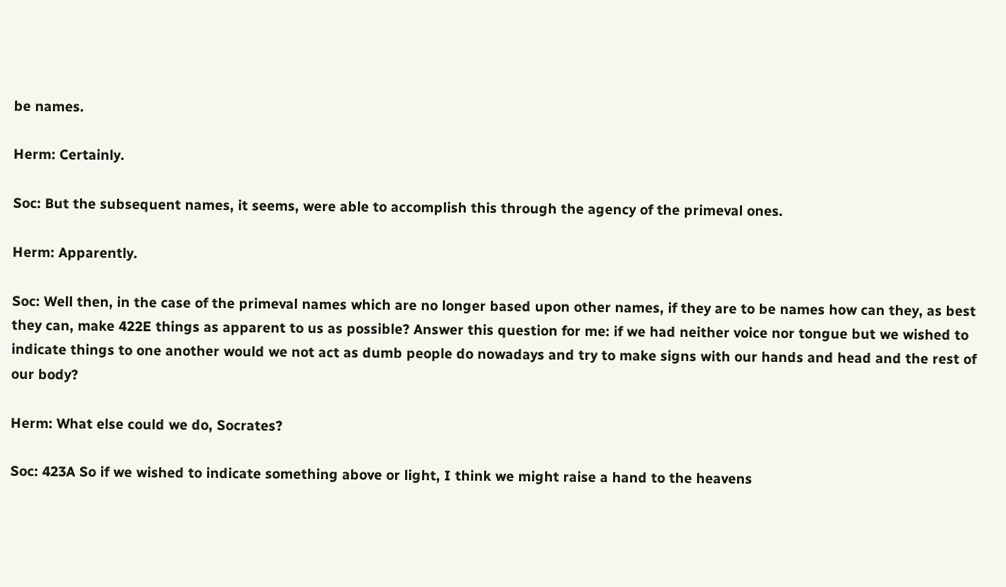be names.

Herm: Certainly.

Soc: But the subsequent names, it seems, were able to accomplish this through the agency of the primeval ones.

Herm: Apparently.

Soc: Well then, in the case of the primeval names which are no longer based upon other names, if they are to be names how can they, as best they can, make 422E things as apparent to us as possible? Answer this question for me: if we had neither voice nor tongue but we wished to indicate things to one another would we not act as dumb people do nowadays and try to make signs with our hands and head and the rest of our body?

Herm: What else could we do, Socrates?

Soc: 423A So if we wished to indicate something above or light, I think we might raise a hand to the heavens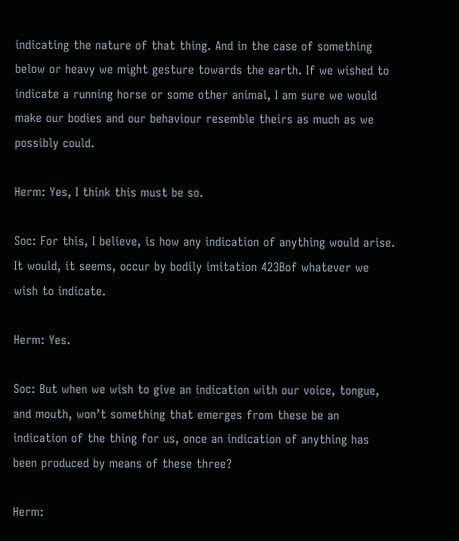indicating the nature of that thing. And in the case of something below or heavy we might gesture towards the earth. If we wished to indicate a running horse or some other animal, I am sure we would make our bodies and our behaviour resemble theirs as much as we possibly could.

Herm: Yes, I think this must be so.

Soc: For this, I believe, is how any indication of anything would arise. It would, it seems, occur by bodily imitation 423Bof whatever we wish to indicate.

Herm: Yes.

Soc: But when we wish to give an indication with our voice, tongue, and mouth, won’t something that emerges from these be an indication of the thing for us, once an indication of anything has been produced by means of these three?

Herm: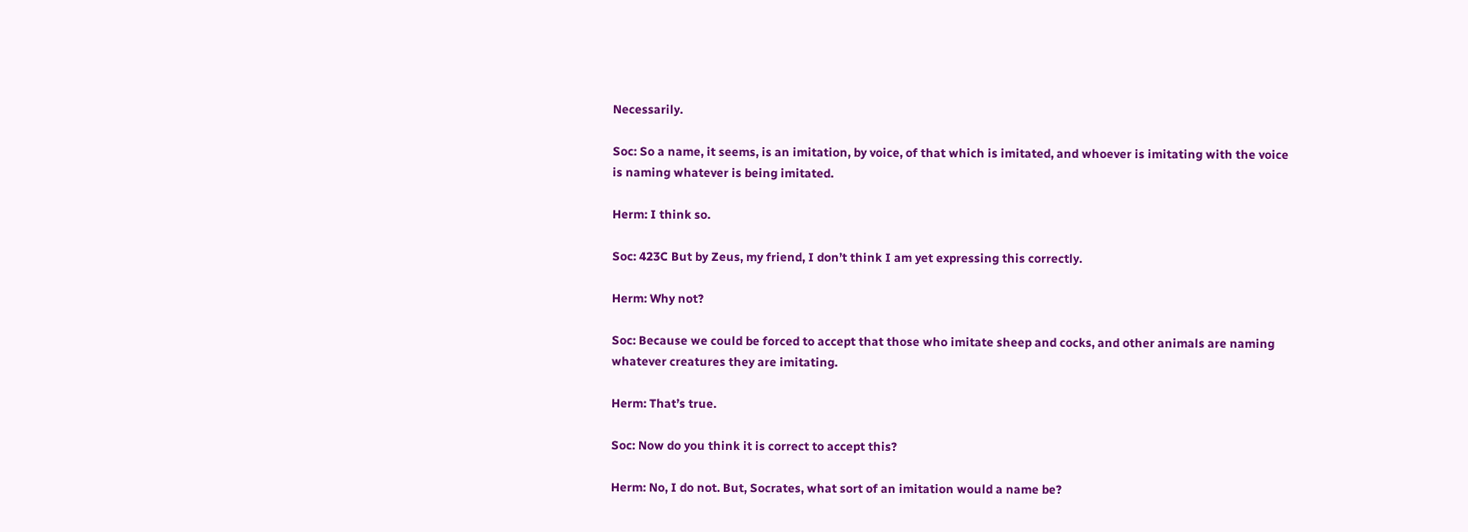Necessarily.

Soc: So a name, it seems, is an imitation, by voice, of that which is imitated, and whoever is imitating with the voice is naming whatever is being imitated.

Herm: I think so.

Soc: 423C But by Zeus, my friend, I don’t think I am yet expressing this correctly.

Herm: Why not?

Soc: Because we could be forced to accept that those who imitate sheep and cocks, and other animals are naming whatever creatures they are imitating.

Herm: That’s true.

Soc: Now do you think it is correct to accept this?

Herm: No, I do not. But, Socrates, what sort of an imitation would a name be?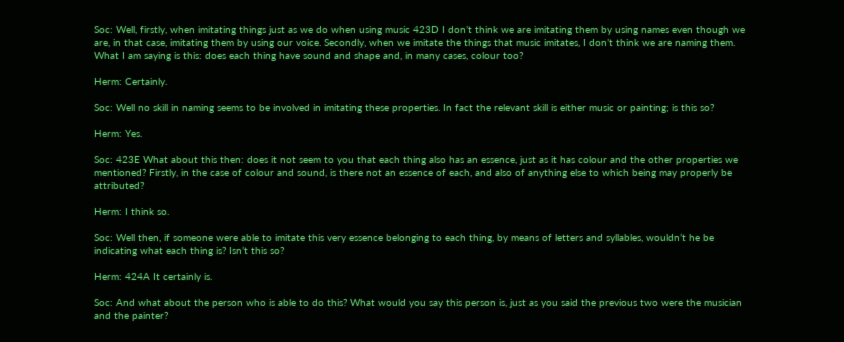Soc: Well, firstly, when imitating things just as we do when using music 423D I don’t think we are imitating them by using names even though we are, in that case, imitating them by using our voice. Secondly, when we imitate the things that music imitates, I don’t think we are naming them. What I am saying is this: does each thing have sound and shape and, in many cases, colour too?

Herm: Certainly.

Soc: Well no skill in naming seems to be involved in imitating these properties. In fact the relevant skill is either music or painting; is this so?

Herm: Yes.

Soc: 423E What about this then: does it not seem to you that each thing also has an essence, just as it has colour and the other properties we mentioned? Firstly, in the case of colour and sound, is there not an essence of each, and also of anything else to which being may properly be attributed?

Herm: I think so.

Soc: Well then, if someone were able to imitate this very essence belonging to each thing, by means of letters and syllables, wouldn’t he be indicating what each thing is? Isn’t this so?

Herm: 424A It certainly is.

Soc: And what about the person who is able to do this? What would you say this person is, just as you said the previous two were the musician and the painter?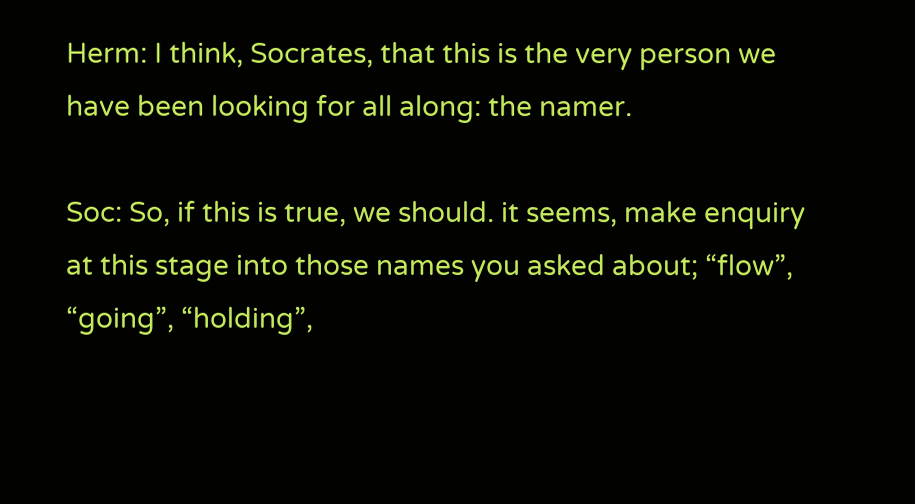Herm: I think, Socrates, that this is the very person we have been looking for all along: the namer.

Soc: So, if this is true, we should. it seems, make enquiry at this stage into those names you asked about; “flow”, “going”, “holding”,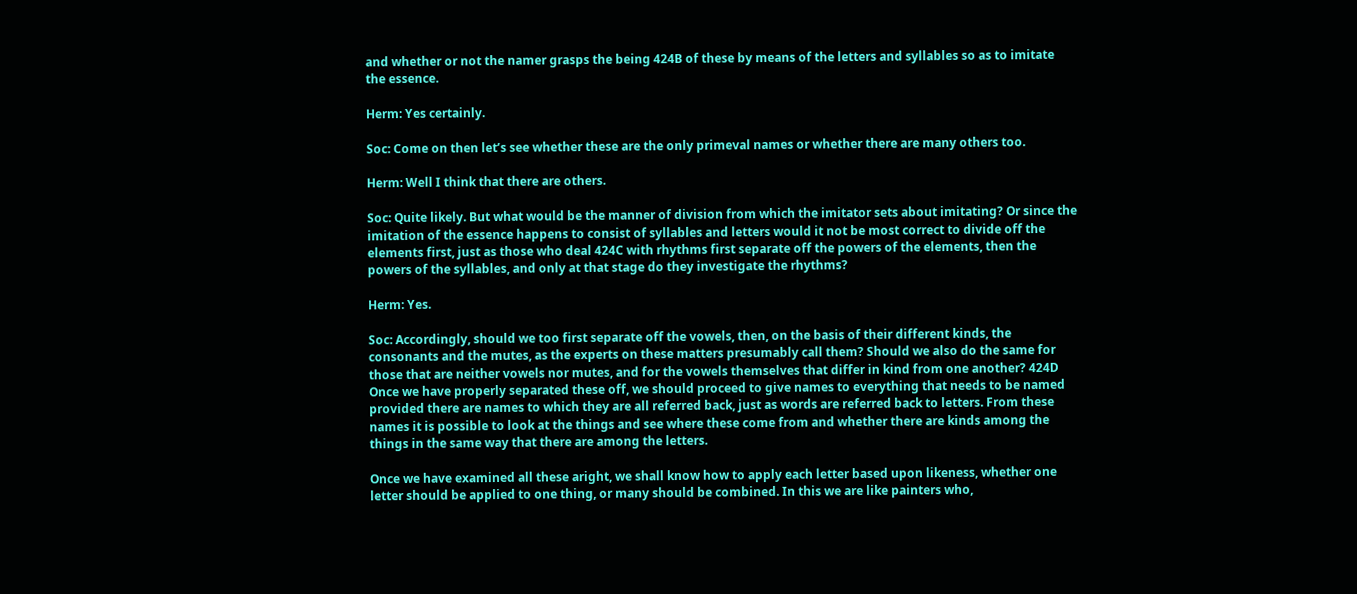and whether or not the namer grasps the being 424B of these by means of the letters and syllables so as to imitate the essence.

Herm: Yes certainly.

Soc: Come on then let’s see whether these are the only primeval names or whether there are many others too.

Herm: Well I think that there are others.

Soc: Quite likely. But what would be the manner of division from which the imitator sets about imitating? Or since the imitation of the essence happens to consist of syllables and letters would it not be most correct to divide off the elements first, just as those who deal 424C with rhythms first separate off the powers of the elements, then the powers of the syllables, and only at that stage do they investigate the rhythms?

Herm: Yes.

Soc: Accordingly, should we too first separate off the vowels, then, on the basis of their different kinds, the consonants and the mutes, as the experts on these matters presumably call them? Should we also do the same for those that are neither vowels nor mutes, and for the vowels themselves that differ in kind from one another? 424D Once we have properly separated these off, we should proceed to give names to everything that needs to be named provided there are names to which they are all referred back, just as words are referred back to letters. From these names it is possible to look at the things and see where these come from and whether there are kinds among the things in the same way that there are among the letters.

Once we have examined all these aright, we shall know how to apply each letter based upon likeness, whether one letter should be applied to one thing, or many should be combined. In this we are like painters who,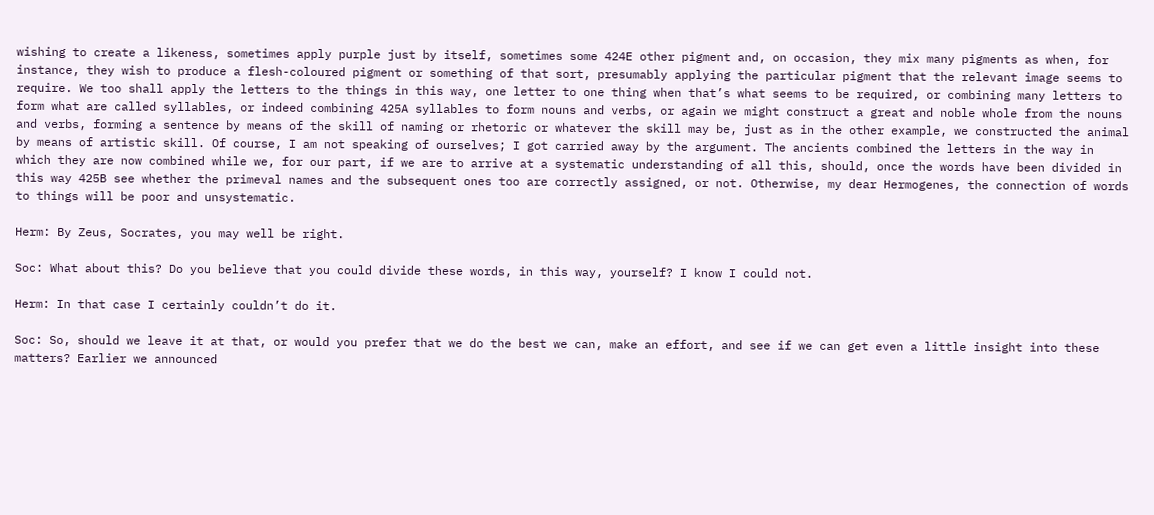wishing to create a likeness, sometimes apply purple just by itself, sometimes some 424E other pigment and, on occasion, they mix many pigments as when, for instance, they wish to produce a flesh-coloured pigment or something of that sort, presumably applying the particular pigment that the relevant image seems to require. We too shall apply the letters to the things in this way, one letter to one thing when that’s what seems to be required, or combining many letters to form what are called syllables, or indeed combining 425A syllables to form nouns and verbs, or again we might construct a great and noble whole from the nouns and verbs, forming a sentence by means of the skill of naming or rhetoric or whatever the skill may be, just as in the other example, we constructed the animal by means of artistic skill. Of course, I am not speaking of ourselves; I got carried away by the argument. The ancients combined the letters in the way in which they are now combined while we, for our part, if we are to arrive at a systematic understanding of all this, should, once the words have been divided in this way 425B see whether the primeval names and the subsequent ones too are correctly assigned, or not. Otherwise, my dear Hermogenes, the connection of words to things will be poor and unsystematic.

Herm: By Zeus, Socrates, you may well be right.

Soc: What about this? Do you believe that you could divide these words, in this way, yourself? I know I could not.

Herm: In that case I certainly couldn’t do it.

Soc: So, should we leave it at that, or would you prefer that we do the best we can, make an effort, and see if we can get even a little insight into these matters? Earlier we announced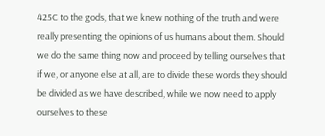425C to the gods, that we knew nothing of the truth and were really presenting the opinions of us humans about them. Should we do the same thing now and proceed by telling ourselves that if we, or anyone else at all, are to divide these words they should be divided as we have described, while we now need to apply ourselves to these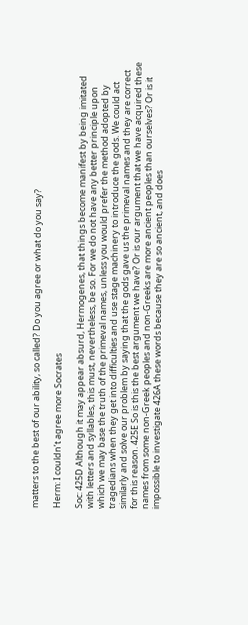matters to the best of our ability, so called? Do you agree or what do you say?

Herm: I couldn’t agree more Socrates

Soc: 425D Although it may appear absurd, Hermogenes, that things become manifest by being imitated with letters and syllables, this must, nevertheless, be so. For we do not have any better principle upon which we may base the truth of the primeval names, unless you would prefer the method adopted by tragedians when they get into difficulties and use stage machinery to introduce the gods. We could act similarly and solve our problem by saying that the gods gave us the primeval names and they are correct for this reason. 425E So is this the best argument we have? Or is our argument that we have acquired these names from some non-Greek peoples and non-Greeks are more ancient peoples than ourselves? Or is it impossible to investigate 426A these words because they are so ancient, and does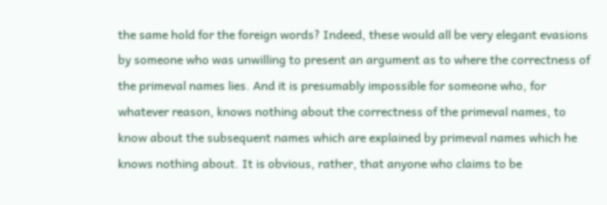the same hold for the foreign words? Indeed, these would all be very elegant evasions by someone who was unwilling to present an argument as to where the correctness of the primeval names lies. And it is presumably impossible for someone who, for whatever reason, knows nothing about the correctness of the primeval names, to know about the subsequent names which are explained by primeval names which he knows nothing about. It is obvious, rather, that anyone who claims to be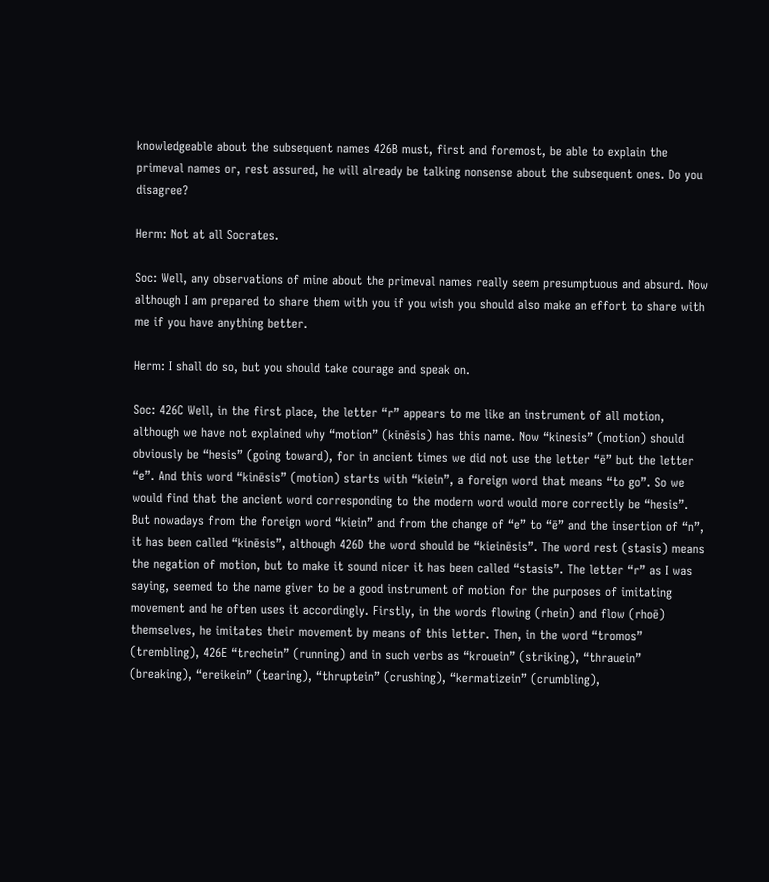knowledgeable about the subsequent names 426B must, first and foremost, be able to explain the primeval names or, rest assured, he will already be talking nonsense about the subsequent ones. Do you disagree?

Herm: Not at all Socrates.

Soc: Well, any observations of mine about the primeval names really seem presumptuous and absurd. Now although I am prepared to share them with you if you wish you should also make an effort to share with me if you have anything better.

Herm: I shall do so, but you should take courage and speak on.

Soc: 426C Well, in the first place, the letter “r” appears to me like an instrument of all motion, although we have not explained why “motion” (kinēsis) has this name. Now “kinesis” (motion) should obviously be “hesis” (going toward), for in ancient times we did not use the letter “ē” but the letter “e”. And this word “kinēsis” (motion) starts with “kiein”, a foreign word that means “to go”. So we would find that the ancient word corresponding to the modern word would more correctly be “hesis”. But nowadays from the foreign word “kiein” and from the change of “e” to “ē” and the insertion of “n”, it has been called “kinēsis”, although 426D the word should be “kieinēsis”. The word rest (stasis) means the negation of motion, but to make it sound nicer it has been called “stasis”. The letter “r” as I was saying, seemed to the name giver to be a good instrument of motion for the purposes of imitating movement and he often uses it accordingly. Firstly, in the words flowing (rhein) and flow (rhoē) themselves, he imitates their movement by means of this letter. Then, in the word “tromos” (trembling), 426E “trechein” (running) and in such verbs as “krouein” (striking), “thrauein” (breaking), “ereikein” (tearing), “thruptein” (crushing), “kermatizein” (crumbling),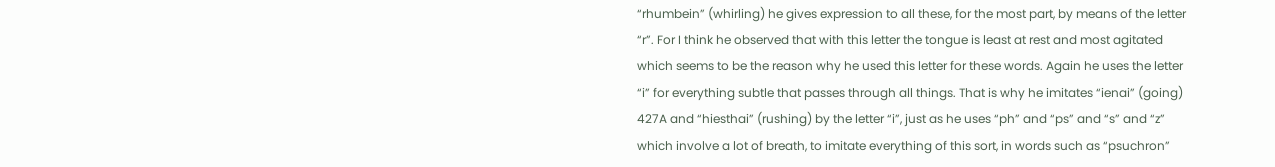“rhumbein” (whirling) he gives expression to all these, for the most part, by means of the letter “r”. For I think he observed that with this letter the tongue is least at rest and most agitated which seems to be the reason why he used this letter for these words. Again he uses the letter “i” for everything subtle that passes through all things. That is why he imitates “ienai” (going) 427A and “hiesthai” (rushing) by the letter “i”, just as he uses “ph” and “ps” and “s” and “z” which involve a lot of breath, to imitate everything of this sort, in words such as “psuchron”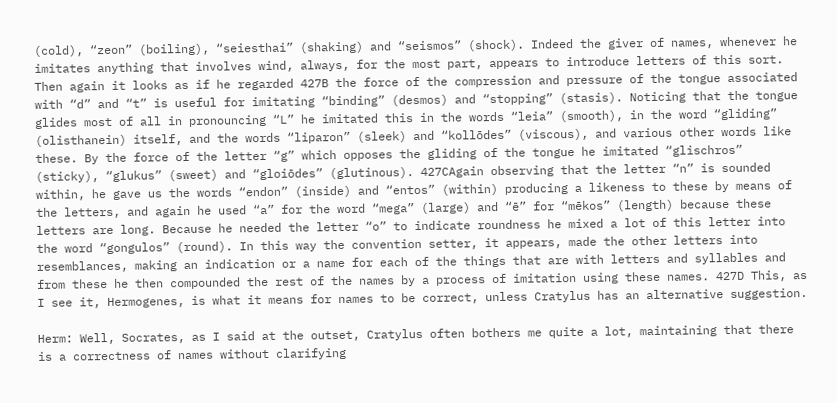(cold), “zeon” (boiling), “seiesthai” (shaking) and “seismos” (shock). Indeed the giver of names, whenever he imitates anything that involves wind, always, for the most part, appears to introduce letters of this sort. Then again it looks as if he regarded 427B the force of the compression and pressure of the tongue associated with “d” and “t” is useful for imitating “binding” (desmos) and “stopping” (stasis). Noticing that the tongue glides most of all in pronouncing “L” he imitated this in the words “leia” (smooth), in the word “gliding” (olisthanein) itself, and the words “liparon” (sleek) and “kollōdes” (viscous), and various other words like these. By the force of the letter “g” which opposes the gliding of the tongue he imitated “glischros” (sticky), “glukus” (sweet) and “gloiōdes” (glutinous). 427CAgain observing that the letter “n” is sounded within, he gave us the words “endon” (inside) and “entos” (within) producing a likeness to these by means of the letters, and again he used “a” for the word “mega” (large) and “ē” for “mēkos” (length) because these letters are long. Because he needed the letter “o” to indicate roundness he mixed a lot of this letter into the word “gongulos” (round). In this way the convention setter, it appears, made the other letters into resemblances, making an indication or a name for each of the things that are with letters and syllables and from these he then compounded the rest of the names by a process of imitation using these names. 427D This, as I see it, Hermogenes, is what it means for names to be correct, unless Cratylus has an alternative suggestion.

Herm: Well, Socrates, as I said at the outset, Cratylus often bothers me quite a lot, maintaining that there is a correctness of names without clarifying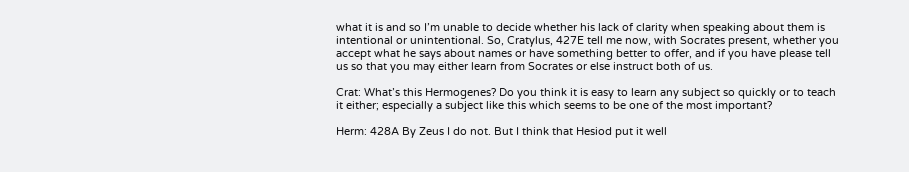what it is and so I’m unable to decide whether his lack of clarity when speaking about them is intentional or unintentional. So, Cratylus, 427E tell me now, with Socrates present, whether you accept what he says about names or have something better to offer, and if you have please tell us so that you may either learn from Socrates or else instruct both of us.

Crat: What’s this Hermogenes? Do you think it is easy to learn any subject so quickly or to teach it either; especially a subject like this which seems to be one of the most important?

Herm: 428A By Zeus I do not. But I think that Hesiod put it well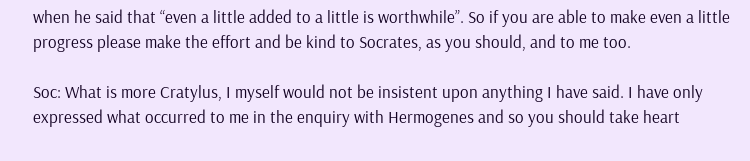when he said that “even a little added to a little is worthwhile”. So if you are able to make even a little progress please make the effort and be kind to Socrates, as you should, and to me too.

Soc: What is more Cratylus, I myself would not be insistent upon anything I have said. I have only expressed what occurred to me in the enquiry with Hermogenes and so you should take heart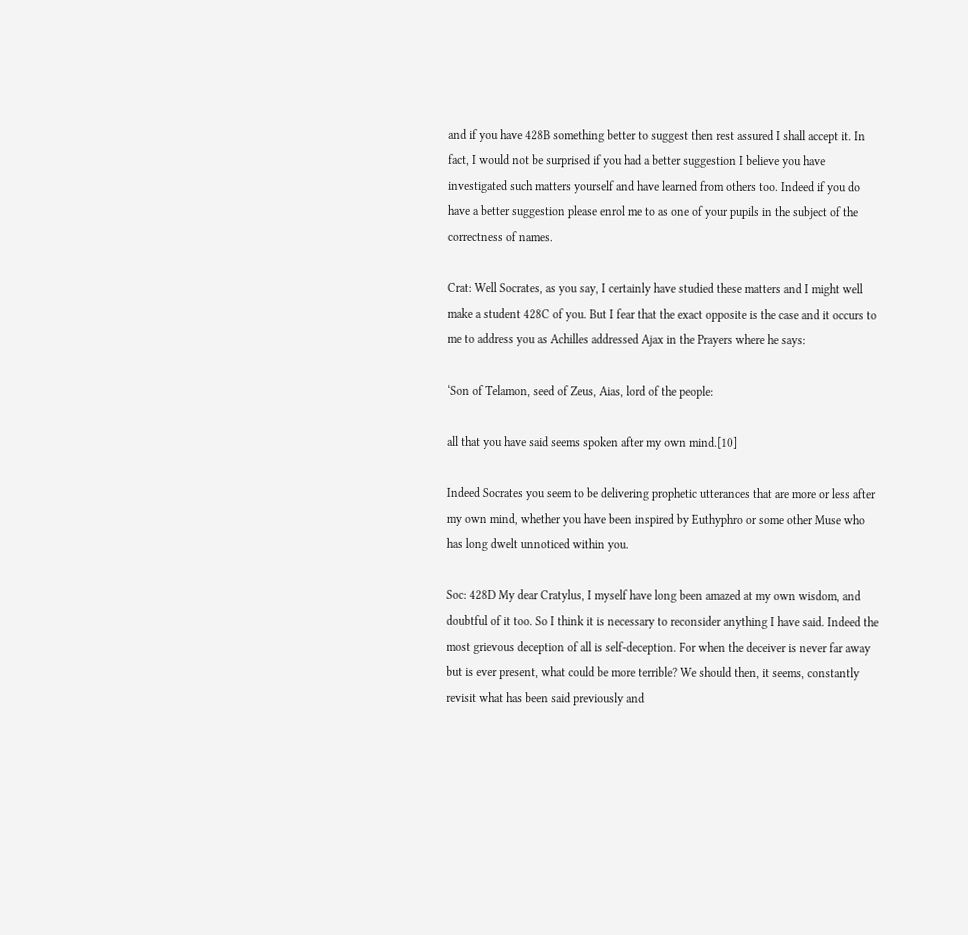and if you have 428B something better to suggest then rest assured I shall accept it. In fact, I would not be surprised if you had a better suggestion I believe you have investigated such matters yourself and have learned from others too. Indeed if you do have a better suggestion please enrol me to as one of your pupils in the subject of the correctness of names.

Crat: Well Socrates, as you say, I certainly have studied these matters and I might well make a student 428C of you. But I fear that the exact opposite is the case and it occurs to me to address you as Achilles addressed Ajax in the Prayers where he says:

‘Son of Telamon, seed of Zeus, Aias, lord of the people:

all that you have said seems spoken after my own mind.[10]

Indeed Socrates you seem to be delivering prophetic utterances that are more or less after my own mind, whether you have been inspired by Euthyphro or some other Muse who has long dwelt unnoticed within you.

Soc: 428D My dear Cratylus, I myself have long been amazed at my own wisdom, and doubtful of it too. So I think it is necessary to reconsider anything I have said. Indeed the most grievous deception of all is self-deception. For when the deceiver is never far away but is ever present, what could be more terrible? We should then, it seems, constantly revisit what has been said previously and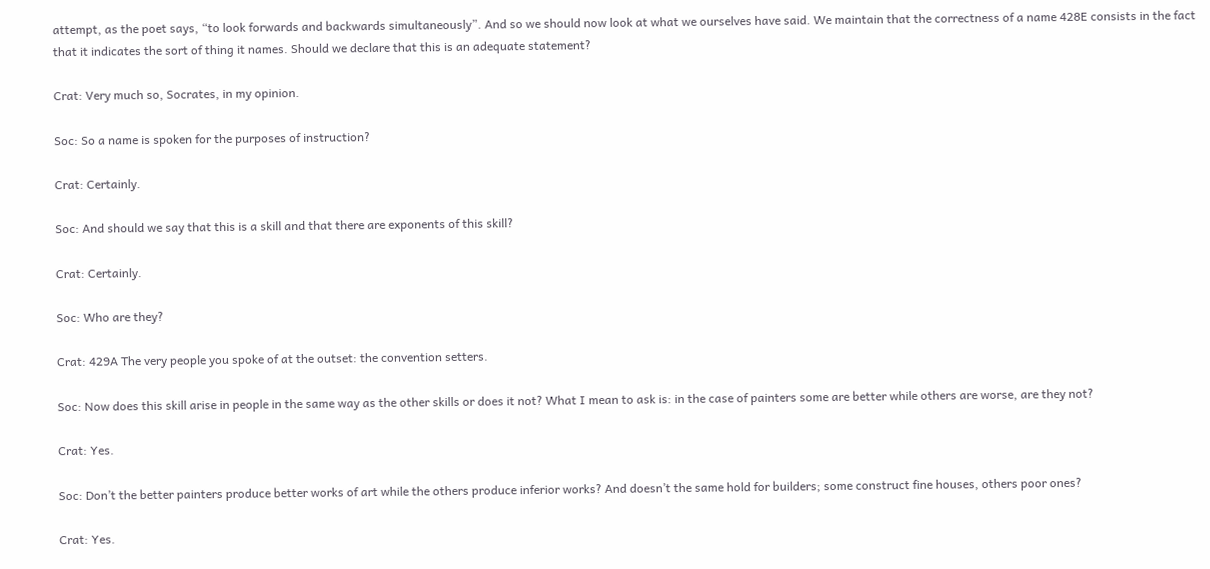attempt, as the poet says, “to look forwards and backwards simultaneously”. And so we should now look at what we ourselves have said. We maintain that the correctness of a name 428E consists in the fact that it indicates the sort of thing it names. Should we declare that this is an adequate statement?

Crat: Very much so, Socrates, in my opinion.

Soc: So a name is spoken for the purposes of instruction?

Crat: Certainly.

Soc: And should we say that this is a skill and that there are exponents of this skill?

Crat: Certainly.

Soc: Who are they?

Crat: 429A The very people you spoke of at the outset: the convention setters.

Soc: Now does this skill arise in people in the same way as the other skills or does it not? What I mean to ask is: in the case of painters some are better while others are worse, are they not?

Crat: Yes.

Soc: Don’t the better painters produce better works of art while the others produce inferior works? And doesn’t the same hold for builders; some construct fine houses, others poor ones?

Crat: Yes.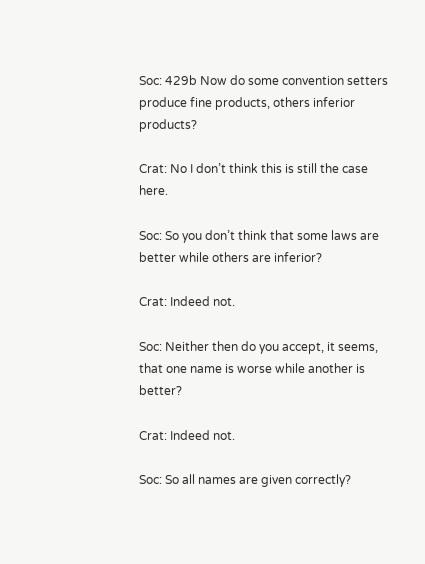Soc: 429b Now do some convention setters produce fine products, others inferior products?

Crat: No I don’t think this is still the case here.

Soc: So you don’t think that some laws are better while others are inferior?

Crat: Indeed not.

Soc: Neither then do you accept, it seems, that one name is worse while another is better?

Crat: Indeed not.

Soc: So all names are given correctly?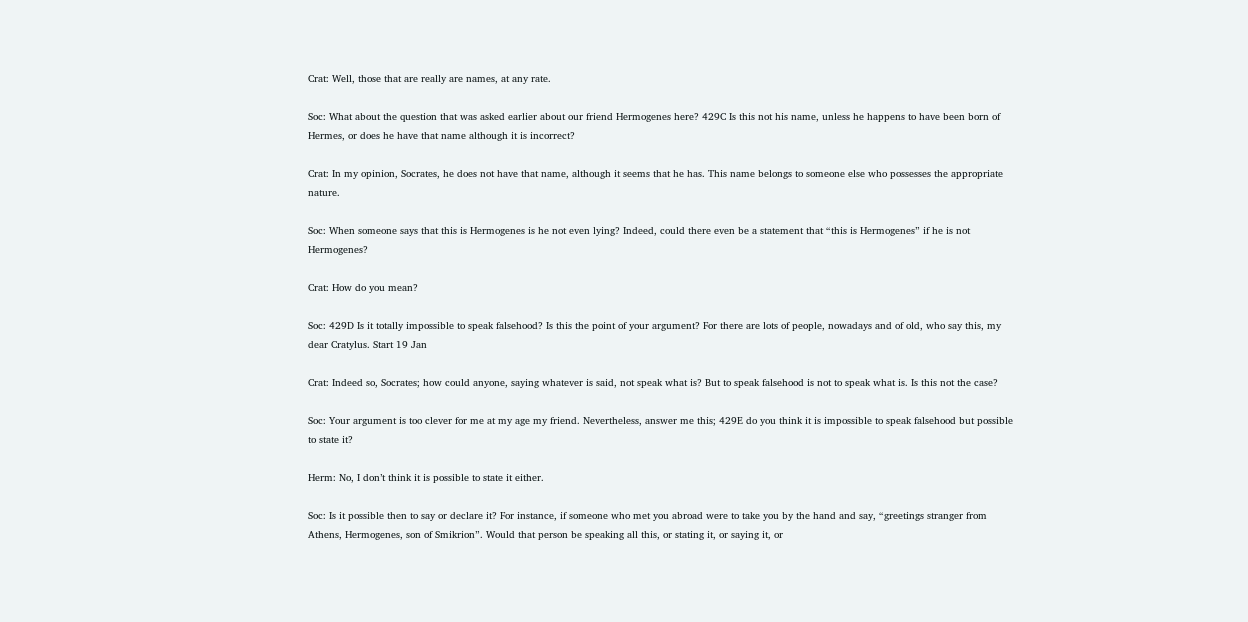Crat: Well, those that are really are names, at any rate.

Soc: What about the question that was asked earlier about our friend Hermogenes here? 429C Is this not his name, unless he happens to have been born of Hermes, or does he have that name although it is incorrect?

Crat: In my opinion, Socrates, he does not have that name, although it seems that he has. This name belongs to someone else who possesses the appropriate nature.

Soc: When someone says that this is Hermogenes is he not even lying? Indeed, could there even be a statement that “this is Hermogenes” if he is not Hermogenes?

Crat: How do you mean?

Soc: 429D Is it totally impossible to speak falsehood? Is this the point of your argument? For there are lots of people, nowadays and of old, who say this, my dear Cratylus. Start 19 Jan

Crat: Indeed so, Socrates; how could anyone, saying whatever is said, not speak what is? But to speak falsehood is not to speak what is. Is this not the case?

Soc: Your argument is too clever for me at my age my friend. Nevertheless, answer me this; 429E do you think it is impossible to speak falsehood but possible to state it?

Herm: No, I don’t think it is possible to state it either.

Soc: Is it possible then to say or declare it? For instance, if someone who met you abroad were to take you by the hand and say, “greetings stranger from Athens, Hermogenes, son of Smikrion”. Would that person be speaking all this, or stating it, or saying it, or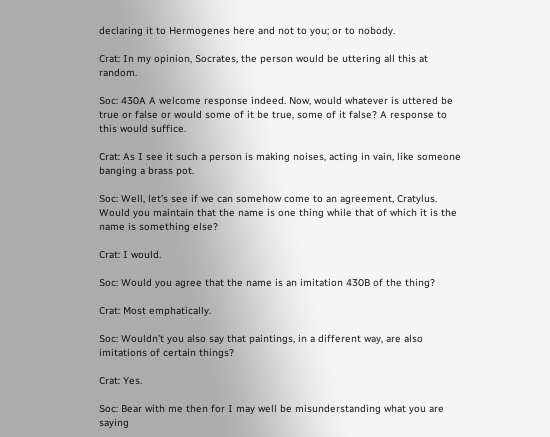declaring it to Hermogenes here and not to you; or to nobody.

Crat: In my opinion, Socrates, the person would be uttering all this at random.

Soc: 430A A welcome response indeed. Now, would whatever is uttered be true or false or would some of it be true, some of it false? A response to this would suffice.

Crat: As I see it such a person is making noises, acting in vain, like someone banging a brass pot.

Soc: Well, let’s see if we can somehow come to an agreement, Cratylus. Would you maintain that the name is one thing while that of which it is the name is something else?

Crat: I would.

Soc: Would you agree that the name is an imitation 430B of the thing?

Crat: Most emphatically.

Soc: Wouldn’t you also say that paintings, in a different way, are also imitations of certain things?

Crat: Yes.

Soc: Bear with me then for I may well be misunderstanding what you are saying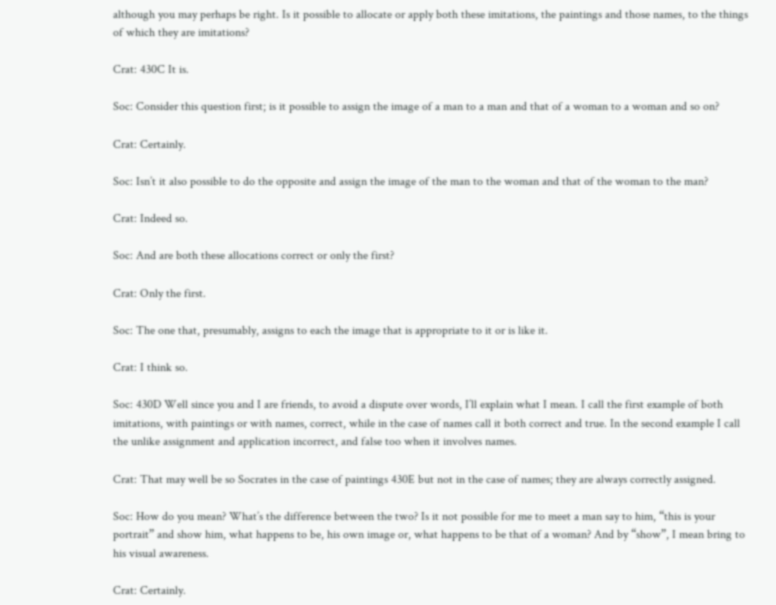although you may perhaps be right. Is it possible to allocate or apply both these imitations, the paintings and those names, to the things of which they are imitations?

Crat: 430C It is.

Soc: Consider this question first; is it possible to assign the image of a man to a man and that of a woman to a woman and so on?

Crat: Certainly.

Soc: Isn’t it also possible to do the opposite and assign the image of the man to the woman and that of the woman to the man?

Crat: Indeed so.

Soc: And are both these allocations correct or only the first?

Crat: Only the first.

Soc: The one that, presumably, assigns to each the image that is appropriate to it or is like it.

Crat: I think so.

Soc: 430D Well since you and I are friends, to avoid a dispute over words, I’ll explain what I mean. I call the first example of both imitations, with paintings or with names, correct, while in the case of names call it both correct and true. In the second example I call the unlike assignment and application incorrect, and false too when it involves names.

Crat: That may well be so Socrates in the case of paintings 430E but not in the case of names; they are always correctly assigned.

Soc: How do you mean? What’s the difference between the two? Is it not possible for me to meet a man say to him, “this is your portrait” and show him, what happens to be, his own image or, what happens to be that of a woman? And by “show”, I mean bring to his visual awareness.

Crat: Certainly.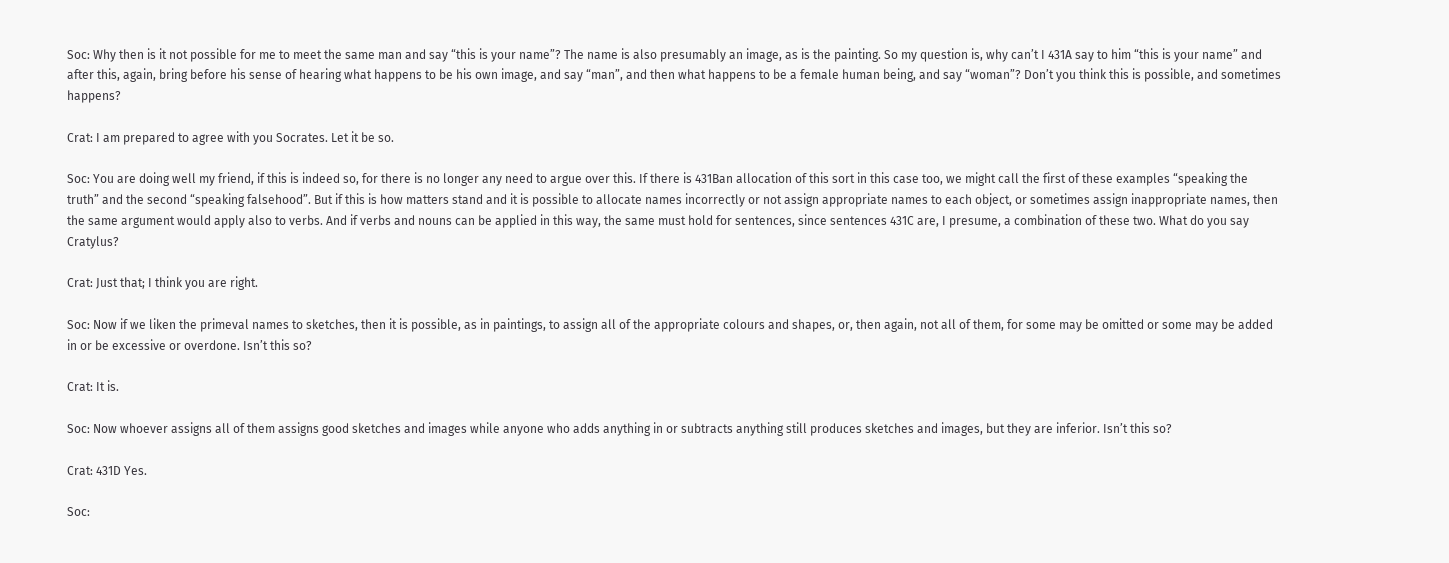Soc: Why then is it not possible for me to meet the same man and say “this is your name”? The name is also presumably an image, as is the painting. So my question is, why can’t I 431A say to him “this is your name” and after this, again, bring before his sense of hearing what happens to be his own image, and say “man”, and then what happens to be a female human being, and say “woman”? Don’t you think this is possible, and sometimes happens?

Crat: I am prepared to agree with you Socrates. Let it be so.

Soc: You are doing well my friend, if this is indeed so, for there is no longer any need to argue over this. If there is 431Ban allocation of this sort in this case too, we might call the first of these examples “speaking the truth” and the second “speaking falsehood”. But if this is how matters stand and it is possible to allocate names incorrectly or not assign appropriate names to each object, or sometimes assign inappropriate names, then the same argument would apply also to verbs. And if verbs and nouns can be applied in this way, the same must hold for sentences, since sentences 431C are, I presume, a combination of these two. What do you say Cratylus?

Crat: Just that; I think you are right.

Soc: Now if we liken the primeval names to sketches, then it is possible, as in paintings, to assign all of the appropriate colours and shapes, or, then again, not all of them, for some may be omitted or some may be added in or be excessive or overdone. Isn’t this so?

Crat: It is.

Soc: Now whoever assigns all of them assigns good sketches and images while anyone who adds anything in or subtracts anything still produces sketches and images, but they are inferior. Isn’t this so?

Crat: 431D Yes.

Soc: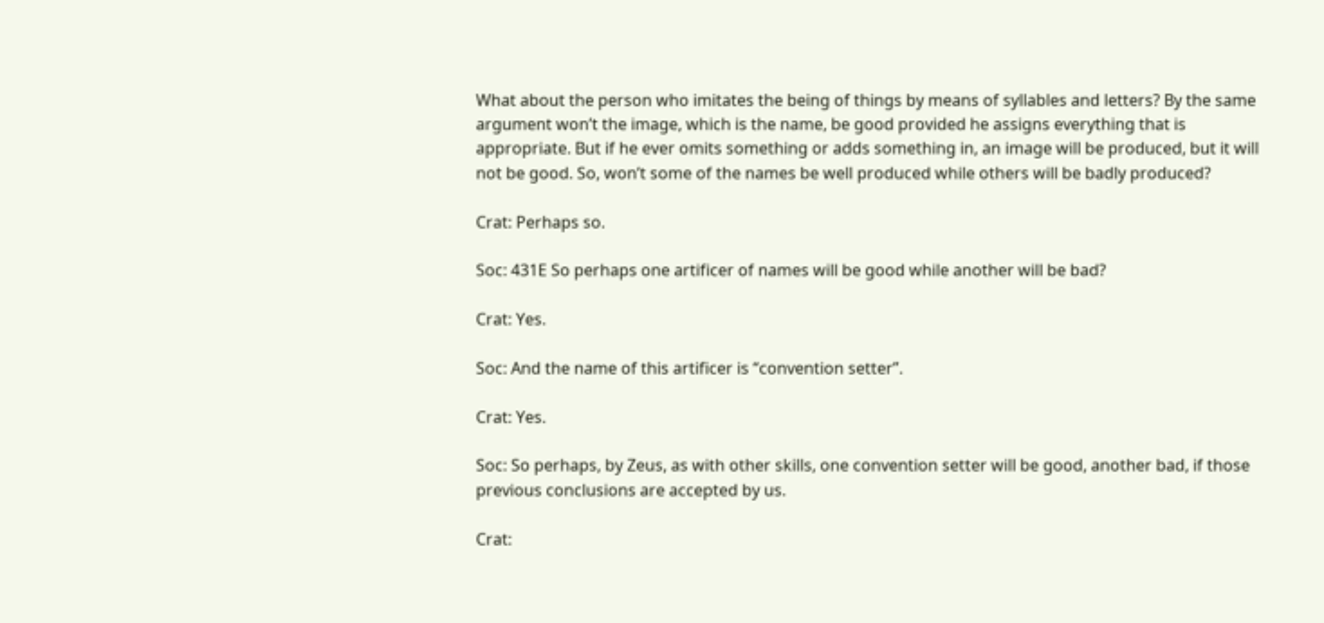What about the person who imitates the being of things by means of syllables and letters? By the same argument won’t the image, which is the name, be good provided he assigns everything that is appropriate. But if he ever omits something or adds something in, an image will be produced, but it will not be good. So, won’t some of the names be well produced while others will be badly produced?

Crat: Perhaps so.

Soc: 431E So perhaps one artificer of names will be good while another will be bad?

Crat: Yes.

Soc: And the name of this artificer is “convention setter”.

Crat: Yes.

Soc: So perhaps, by Zeus, as with other skills, one convention setter will be good, another bad, if those previous conclusions are accepted by us.

Crat: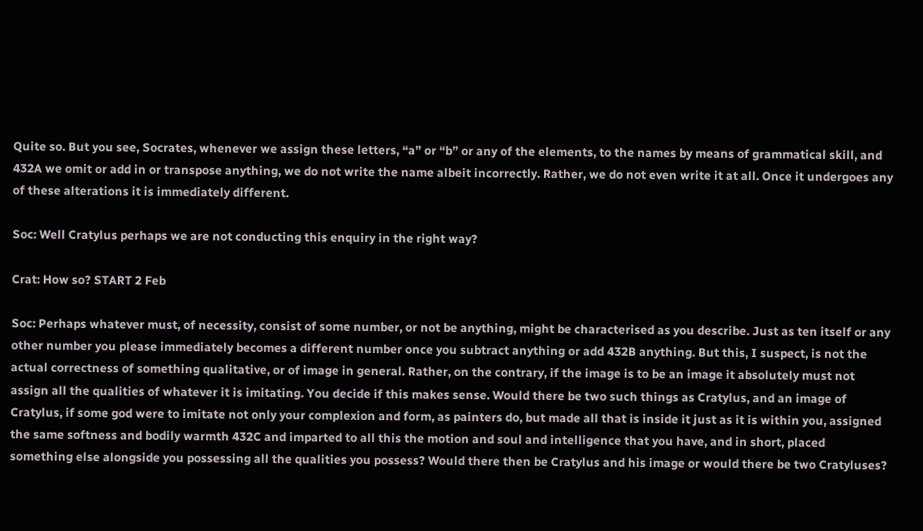Quite so. But you see, Socrates, whenever we assign these letters, “a” or “b” or any of the elements, to the names by means of grammatical skill, and 432A we omit or add in or transpose anything, we do not write the name albeit incorrectly. Rather, we do not even write it at all. Once it undergoes any of these alterations it is immediately different.

Soc: Well Cratylus perhaps we are not conducting this enquiry in the right way?

Crat: How so? START 2 Feb

Soc: Perhaps whatever must, of necessity, consist of some number, or not be anything, might be characterised as you describe. Just as ten itself or any other number you please immediately becomes a different number once you subtract anything or add 432B anything. But this, I suspect, is not the actual correctness of something qualitative, or of image in general. Rather, on the contrary, if the image is to be an image it absolutely must not assign all the qualities of whatever it is imitating. You decide if this makes sense. Would there be two such things as Cratylus, and an image of Cratylus, if some god were to imitate not only your complexion and form, as painters do, but made all that is inside it just as it is within you, assigned the same softness and bodily warmth 432C and imparted to all this the motion and soul and intelligence that you have, and in short, placed something else alongside you possessing all the qualities you possess? Would there then be Cratylus and his image or would there be two Cratyluses?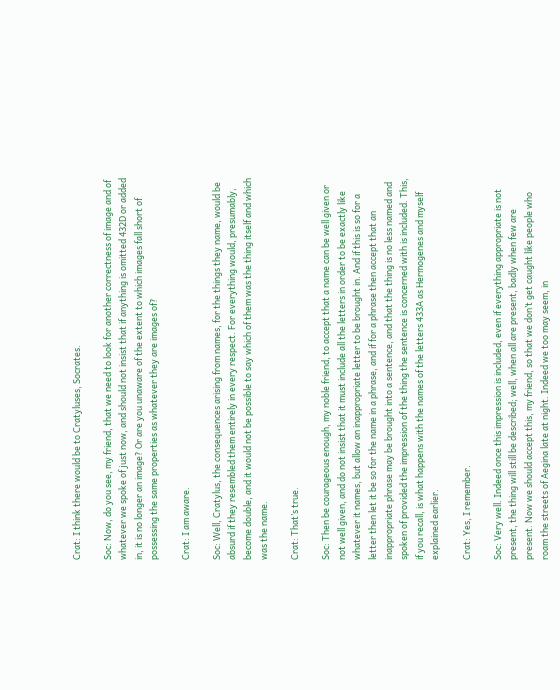Crat: I think there would be to Cratyluses, Socrates.

Soc: Now, do you see, my friend, that we need to look for another correctness of image and of whatever we spoke of just now, and should not insist that if anything is omitted 432D or added in, it is no longer an image? Or are you unaware of the extent to which images fall short of possessing the same properties as whatever they are images of?

Crat: I am aware.

Soc: Well, Cratylus, the consequences arising from names, for the things they name, would be absurd if they resembled them entirely in every respect. For everything would, presumably, become double, and it would not be possible to say which of them was the thing itself and which was the name.

Crat: That’s true.

Soc: Then be courageous enough, my noble friend, to accept that a name can be well given or not well given, and do not insist that it must include all the letters in order to be exactly like whatever it names, but allow an inappropriate letter to be brought in. And if this is so for a letter then let it be so for the name in a phrase, and if for a phrase then accept that an inappropriate phrase may be brought into a sentence, and that the thing is no less named and spoken of provided the impression of the thing the sentence is concerned with is included. This, if you recall, is what happens with the names of the letters 433A as Hermogenes and myself explained earlier.

Crat: Yes, I remember.

Soc: Very well. Indeed once this impression is included, even if everything appropriate is not present, the thing will still be described; well, when all are present, badly when few are present. Now we should accept this, my friend, so that we don’t get caught like people who roam the streets of Aegina late at night. Indeed we too may seem, in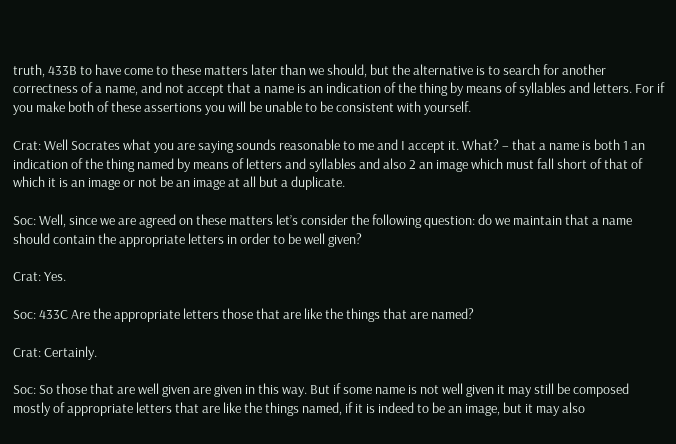truth, 433B to have come to these matters later than we should, but the alternative is to search for another correctness of a name, and not accept that a name is an indication of the thing by means of syllables and letters. For if you make both of these assertions you will be unable to be consistent with yourself.

Crat: Well Socrates what you are saying sounds reasonable to me and I accept it. What? – that a name is both 1 an indication of the thing named by means of letters and syllables and also 2 an image which must fall short of that of which it is an image or not be an image at all but a duplicate.

Soc: Well, since we are agreed on these matters let’s consider the following question: do we maintain that a name should contain the appropriate letters in order to be well given?

Crat: Yes.

Soc: 433C Are the appropriate letters those that are like the things that are named?

Crat: Certainly.

Soc: So those that are well given are given in this way. But if some name is not well given it may still be composed mostly of appropriate letters that are like the things named, if it is indeed to be an image, but it may also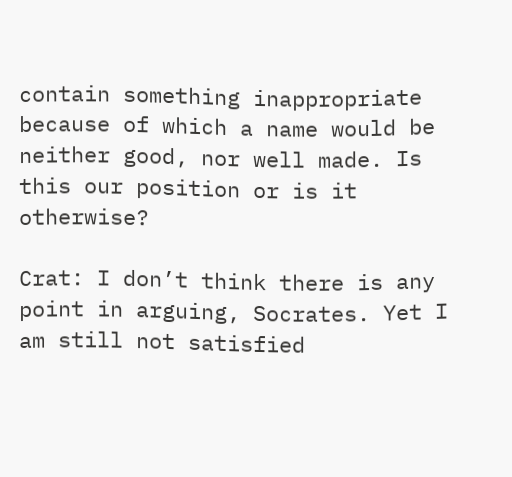contain something inappropriate because of which a name would be neither good, nor well made. Is this our position or is it otherwise?

Crat: I don’t think there is any point in arguing, Socrates. Yet I am still not satisfied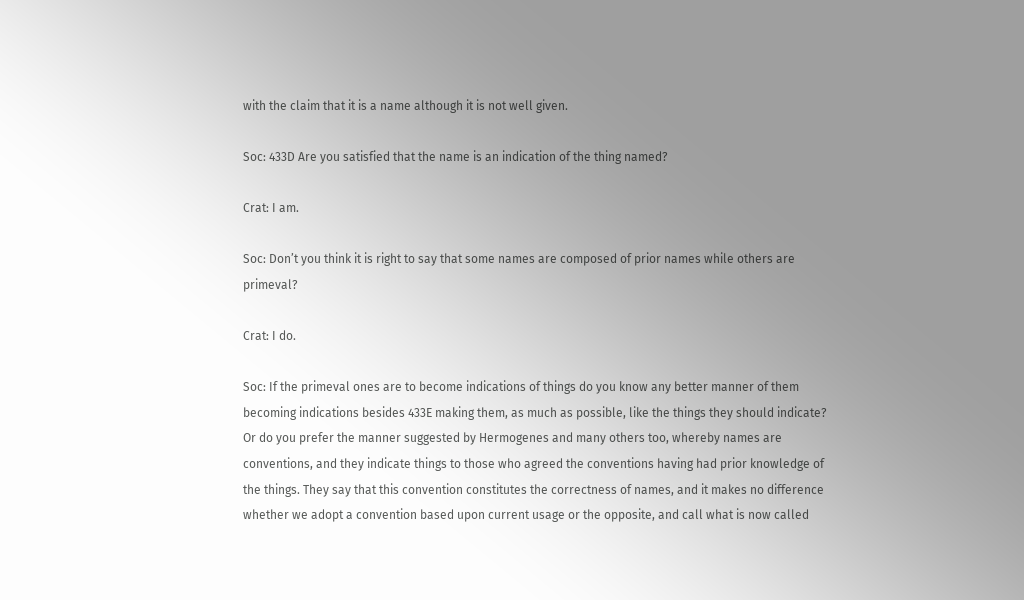with the claim that it is a name although it is not well given.

Soc: 433D Are you satisfied that the name is an indication of the thing named?

Crat: I am.

Soc: Don’t you think it is right to say that some names are composed of prior names while others are primeval?

Crat: I do.

Soc: If the primeval ones are to become indications of things do you know any better manner of them becoming indications besides 433E making them, as much as possible, like the things they should indicate? Or do you prefer the manner suggested by Hermogenes and many others too, whereby names are conventions, and they indicate things to those who agreed the conventions having had prior knowledge of the things. They say that this convention constitutes the correctness of names, and it makes no difference whether we adopt a convention based upon current usage or the opposite, and call what is now called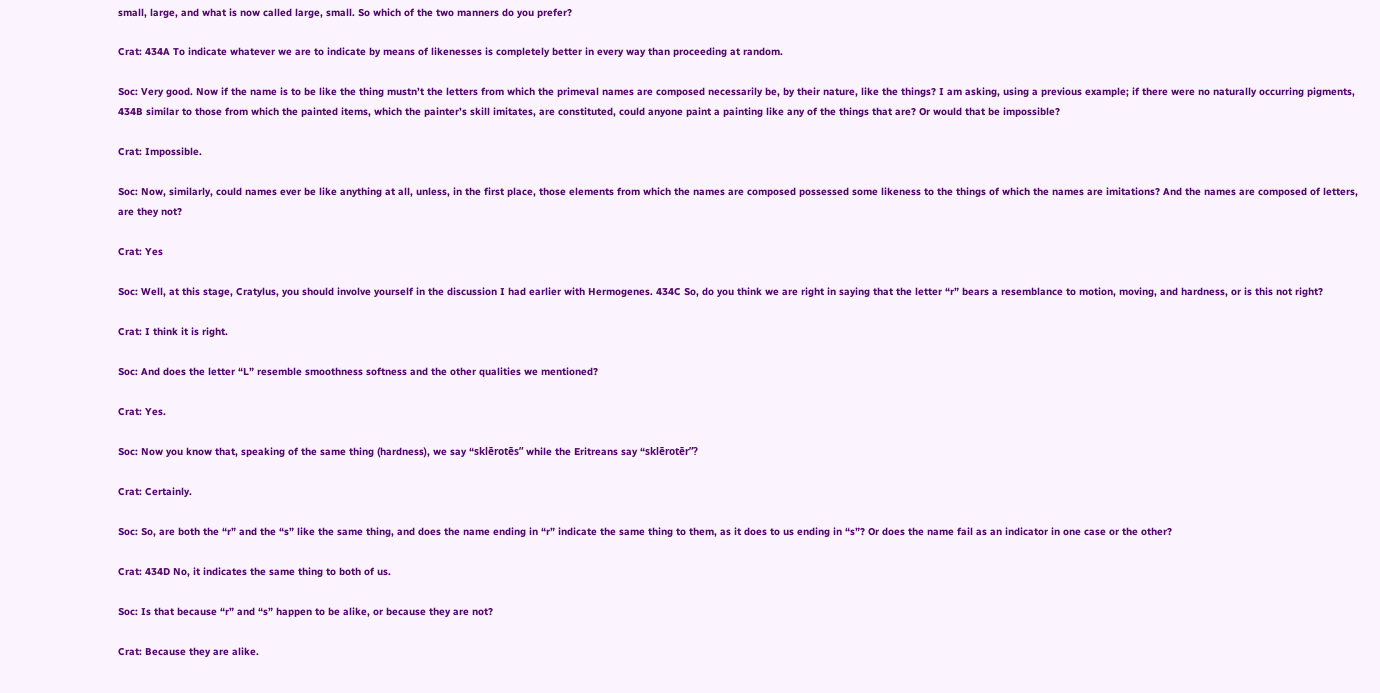small, large, and what is now called large, small. So which of the two manners do you prefer?

Crat: 434A To indicate whatever we are to indicate by means of likenesses is completely better in every way than proceeding at random.

Soc: Very good. Now if the name is to be like the thing mustn’t the letters from which the primeval names are composed necessarily be, by their nature, like the things? I am asking, using a previous example; if there were no naturally occurring pigments, 434B similar to those from which the painted items, which the painter’s skill imitates, are constituted, could anyone paint a painting like any of the things that are? Or would that be impossible?

Crat: Impossible.

Soc: Now, similarly, could names ever be like anything at all, unless, in the first place, those elements from which the names are composed possessed some likeness to the things of which the names are imitations? And the names are composed of letters, are they not?

Crat: Yes

Soc: Well, at this stage, Cratylus, you should involve yourself in the discussion I had earlier with Hermogenes. 434C So, do you think we are right in saying that the letter “r” bears a resemblance to motion, moving, and hardness, or is this not right?

Crat: I think it is right.

Soc: And does the letter “L” resemble smoothness softness and the other qualities we mentioned?

Crat: Yes.

Soc: Now you know that, speaking of the same thing (hardness), we say “sklērotēs” while the Eritreans say “sklērotēr”?

Crat: Certainly.

Soc: So, are both the “r” and the “s” like the same thing, and does the name ending in “r” indicate the same thing to them, as it does to us ending in “s”? Or does the name fail as an indicator in one case or the other?

Crat: 434D No, it indicates the same thing to both of us.

Soc: Is that because “r” and “s” happen to be alike, or because they are not?

Crat: Because they are alike.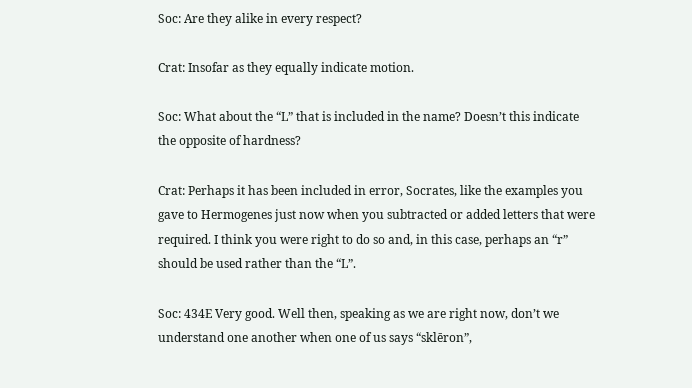Soc: Are they alike in every respect?

Crat: Insofar as they equally indicate motion.

Soc: What about the “L” that is included in the name? Doesn’t this indicate the opposite of hardness?

Crat: Perhaps it has been included in error, Socrates, like the examples you gave to Hermogenes just now when you subtracted or added letters that were required. I think you were right to do so and, in this case, perhaps an “r” should be used rather than the “L”.

Soc: 434E Very good. Well then, speaking as we are right now, don’t we understand one another when one of us says “sklēron”,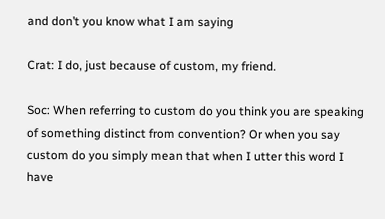and don’t you know what I am saying

Crat: I do, just because of custom, my friend.

Soc: When referring to custom do you think you are speaking of something distinct from convention? Or when you say custom do you simply mean that when I utter this word I have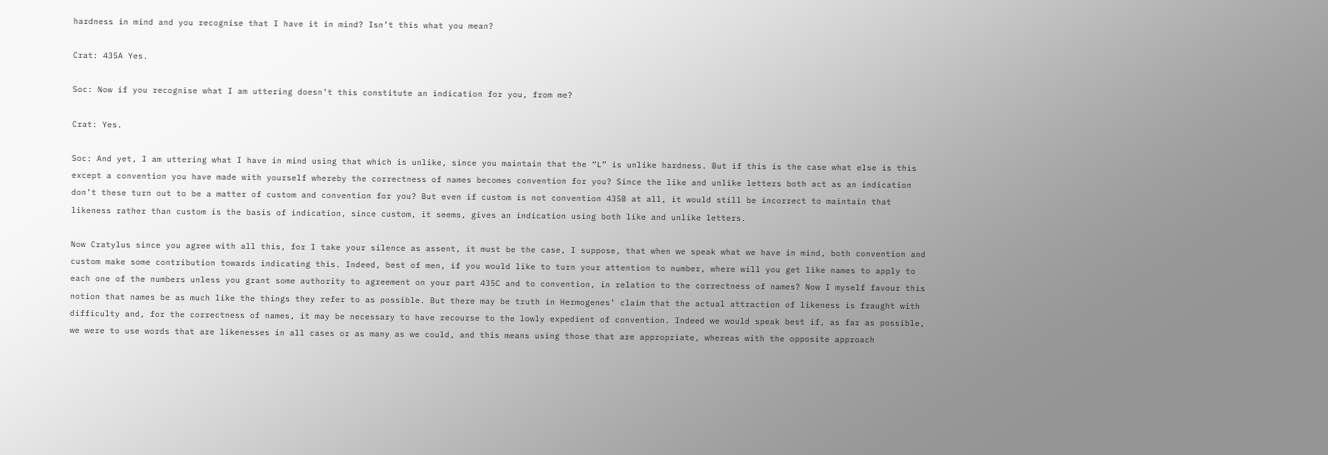hardness in mind and you recognise that I have it in mind? Isn’t this what you mean?

Crat: 435A Yes.

Soc: Now if you recognise what I am uttering doesn’t this constitute an indication for you, from me?

Crat: Yes.

Soc: And yet, I am uttering what I have in mind using that which is unlike, since you maintain that the “L” is unlike hardness. But if this is the case what else is this except a convention you have made with yourself whereby the correctness of names becomes convention for you? Since the like and unlike letters both act as an indication don’t these turn out to be a matter of custom and convention for you? But even if custom is not convention 435B at all, it would still be incorrect to maintain that likeness rather than custom is the basis of indication, since custom, it seems, gives an indication using both like and unlike letters.

Now Cratylus since you agree with all this, for I take your silence as assent, it must be the case, I suppose, that when we speak what we have in mind, both convention and custom make some contribution towards indicating this. Indeed, best of men, if you would like to turn your attention to number, where will you get like names to apply to each one of the numbers unless you grant some authority to agreement on your part 435C and to convention, in relation to the correctness of names? Now I myself favour this notion that names be as much like the things they refer to as possible. But there may be truth in Hermogenes’ claim that the actual attraction of likeness is fraught with difficulty and, for the correctness of names, it may be necessary to have recourse to the lowly expedient of convention. Indeed we would speak best if, as far as possible, we were to use words that are likenesses in all cases or as many as we could, and this means using those that are appropriate, whereas with the opposite approach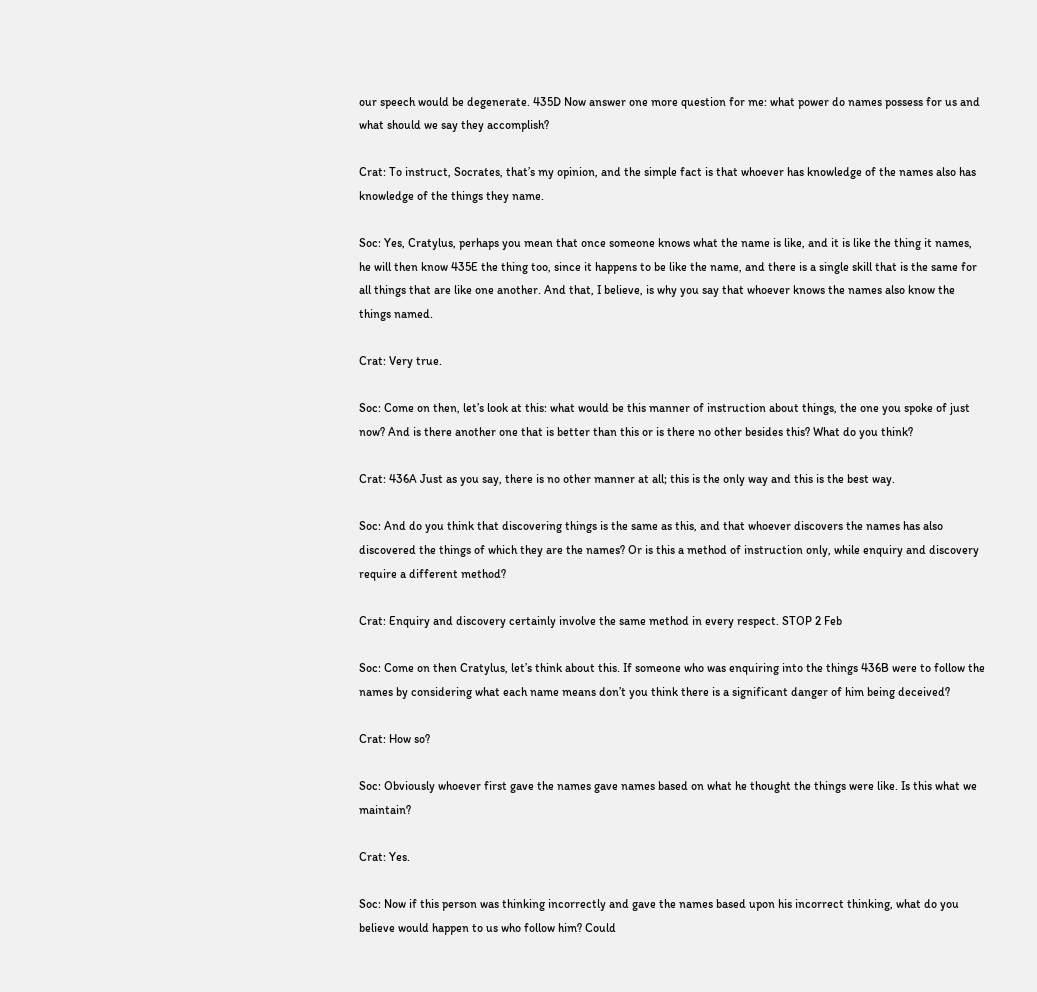our speech would be degenerate. 435D Now answer one more question for me: what power do names possess for us and what should we say they accomplish?

Crat: To instruct, Socrates, that’s my opinion, and the simple fact is that whoever has knowledge of the names also has knowledge of the things they name.

Soc: Yes, Cratylus, perhaps you mean that once someone knows what the name is like, and it is like the thing it names, he will then know 435E the thing too, since it happens to be like the name, and there is a single skill that is the same for all things that are like one another. And that, I believe, is why you say that whoever knows the names also know the things named.

Crat: Very true.

Soc: Come on then, let’s look at this: what would be this manner of instruction about things, the one you spoke of just now? And is there another one that is better than this or is there no other besides this? What do you think?

Crat: 436A Just as you say, there is no other manner at all; this is the only way and this is the best way.

Soc: And do you think that discovering things is the same as this, and that whoever discovers the names has also discovered the things of which they are the names? Or is this a method of instruction only, while enquiry and discovery require a different method?

Crat: Enquiry and discovery certainly involve the same method in every respect. STOP 2 Feb

Soc: Come on then Cratylus, let’s think about this. If someone who was enquiring into the things 436B were to follow the names by considering what each name means don’t you think there is a significant danger of him being deceived?

Crat: How so?

Soc: Obviously whoever first gave the names gave names based on what he thought the things were like. Is this what we maintain?

Crat: Yes.

Soc: Now if this person was thinking incorrectly and gave the names based upon his incorrect thinking, what do you believe would happen to us who follow him? Could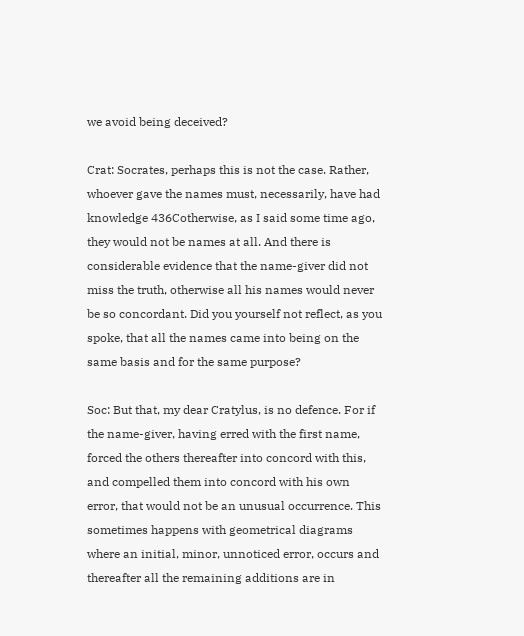we avoid being deceived?

Crat: Socrates, perhaps this is not the case. Rather, whoever gave the names must, necessarily, have had knowledge 436Cotherwise, as I said some time ago, they would not be names at all. And there is considerable evidence that the name-giver did not miss the truth, otherwise all his names would never be so concordant. Did you yourself not reflect, as you spoke, that all the names came into being on the same basis and for the same purpose?

Soc: But that, my dear Cratylus, is no defence. For if the name-giver, having erred with the first name, forced the others thereafter into concord with this, and compelled them into concord with his own error, that would not be an unusual occurrence. This sometimes happens with geometrical diagrams where an initial, minor, unnoticed error, occurs and thereafter all the remaining additions are in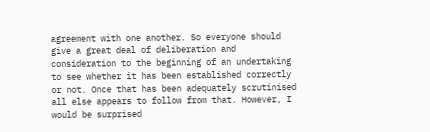agreement with one another. So everyone should give a great deal of deliberation and consideration to the beginning of an undertaking to see whether it has been established correctly or not. Once that has been adequately scrutinised all else appears to follow from that. However, I would be surprised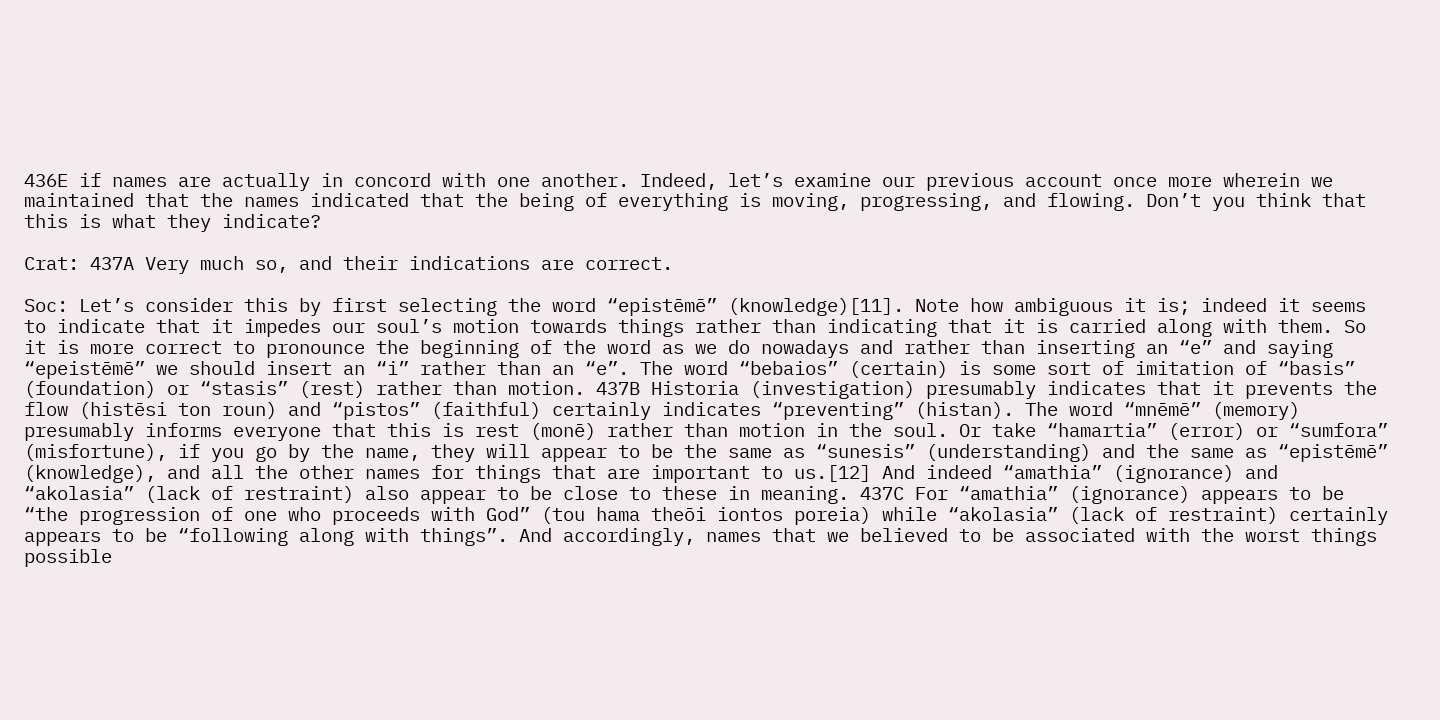436E if names are actually in concord with one another. Indeed, let’s examine our previous account once more wherein we maintained that the names indicated that the being of everything is moving, progressing, and flowing. Don’t you think that this is what they indicate?

Crat: 437A Very much so, and their indications are correct.

Soc: Let’s consider this by first selecting the word “epistēmē” (knowledge)[11]. Note how ambiguous it is; indeed it seems to indicate that it impedes our soul’s motion towards things rather than indicating that it is carried along with them. So it is more correct to pronounce the beginning of the word as we do nowadays and rather than inserting an “e” and saying “epeistēmē” we should insert an “i” rather than an “e”. The word “bebaios” (certain) is some sort of imitation of “basis” (foundation) or “stasis” (rest) rather than motion. 437B Historia (investigation) presumably indicates that it prevents the flow (histēsi ton roun) and “pistos” (faithful) certainly indicates “preventing” (histan). The word “mnēmē” (memory) presumably informs everyone that this is rest (monē) rather than motion in the soul. Or take “hamartia” (error) or “sumfora” (misfortune), if you go by the name, they will appear to be the same as “sunesis” (understanding) and the same as “epistēmē” (knowledge), and all the other names for things that are important to us.[12] And indeed “amathia” (ignorance) and “akolasia” (lack of restraint) also appear to be close to these in meaning. 437C For “amathia” (ignorance) appears to be “the progression of one who proceeds with God” (tou hama theōi iontos poreia) while “akolasia” (lack of restraint) certainly appears to be “following along with things”. And accordingly, names that we believed to be associated with the worst things possible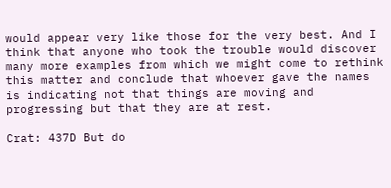would appear very like those for the very best. And I think that anyone who took the trouble would discover many more examples from which we might come to rethink this matter and conclude that whoever gave the names is indicating not that things are moving and progressing but that they are at rest.

Crat: 437D But do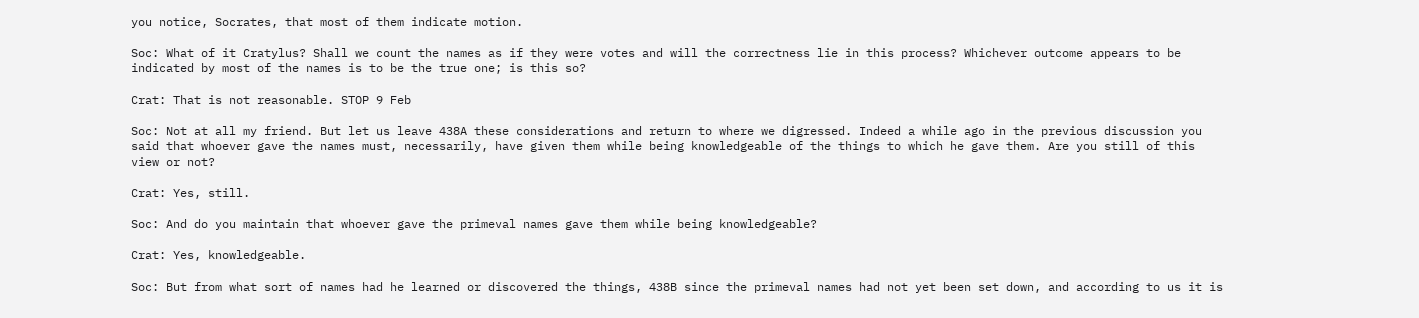you notice, Socrates, that most of them indicate motion.

Soc: What of it Cratylus? Shall we count the names as if they were votes and will the correctness lie in this process? Whichever outcome appears to be indicated by most of the names is to be the true one; is this so?

Crat: That is not reasonable. STOP 9 Feb

Soc: Not at all my friend. But let us leave 438A these considerations and return to where we digressed. Indeed a while ago in the previous discussion you said that whoever gave the names must, necessarily, have given them while being knowledgeable of the things to which he gave them. Are you still of this view or not?

Crat: Yes, still.

Soc: And do you maintain that whoever gave the primeval names gave them while being knowledgeable?

Crat: Yes, knowledgeable.

Soc: But from what sort of names had he learned or discovered the things, 438B since the primeval names had not yet been set down, and according to us it is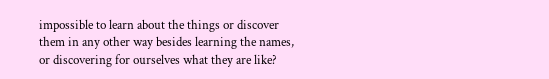impossible to learn about the things or discover them in any other way besides learning the names, or discovering for ourselves what they are like?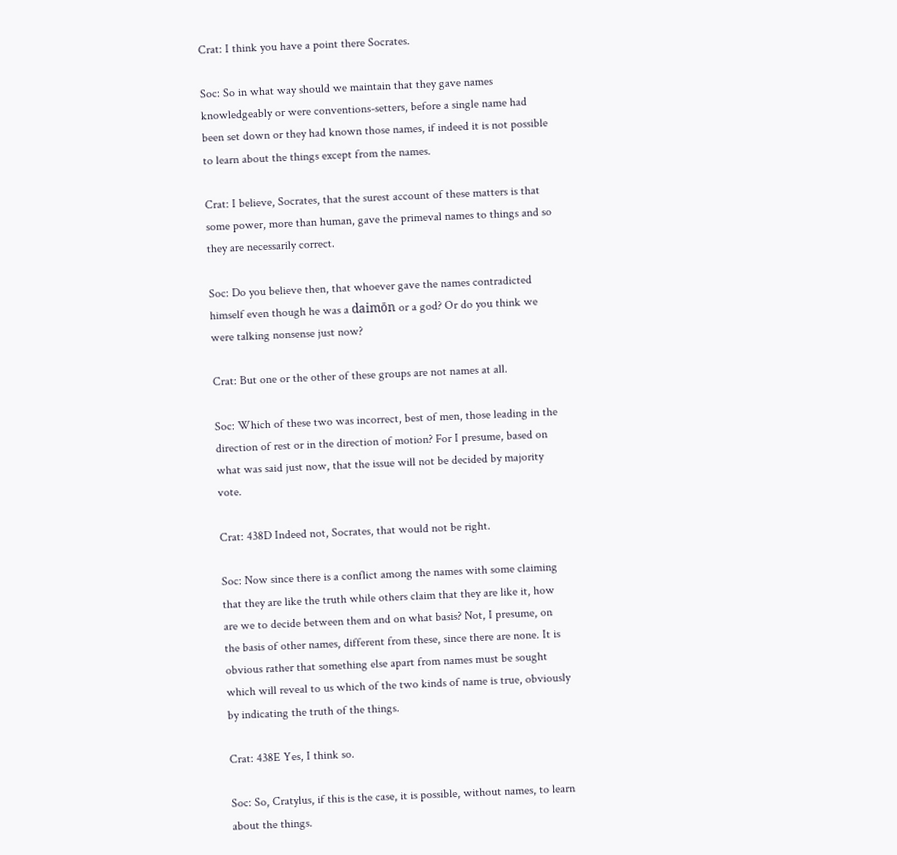Crat: I think you have a point there Socrates.

Soc: So in what way should we maintain that they gave names knowledgeably or were conventions-setters, before a single name had been set down or they had known those names, if indeed it is not possible to learn about the things except from the names.

Crat: I believe, Socrates, that the surest account of these matters is that some power, more than human, gave the primeval names to things and so they are necessarily correct.

Soc: Do you believe then, that whoever gave the names contradicted himself even though he was a daimōn or a god? Or do you think we were talking nonsense just now?

Crat: But one or the other of these groups are not names at all.

Soc: Which of these two was incorrect, best of men, those leading in the direction of rest or in the direction of motion? For I presume, based on what was said just now, that the issue will not be decided by majority vote.

Crat: 438D Indeed not, Socrates, that would not be right.

Soc: Now since there is a conflict among the names with some claiming that they are like the truth while others claim that they are like it, how are we to decide between them and on what basis? Not, I presume, on the basis of other names, different from these, since there are none. It is obvious rather that something else apart from names must be sought which will reveal to us which of the two kinds of name is true, obviously by indicating the truth of the things.

Crat: 438E Yes, I think so.

Soc: So, Cratylus, if this is the case, it is possible, without names, to learn about the things.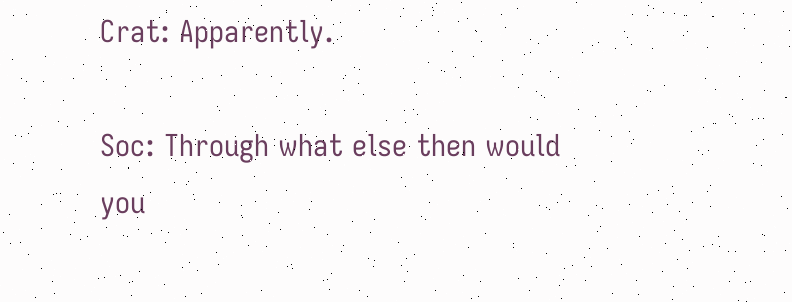Crat: Apparently.

Soc: Through what else then would you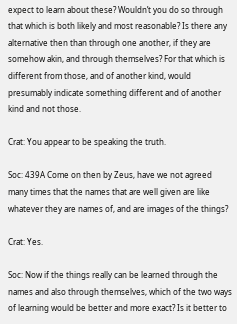expect to learn about these? Wouldn’t you do so through that which is both likely and most reasonable? Is there any alternative then than through one another, if they are somehow akin, and through themselves? For that which is different from those, and of another kind, would presumably indicate something different and of another kind and not those.

Crat: You appear to be speaking the truth.

Soc: 439A Come on then by Zeus, have we not agreed many times that the names that are well given are like whatever they are names of, and are images of the things?

Crat: Yes.

Soc: Now if the things really can be learned through the names and also through themselves, which of the two ways of learning would be better and more exact? Is it better to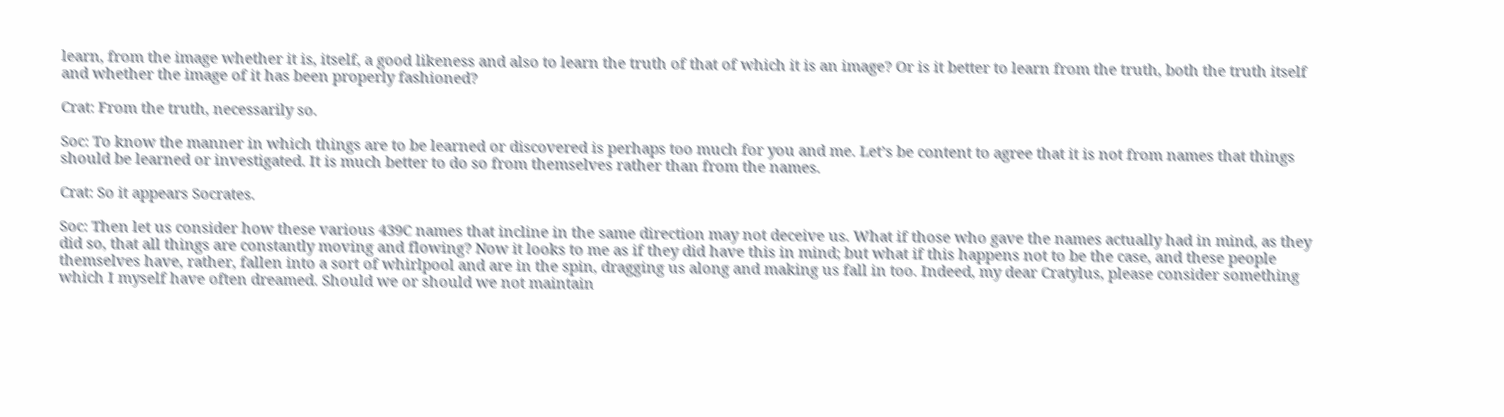learn, from the image whether it is, itself, a good likeness and also to learn the truth of that of which it is an image? Or is it better to learn from the truth, both the truth itself and whether the image of it has been properly fashioned?

Crat: From the truth, necessarily so.

Soc: To know the manner in which things are to be learned or discovered is perhaps too much for you and me. Let’s be content to agree that it is not from names that things should be learned or investigated. It is much better to do so from themselves rather than from the names.

Crat: So it appears Socrates.

Soc: Then let us consider how these various 439C names that incline in the same direction may not deceive us. What if those who gave the names actually had in mind, as they did so, that all things are constantly moving and flowing? Now it looks to me as if they did have this in mind; but what if this happens not to be the case, and these people themselves have, rather, fallen into a sort of whirlpool and are in the spin, dragging us along and making us fall in too. Indeed, my dear Cratylus, please consider something which I myself have often dreamed. Should we or should we not maintain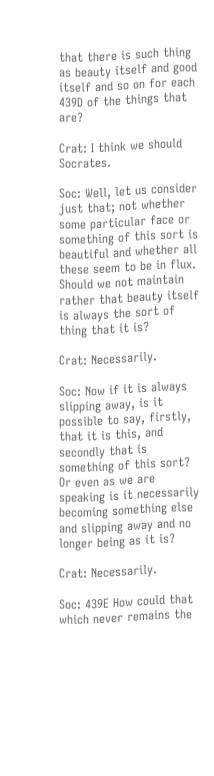that there is such thing as beauty itself and good itself and so on for each 439D of the things that are?

Crat: I think we should Socrates.

Soc: Well, let us consider just that; not whether some particular face or something of this sort is beautiful and whether all these seem to be in flux. Should we not maintain rather that beauty itself is always the sort of thing that it is?

Crat: Necessarily.

Soc: Now if it is always slipping away, is it possible to say, firstly, that it is this, and secondly that is something of this sort? Or even as we are speaking is it necessarily becoming something else and slipping away and no longer being as it is?

Crat: Necessarily.

Soc: 439E How could that which never remains the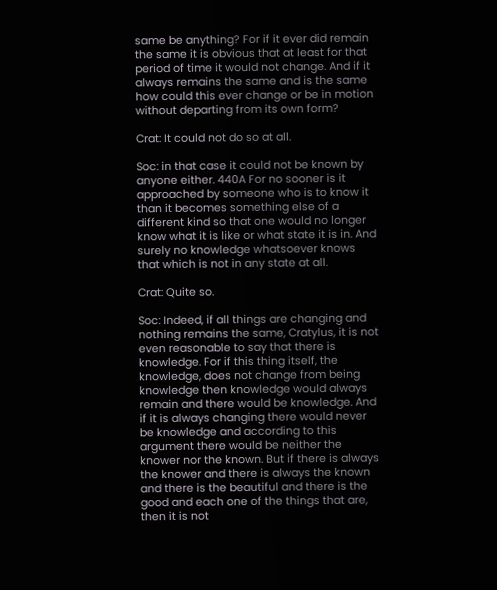same be anything? For if it ever did remain the same it is obvious that at least for that period of time it would not change. And if it always remains the same and is the same how could this ever change or be in motion without departing from its own form?

Crat: It could not do so at all.

Soc: in that case it could not be known by anyone either. 440A For no sooner is it approached by someone who is to know it than it becomes something else of a different kind so that one would no longer know what it is like or what state it is in. And surely no knowledge whatsoever knows that which is not in any state at all.

Crat: Quite so.

Soc: Indeed, if all things are changing and nothing remains the same, Cratylus, it is not even reasonable to say that there is knowledge. For if this thing itself, the knowledge, does not change from being knowledge then knowledge would always remain and there would be knowledge. And if it is always changing there would never be knowledge and according to this argument there would be neither the knower nor the known. But if there is always the knower and there is always the known and there is the beautiful and there is the good and each one of the things that are, then it is not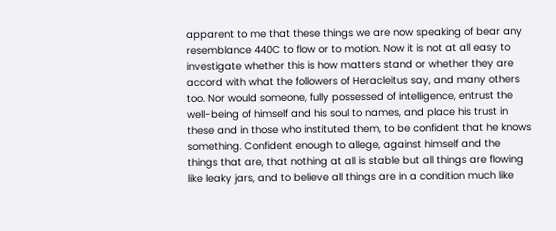apparent to me that these things we are now speaking of bear any resemblance 440C to flow or to motion. Now it is not at all easy to investigate whether this is how matters stand or whether they are accord with what the followers of Heracleitus say, and many others too. Nor would someone, fully possessed of intelligence, entrust the well-being of himself and his soul to names, and place his trust in these and in those who instituted them, to be confident that he knows something. Confident enough to allege, against himself and the things that are, that nothing at all is stable but all things are flowing like leaky jars, and to believe all things are in a condition much like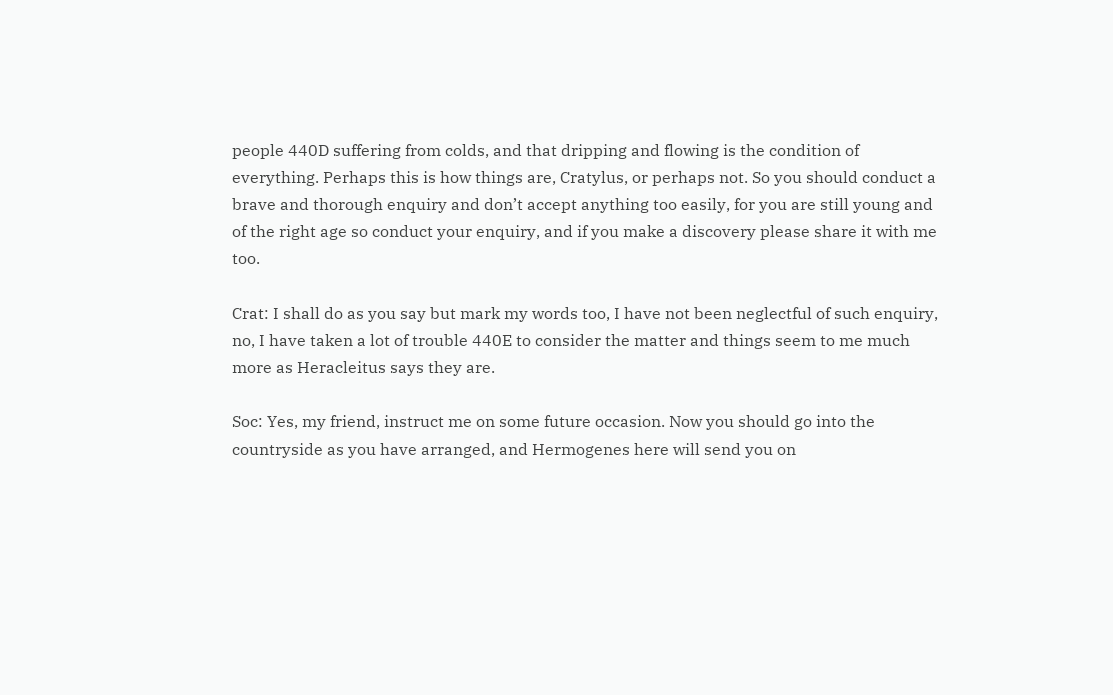people 440D suffering from colds, and that dripping and flowing is the condition of everything. Perhaps this is how things are, Cratylus, or perhaps not. So you should conduct a brave and thorough enquiry and don’t accept anything too easily, for you are still young and of the right age so conduct your enquiry, and if you make a discovery please share it with me too.

Crat: I shall do as you say but mark my words too, I have not been neglectful of such enquiry, no, I have taken a lot of trouble 440E to consider the matter and things seem to me much more as Heracleitus says they are.

Soc: Yes, my friend, instruct me on some future occasion. Now you should go into the countryside as you have arranged, and Hermogenes here will send you on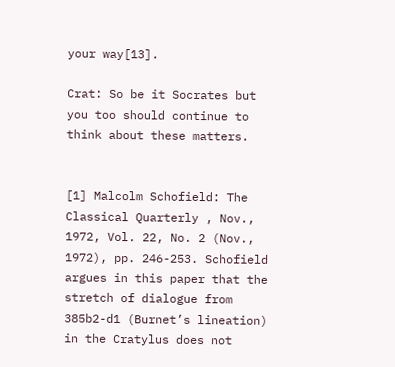your way[13].

Crat: So be it Socrates but you too should continue to think about these matters.


[1] Malcolm Schofield: The Classical Quarterly , Nov., 1972, Vol. 22, No. 2 (Nov., 1972), pp. 246-253. Schofield argues in this paper that the stretch of dialogue from 385b2-d1 (Burnet’s lineation) in the Cratylus does not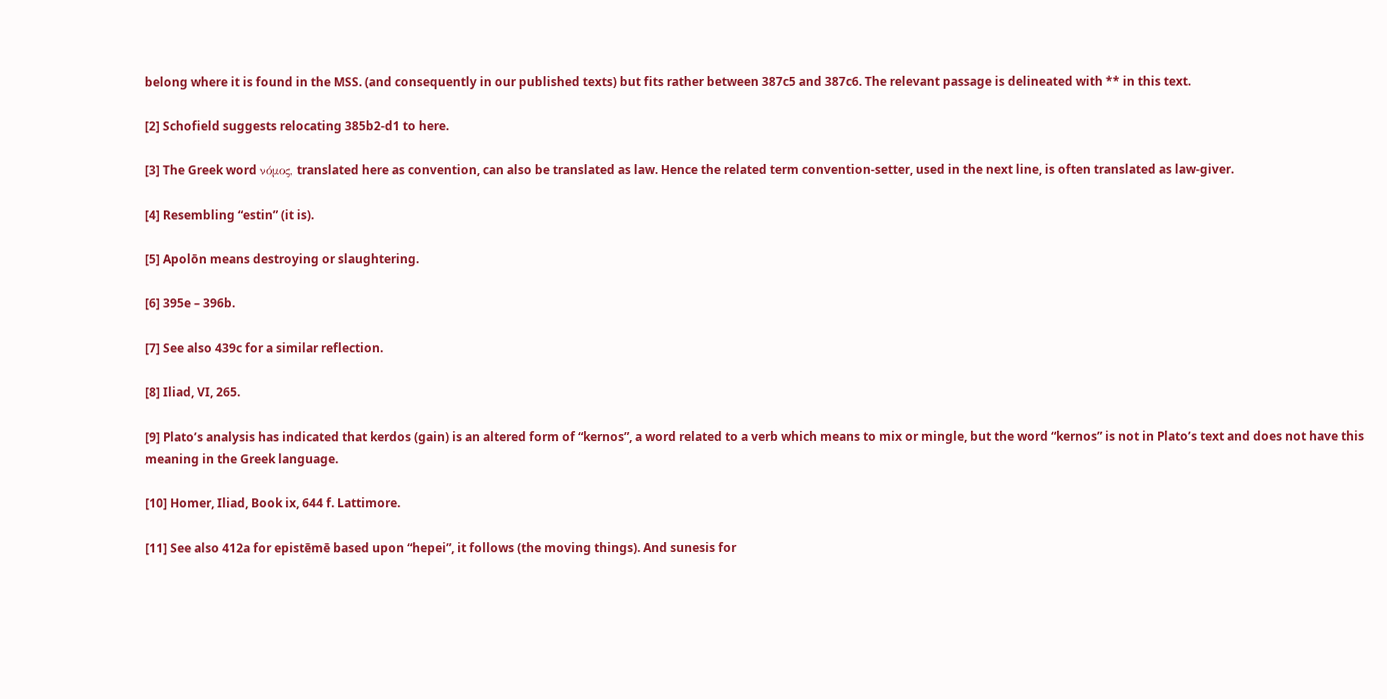belong where it is found in the MSS. (and consequently in our published texts) but fits rather between 387c5 and 387c6. The relevant passage is delineated with ** in this text.

[2] Schofield suggests relocating 385b2-d1 to here.

[3] The Greek word νόμος, translated here as convention, can also be translated as law. Hence the related term convention-setter, used in the next line, is often translated as law-giver.

[4] Resembling “estin” (it is).

[5] Apolōn means destroying or slaughtering.

[6] 395e – 396b.

[7] See also 439c for a similar reflection.

[8] Iliad, VI, 265.

[9] Plato’s analysis has indicated that kerdos (gain) is an altered form of “kernos”, a word related to a verb which means to mix or mingle, but the word “kernos” is not in Plato’s text and does not have this meaning in the Greek language.

[10] Homer, Iliad, Book ix, 644 f. Lattimore.

[11] See also 412a for epistēmē based upon “hepei”, it follows (the moving things). And sunesis for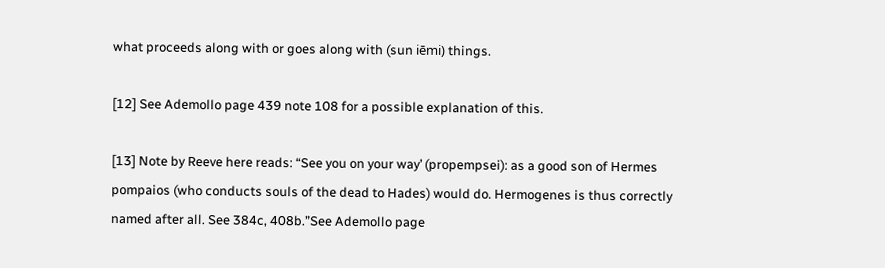what proceeds along with or goes along with (sun iēmi) things.

[12] See Ademollo page 439 note 108 for a possible explanation of this.

[13] Note by Reeve here reads: “See you on your way’ (propempsei): as a good son of Hermes pompaios (who conducts souls of the dead to Hades) would do. Hermogenes is thus correctly named after all. See 384c, 408b.”See Ademollo page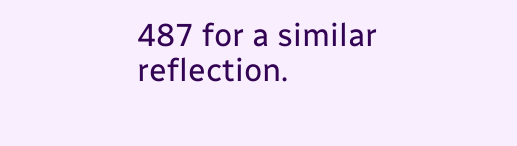487 for a similar reflection.